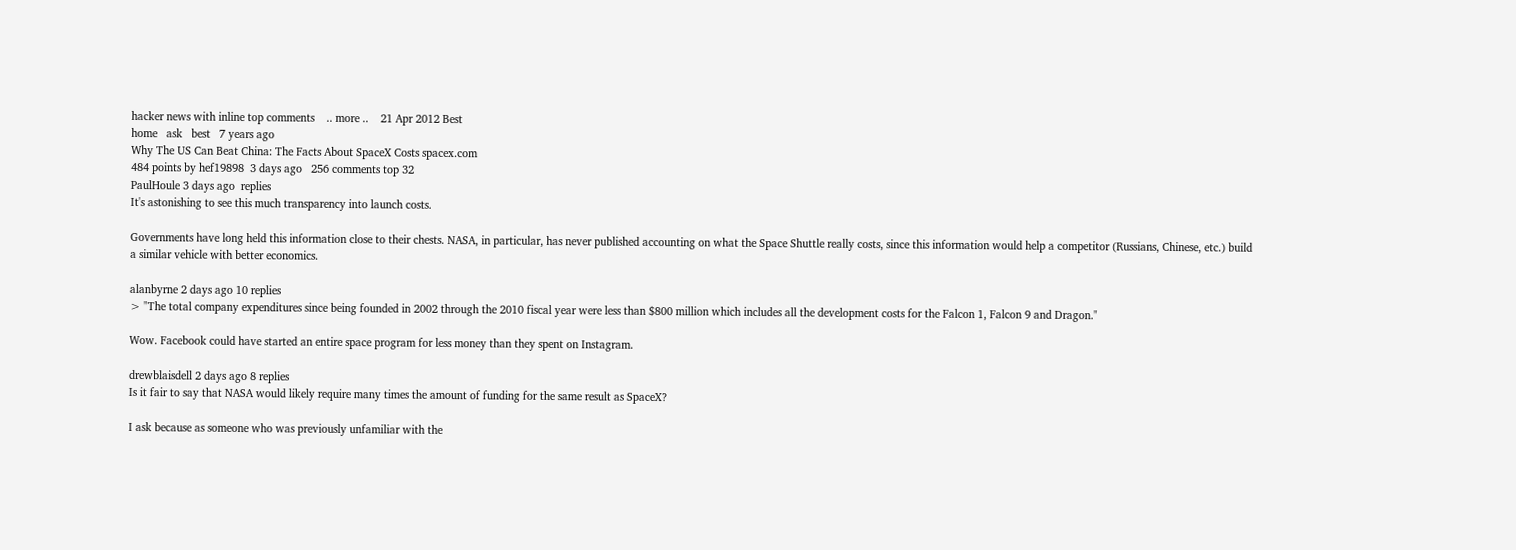hacker news with inline top comments    .. more ..    21 Apr 2012 Best
home   ask   best   7 years ago
Why The US Can Beat China: The Facts About SpaceX Costs spacex.com
484 points by hef19898  3 days ago   256 comments top 32
PaulHoule 3 days ago  replies
It's astonishing to see this much transparency into launch costs.

Governments have long held this information close to their chests. NASA, in particular, has never published accounting on what the Space Shuttle really costs, since this information would help a competitor (Russians, Chinese, etc.) build a similar vehicle with better economics.

alanbyrne 2 days ago 10 replies
> "The total company expenditures since being founded in 2002 through the 2010 fiscal year were less than $800 million which includes all the development costs for the Falcon 1, Falcon 9 and Dragon."

Wow. Facebook could have started an entire space program for less money than they spent on Instagram.

drewblaisdell 2 days ago 8 replies
Is it fair to say that NASA would likely require many times the amount of funding for the same result as SpaceX?

I ask because as someone who was previously unfamiliar with the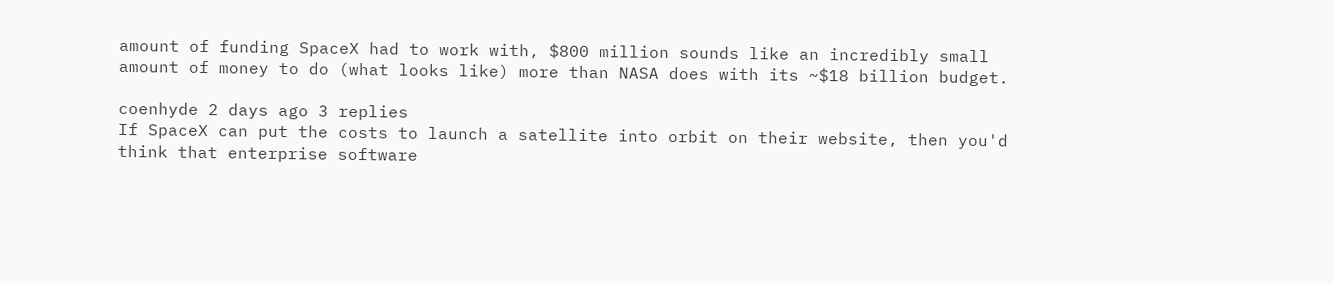amount of funding SpaceX had to work with, $800 million sounds like an incredibly small amount of money to do (what looks like) more than NASA does with its ~$18 billion budget.

coenhyde 2 days ago 3 replies
If SpaceX can put the costs to launch a satellite into orbit on their website, then you'd think that enterprise software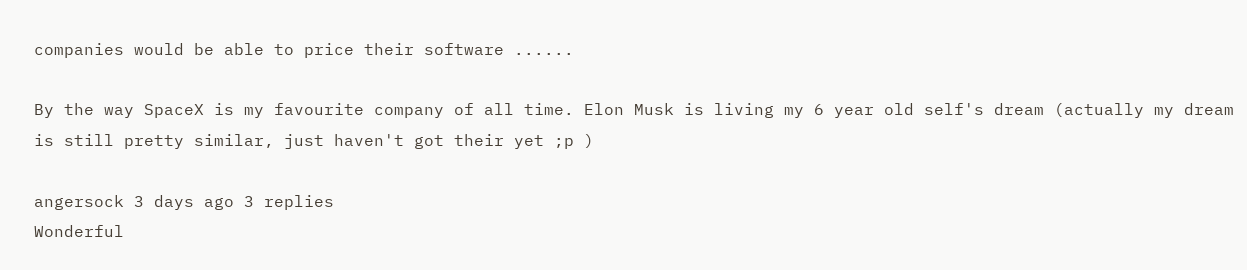companies would be able to price their software ......

By the way SpaceX is my favourite company of all time. Elon Musk is living my 6 year old self's dream (actually my dream is still pretty similar, just haven't got their yet ;p )

angersock 3 days ago 3 replies
Wonderful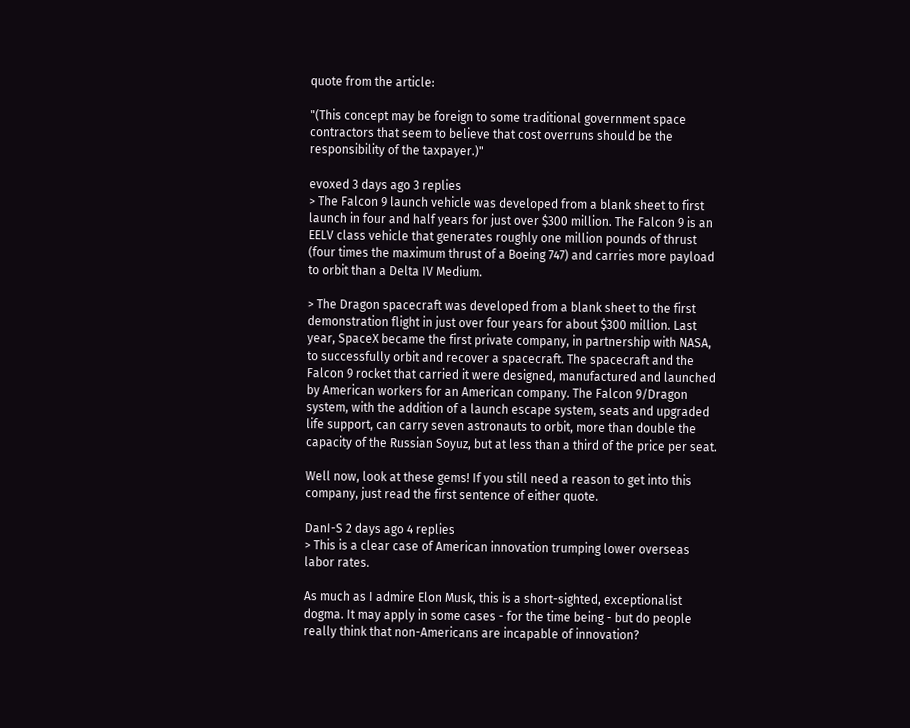quote from the article:

"(This concept may be foreign to some traditional government space contractors that seem to believe that cost overruns should be the responsibility of the taxpayer.)"

evoxed 3 days ago 3 replies
> The Falcon 9 launch vehicle was developed from a blank sheet to first launch in four and half years for just over $300 million. The Falcon 9 is an EELV class vehicle that generates roughly one million pounds of thrust (four times the maximum thrust of a Boeing 747) and carries more payload to orbit than a Delta IV Medium.

> The Dragon spacecraft was developed from a blank sheet to the first demonstration flight in just over four years for about $300 million. Last year, SpaceX became the first private company, in partnership with NASA, to successfully orbit and recover a spacecraft. The spacecraft and the Falcon 9 rocket that carried it were designed, manufactured and launched by American workers for an American company. The Falcon 9/Dragon system, with the addition of a launch escape system, seats and upgraded life support, can carry seven astronauts to orbit, more than double the capacity of the Russian Soyuz, but at less than a third of the price per seat.

Well now, look at these gems! If you still need a reason to get into this company, just read the first sentence of either quote.

DanI-S 2 days ago 4 replies
> This is a clear case of American innovation trumping lower overseas labor rates.

As much as I admire Elon Musk, this is a short-sighted, exceptionalist dogma. It may apply in some cases - for the time being - but do people really think that non-Americans are incapable of innovation?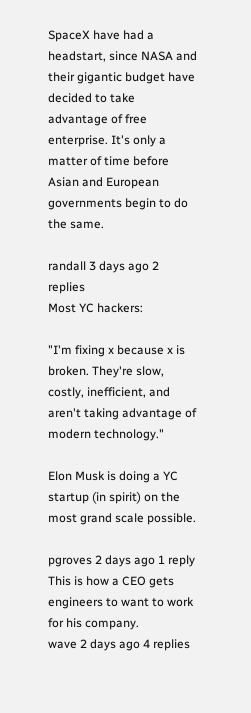SpaceX have had a headstart, since NASA and their gigantic budget have decided to take advantage of free enterprise. It's only a matter of time before Asian and European governments begin to do the same.

randall 3 days ago 2 replies
Most YC hackers:

"I'm fixing x because x is broken. They're slow, costly, inefficient, and aren't taking advantage of modern technology."

Elon Musk is doing a YC startup (in spirit) on the most grand scale possible.

pgroves 2 days ago 1 reply
This is how a CEO gets engineers to want to work for his company.
wave 2 days ago 4 replies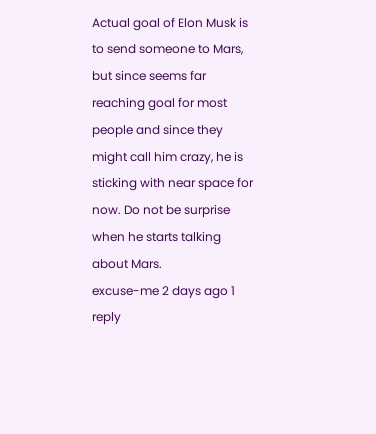Actual goal of Elon Musk is to send someone to Mars, but since seems far reaching goal for most people and since they might call him crazy, he is sticking with near space for now. Do not be surprise when he starts talking about Mars.
excuse-me 2 days ago 1 reply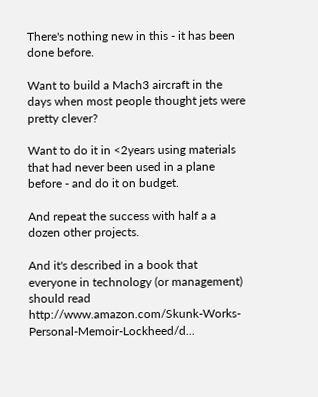There's nothing new in this - it has been done before.

Want to build a Mach3 aircraft in the days when most people thought jets were pretty clever?

Want to do it in <2years using materials that had never been used in a plane before - and do it on budget.

And repeat the success with half a a dozen other projects.

And it's described in a book that everyone in technology (or management) should read http://www.amazon.com/Skunk-Works-Personal-Memoir-Lockheed/d...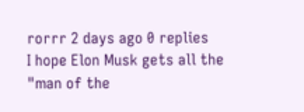rorrr 2 days ago 0 replies
I hope Elon Musk gets all the "man of the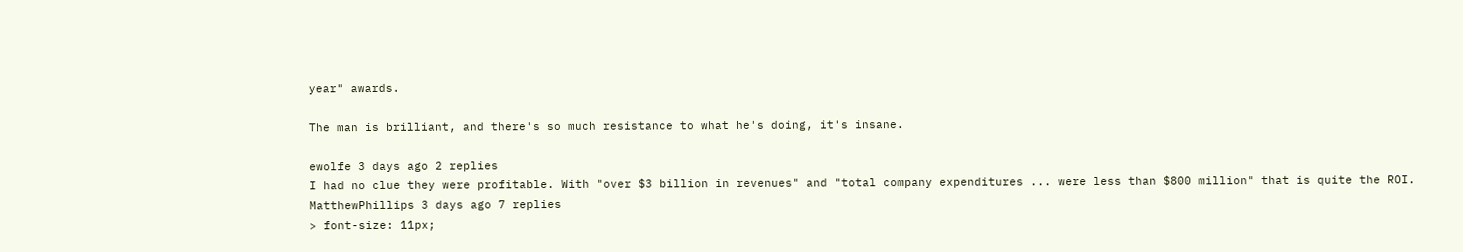year" awards.

The man is brilliant, and there's so much resistance to what he's doing, it's insane.

ewolfe 3 days ago 2 replies
I had no clue they were profitable. With "over $3 billion in revenues" and "total company expenditures ... were less than $800 million" that is quite the ROI.
MatthewPhillips 3 days ago 7 replies
> font-size: 11px;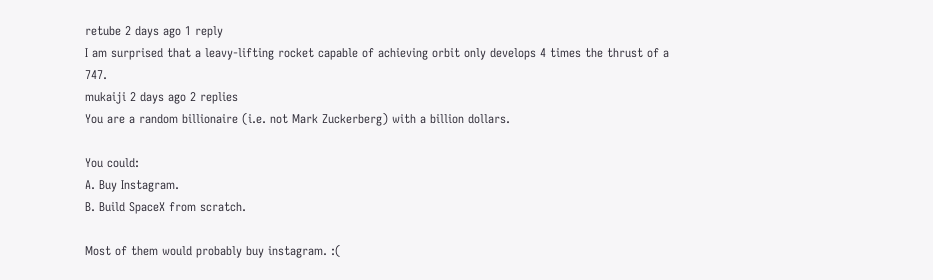retube 2 days ago 1 reply
I am surprised that a leavy-lifting rocket capable of achieving orbit only develops 4 times the thrust of a 747.
mukaiji 2 days ago 2 replies
You are a random billionaire (i.e. not Mark Zuckerberg) with a billion dollars.

You could:
A. Buy Instagram.
B. Build SpaceX from scratch.

Most of them would probably buy instagram. :(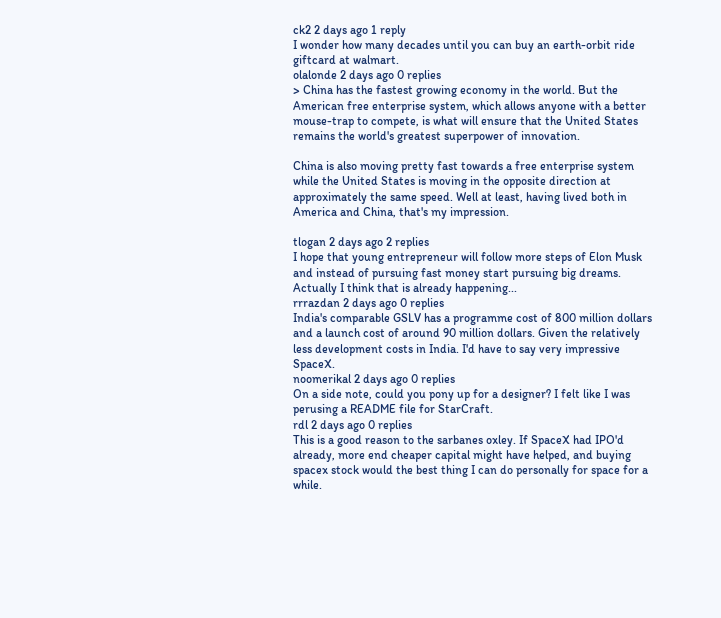ck2 2 days ago 1 reply
I wonder how many decades until you can buy an earth-orbit ride giftcard at walmart.
olalonde 2 days ago 0 replies
> China has the fastest growing economy in the world. But the American free enterprise system, which allows anyone with a better mouse-trap to compete, is what will ensure that the United States remains the world's greatest superpower of innovation.

China is also moving pretty fast towards a free enterprise system while the United States is moving in the opposite direction at approximately the same speed. Well at least, having lived both in America and China, that's my impression.

tlogan 2 days ago 2 replies
I hope that young entrepreneur will follow more steps of Elon Musk and instead of pursuing fast money start pursuing big dreams. Actually I think that is already happening...
rrrazdan 2 days ago 0 replies
India's comparable GSLV has a programme cost of 800 million dollars and a launch cost of around 90 million dollars. Given the relatively less development costs in India. I'd have to say very impressive SpaceX.
noomerikal 2 days ago 0 replies
On a side note, could you pony up for a designer? I felt like I was perusing a README file for StarCraft.
rdl 2 days ago 0 replies
This is a good reason to the sarbanes oxley. If SpaceX had IPO'd already, more end cheaper capital might have helped, and buying spacex stock would the best thing I can do personally for space for a while.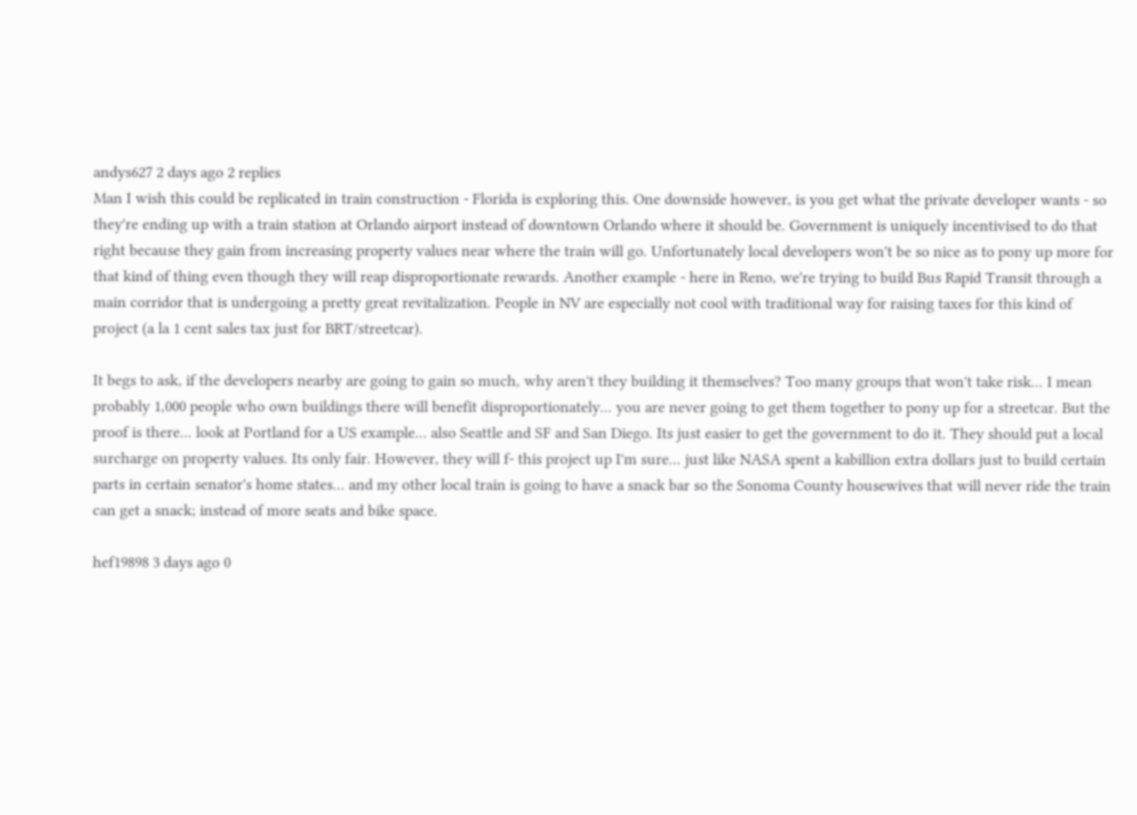andys627 2 days ago 2 replies
Man I wish this could be replicated in train construction - Florida is exploring this. One downside however, is you get what the private developer wants - so they're ending up with a train station at Orlando airport instead of downtown Orlando where it should be. Government is uniquely incentivised to do that right because they gain from increasing property values near where the train will go. Unfortunately local developers won't be so nice as to pony up more for that kind of thing even though they will reap disproportionate rewards. Another example - here in Reno, we're trying to build Bus Rapid Transit through a main corridor that is undergoing a pretty great revitalization. People in NV are especially not cool with traditional way for raising taxes for this kind of project (a la 1 cent sales tax just for BRT/streetcar).

It begs to ask, if the developers nearby are going to gain so much, why aren't they building it themselves? Too many groups that won't take risk... I mean probably 1,000 people who own buildings there will benefit disproportionately... you are never going to get them together to pony up for a streetcar. But the proof is there... look at Portland for a US example... also Seattle and SF and San Diego. Its just easier to get the government to do it. They should put a local surcharge on property values. Its only fair. However, they will f- this project up I'm sure... just like NASA spent a kabillion extra dollars just to build certain parts in certain senator's home states... and my other local train is going to have a snack bar so the Sonoma County housewives that will never ride the train can get a snack; instead of more seats and bike space.

hef19898 3 days ago 0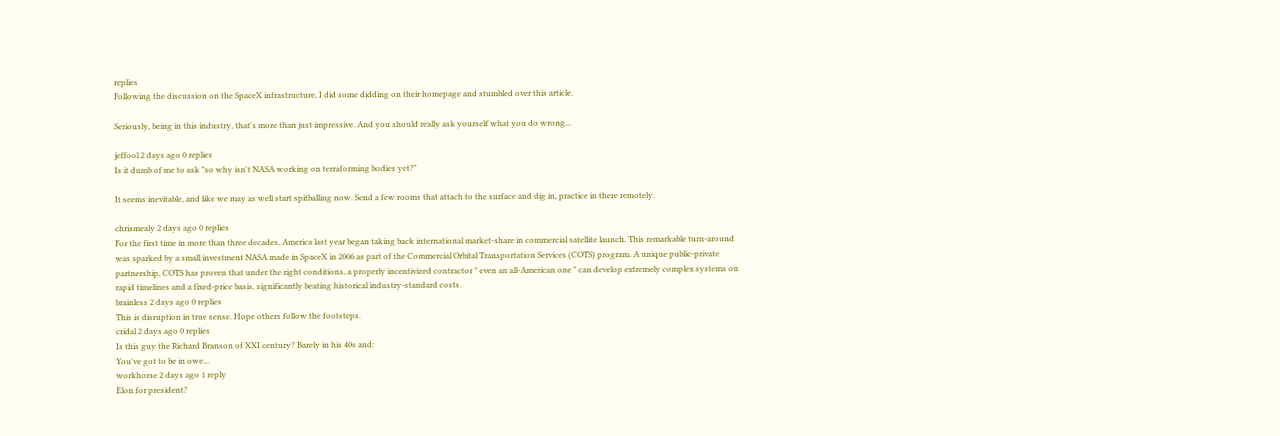replies
Following the discussion on the SpaceX infrastructure, I did some didding on their homepage and stumbled over this article.

Seriously, being in this industry, that's more than just impressive. And you should really ask yourself what you do wrong...

jeffool 2 days ago 0 replies
Is it dumb of me to ask "so why isn't NASA working on terraforming bodies yet?"

It seems inevitable, and like we may as well start spitballing now. Send a few rooms that attach to the surface and dig in, practice in there remotely.

chrismealy 2 days ago 0 replies
For the first time in more than three decades, America last year began taking back international market-share in commercial satellite launch. This remarkable turn-around was sparked by a small investment NASA made in SpaceX in 2006 as part of the Commercial Orbital Transportation Services (COTS) program. A unique public-private partnership, COTS has proven that under the right conditions, a properly incentivized contractor " even an all-American one " can develop extremely complex systems on rapid timelines and a fixed-price basis, significantly beating historical industry-standard costs.
brainless 2 days ago 0 replies
This is disruption in true sense. Hope others follow the footsteps.
cridal 2 days ago 0 replies
Is this guy the Richard Branson of XXI century? Barely in his 40s and:
You've got to be in owe...
workhorse 2 days ago 1 reply
Elon for president?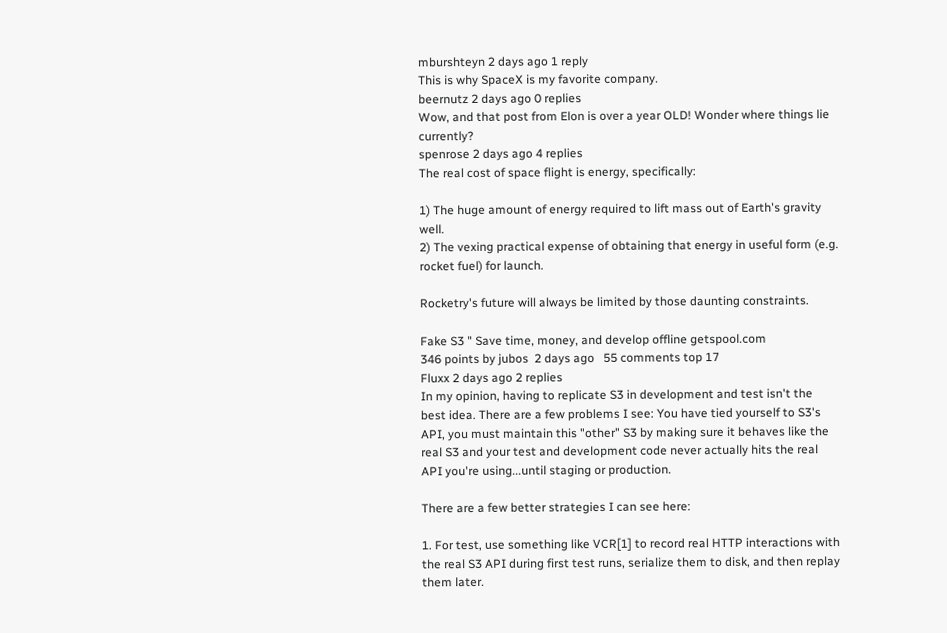mburshteyn 2 days ago 1 reply
This is why SpaceX is my favorite company.
beernutz 2 days ago 0 replies
Wow, and that post from Elon is over a year OLD! Wonder where things lie currently?
spenrose 2 days ago 4 replies
The real cost of space flight is energy, specifically:

1) The huge amount of energy required to lift mass out of Earth's gravity well.
2) The vexing practical expense of obtaining that energy in useful form (e.g. rocket fuel) for launch.

Rocketry's future will always be limited by those daunting constraints.

Fake S3 " Save time, money, and develop offline getspool.com
346 points by jubos  2 days ago   55 comments top 17
Fluxx 2 days ago 2 replies
In my opinion, having to replicate S3 in development and test isn't the best idea. There are a few problems I see: You have tied yourself to S3's API, you must maintain this "other" S3 by making sure it behaves like the real S3 and your test and development code never actually hits the real API you're using...until staging or production.

There are a few better strategies I can see here:

1. For test, use something like VCR[1] to record real HTTP interactions with the real S3 API during first test runs, serialize them to disk, and then replay them later.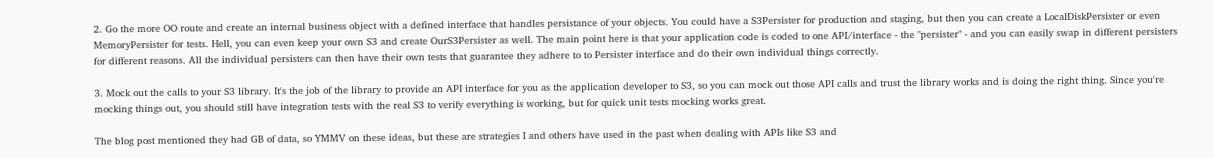2. Go the more OO route and create an internal business object with a defined interface that handles persistance of your objects. You could have a S3Persister for production and staging, but then you can create a LocalDiskPersister or even MemoryPersister for tests. Hell, you can even keep your own S3 and create OurS3Persister as well. The main point here is that your application code is coded to one API/interface - the "persister" - and you can easily swap in different persisters for different reasons. All the individual persisters can then have their own tests that guarantee they adhere to to Persister interface and do their own individual things correctly.

3. Mock out the calls to your S3 library. It's the job of the library to provide an API interface for you as the application developer to S3, so you can mock out those API calls and trust the library works and is doing the right thing. Since you're mocking things out, you should still have integration tests with the real S3 to verify everything is working, but for quick unit tests mocking works great.

The blog post mentioned they had GB of data, so YMMV on these ideas, but these are strategies I and others have used in the past when dealing with APIs like S3 and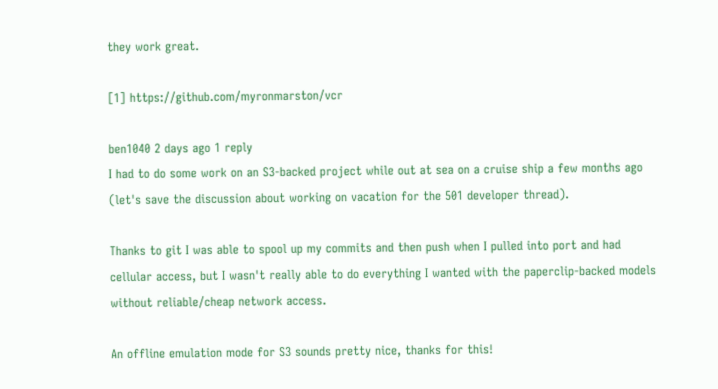they work great.

[1] https://github.com/myronmarston/vcr

ben1040 2 days ago 1 reply
I had to do some work on an S3-backed project while out at sea on a cruise ship a few months ago (let's save the discussion about working on vacation for the 501 developer thread).

Thanks to git I was able to spool up my commits and then push when I pulled into port and had cellular access, but I wasn't really able to do everything I wanted with the paperclip-backed models without reliable/cheap network access.

An offline emulation mode for S3 sounds pretty nice, thanks for this!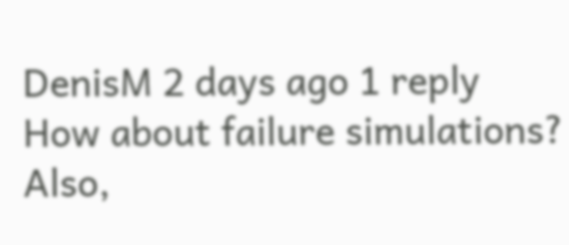DenisM 2 days ago 1 reply
How about failure simulations? Also,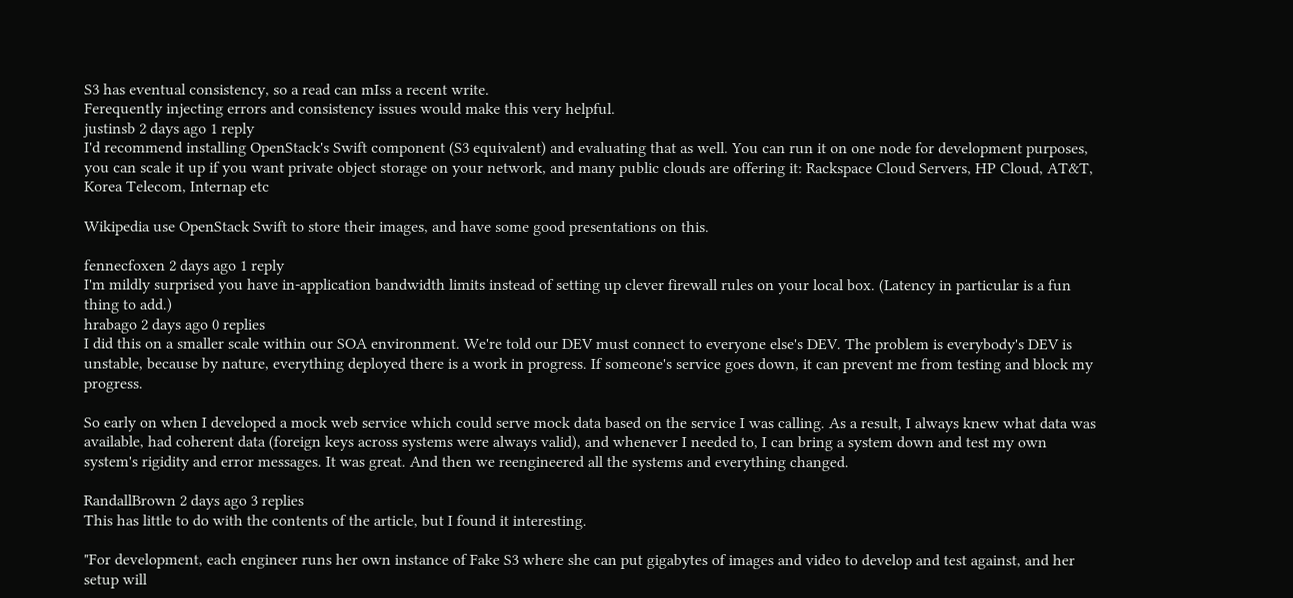S3 has eventual consistency, so a read can mIss a recent write.
Ferequently injecting errors and consistency issues would make this very helpful.
justinsb 2 days ago 1 reply
I'd recommend installing OpenStack's Swift component (S3 equivalent) and evaluating that as well. You can run it on one node for development purposes, you can scale it up if you want private object storage on your network, and many public clouds are offering it: Rackspace Cloud Servers, HP Cloud, AT&T, Korea Telecom, Internap etc

Wikipedia use OpenStack Swift to store their images, and have some good presentations on this.

fennecfoxen 2 days ago 1 reply
I'm mildly surprised you have in-application bandwidth limits instead of setting up clever firewall rules on your local box. (Latency in particular is a fun thing to add.)
hrabago 2 days ago 0 replies
I did this on a smaller scale within our SOA environment. We're told our DEV must connect to everyone else's DEV. The problem is everybody's DEV is unstable, because by nature, everything deployed there is a work in progress. If someone's service goes down, it can prevent me from testing and block my progress.

So early on when I developed a mock web service which could serve mock data based on the service I was calling. As a result, I always knew what data was available, had coherent data (foreign keys across systems were always valid), and whenever I needed to, I can bring a system down and test my own system's rigidity and error messages. It was great. And then we reengineered all the systems and everything changed.

RandallBrown 2 days ago 3 replies
This has little to do with the contents of the article, but I found it interesting.

"For development, each engineer runs her own instance of Fake S3 where she can put gigabytes of images and video to develop and test against, and her setup will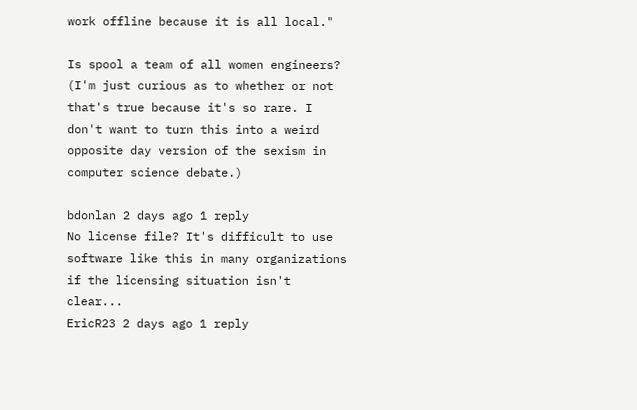work offline because it is all local."

Is spool a team of all women engineers? (I'm just curious as to whether or not that's true because it's so rare. I don't want to turn this into a weird opposite day version of the sexism in computer science debate.)

bdonlan 2 days ago 1 reply
No license file? It's difficult to use software like this in many organizations if the licensing situation isn't clear...
EricR23 2 days ago 1 reply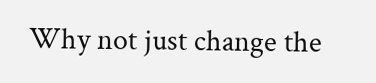Why not just change the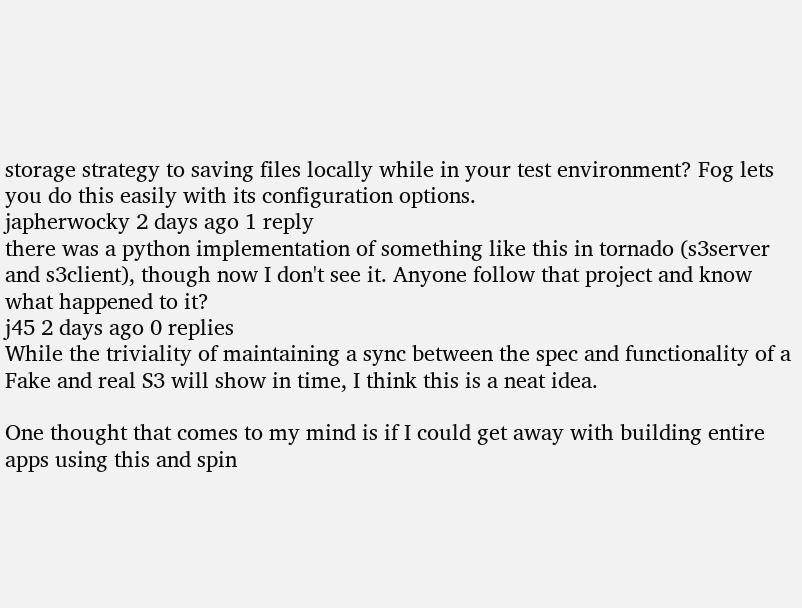storage strategy to saving files locally while in your test environment? Fog lets you do this easily with its configuration options.
japherwocky 2 days ago 1 reply
there was a python implementation of something like this in tornado (s3server and s3client), though now I don't see it. Anyone follow that project and know what happened to it?
j45 2 days ago 0 replies
While the triviality of maintaining a sync between the spec and functionality of a Fake and real S3 will show in time, I think this is a neat idea.

One thought that comes to my mind is if I could get away with building entire apps using this and spin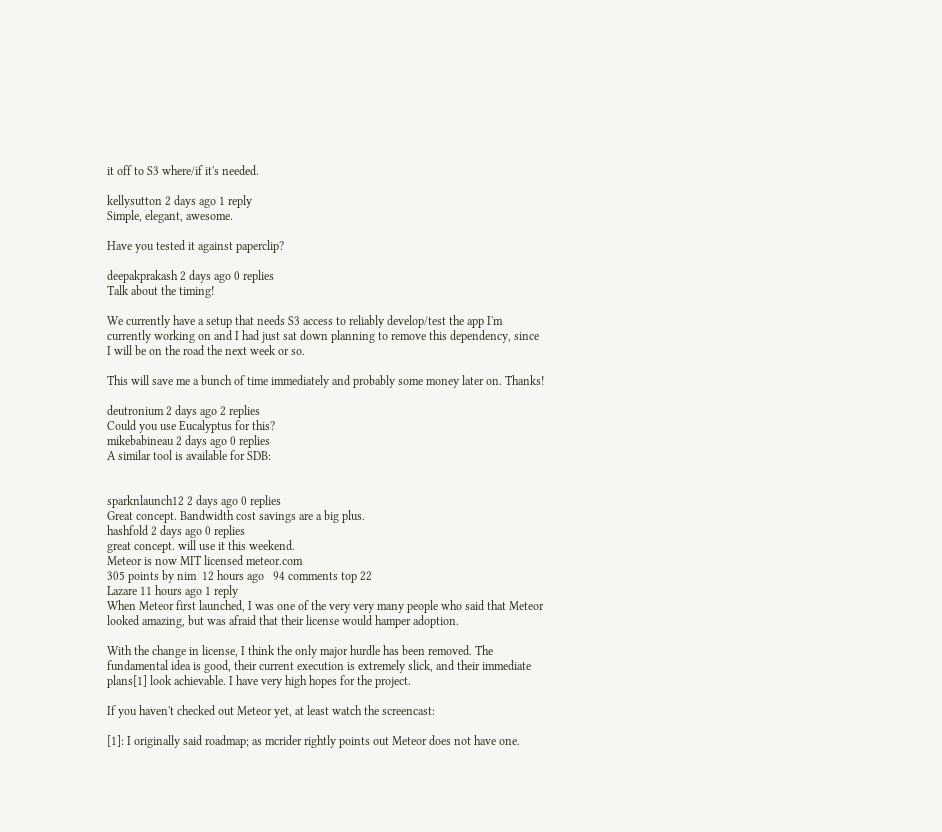it off to S3 where/if it's needed.

kellysutton 2 days ago 1 reply
Simple, elegant, awesome.

Have you tested it against paperclip?

deepakprakash 2 days ago 0 replies
Talk about the timing!

We currently have a setup that needs S3 access to reliably develop/test the app I'm currently working on and I had just sat down planning to remove this dependency, since I will be on the road the next week or so.

This will save me a bunch of time immediately and probably some money later on. Thanks!

deutronium 2 days ago 2 replies
Could you use Eucalyptus for this?
mikebabineau 2 days ago 0 replies
A similar tool is available for SDB:


sparknlaunch12 2 days ago 0 replies
Great concept. Bandwidth cost savings are a big plus.
hashfold 2 days ago 0 replies
great concept. will use it this weekend.
Meteor is now MIT licensed meteor.com
305 points by nim  12 hours ago   94 comments top 22
Lazare 11 hours ago 1 reply
When Meteor first launched, I was one of the very very many people who said that Meteor looked amazing, but was afraid that their license would hamper adoption.

With the change in license, I think the only major hurdle has been removed. The fundamental idea is good, their current execution is extremely slick, and their immediate plans[1] look achievable. I have very high hopes for the project.

If you haven't checked out Meteor yet, at least watch the screencast:

[1]: I originally said roadmap; as mcrider rightly points out Meteor does not have one.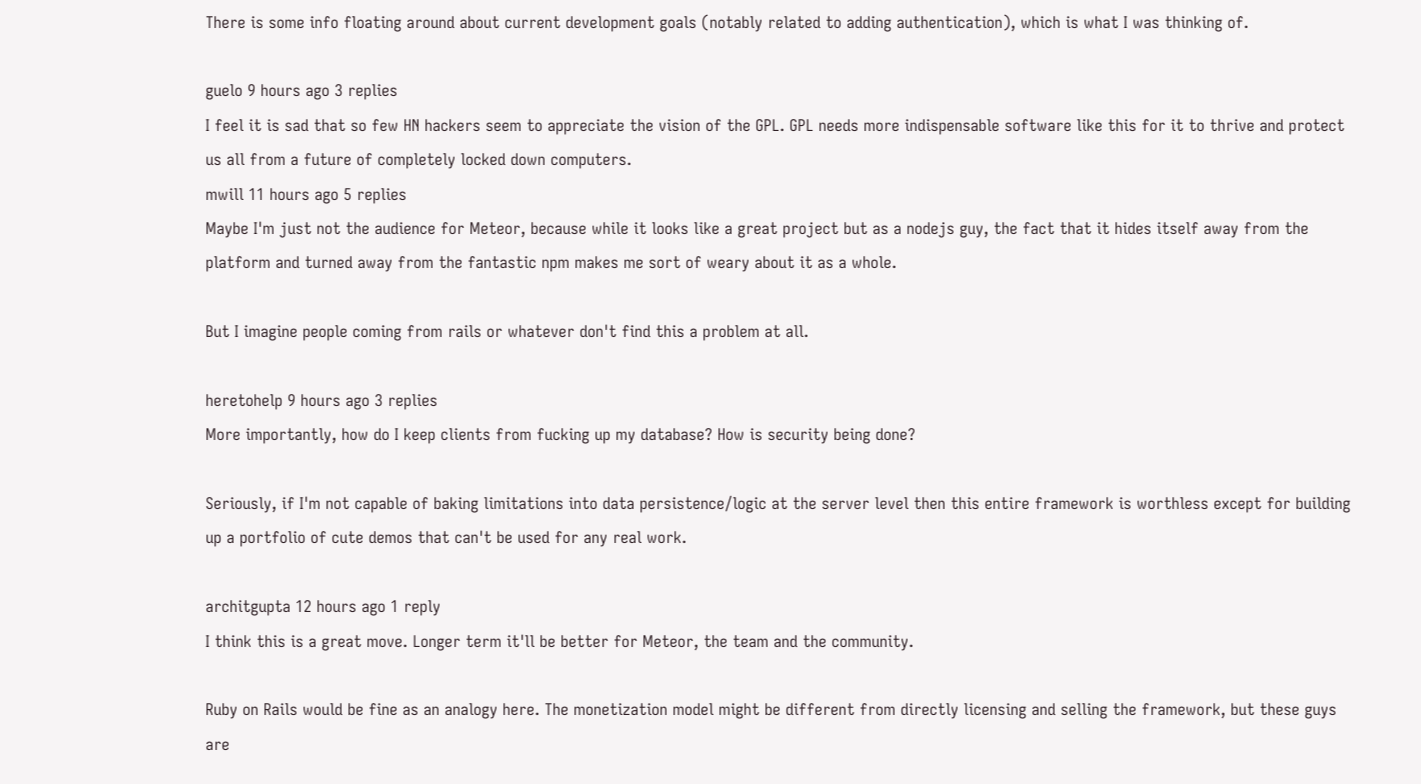There is some info floating around about current development goals (notably related to adding authentication), which is what I was thinking of.

guelo 9 hours ago 3 replies
I feel it is sad that so few HN hackers seem to appreciate the vision of the GPL. GPL needs more indispensable software like this for it to thrive and protect us all from a future of completely locked down computers.
mwill 11 hours ago 5 replies
Maybe I'm just not the audience for Meteor, because while it looks like a great project but as a nodejs guy, the fact that it hides itself away from the platform and turned away from the fantastic npm makes me sort of weary about it as a whole.

But I imagine people coming from rails or whatever don't find this a problem at all.

heretohelp 9 hours ago 3 replies
More importantly, how do I keep clients from fucking up my database? How is security being done?

Seriously, if I'm not capable of baking limitations into data persistence/logic at the server level then this entire framework is worthless except for building up a portfolio of cute demos that can't be used for any real work.

architgupta 12 hours ago 1 reply
I think this is a great move. Longer term it'll be better for Meteor, the team and the community.

Ruby on Rails would be fine as an analogy here. The monetization model might be different from directly licensing and selling the framework, but these guys are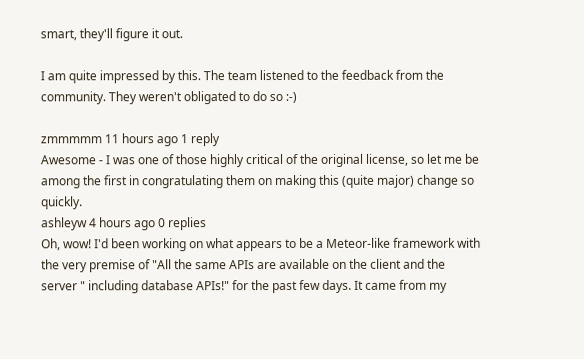smart, they'll figure it out.

I am quite impressed by this. The team listened to the feedback from the community. They weren't obligated to do so :-)

zmmmmm 11 hours ago 1 reply
Awesome - I was one of those highly critical of the original license, so let me be among the first in congratulating them on making this (quite major) change so quickly.
ashleyw 4 hours ago 0 replies
Oh, wow! I'd been working on what appears to be a Meteor-like framework with the very premise of "All the same APIs are available on the client and the server " including database APIs!" for the past few days. It came from my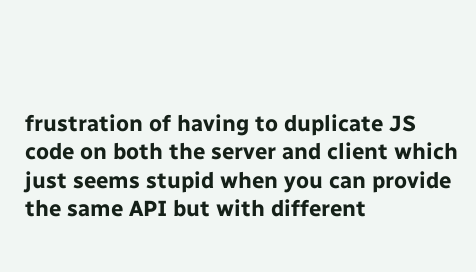frustration of having to duplicate JS code on both the server and client which just seems stupid when you can provide the same API but with different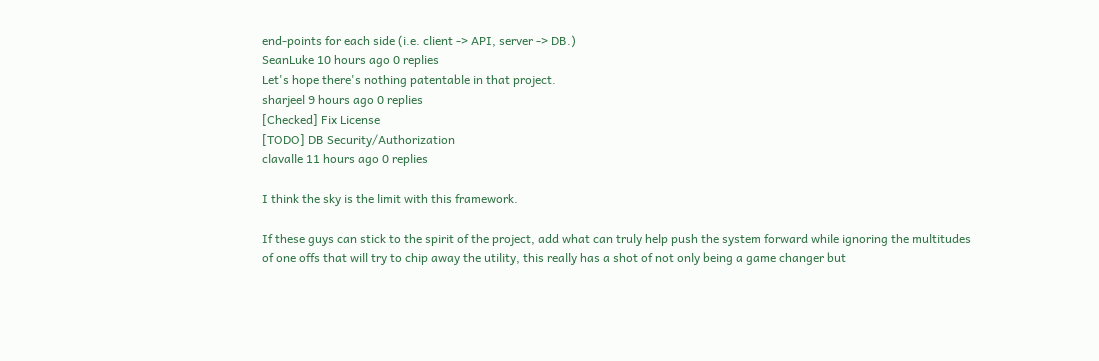end-points for each side (i.e. client -> API, server -> DB.)
SeanLuke 10 hours ago 0 replies
Let's hope there's nothing patentable in that project.
sharjeel 9 hours ago 0 replies
[Checked] Fix License
[TODO] DB Security/Authorization
clavalle 11 hours ago 0 replies

I think the sky is the limit with this framework.

If these guys can stick to the spirit of the project, add what can truly help push the system forward while ignoring the multitudes of one offs that will try to chip away the utility, this really has a shot of not only being a game changer but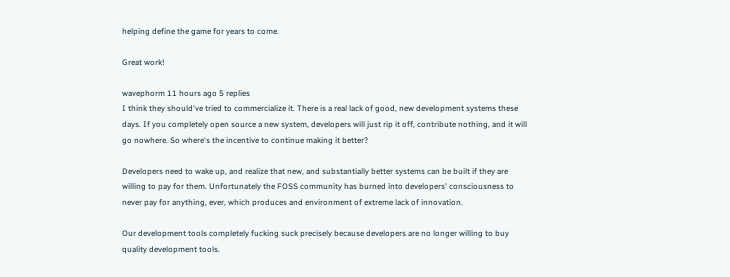helping define the game for years to come.

Great work!

wavephorm 11 hours ago 5 replies
I think they should've tried to commercialize it. There is a real lack of good, new development systems these days. If you completely open source a new system, developers will just rip it off, contribute nothing, and it will go nowhere. So where's the incentive to continue making it better?

Developers need to wake up, and realize that new, and substantially better systems can be built if they are willing to pay for them. Unfortunately the FOSS community has burned into developers' consciousness to never pay for anything, ever, which produces and environment of extreme lack of innovation.

Our development tools completely fucking suck precisely because developers are no longer willing to buy quality development tools.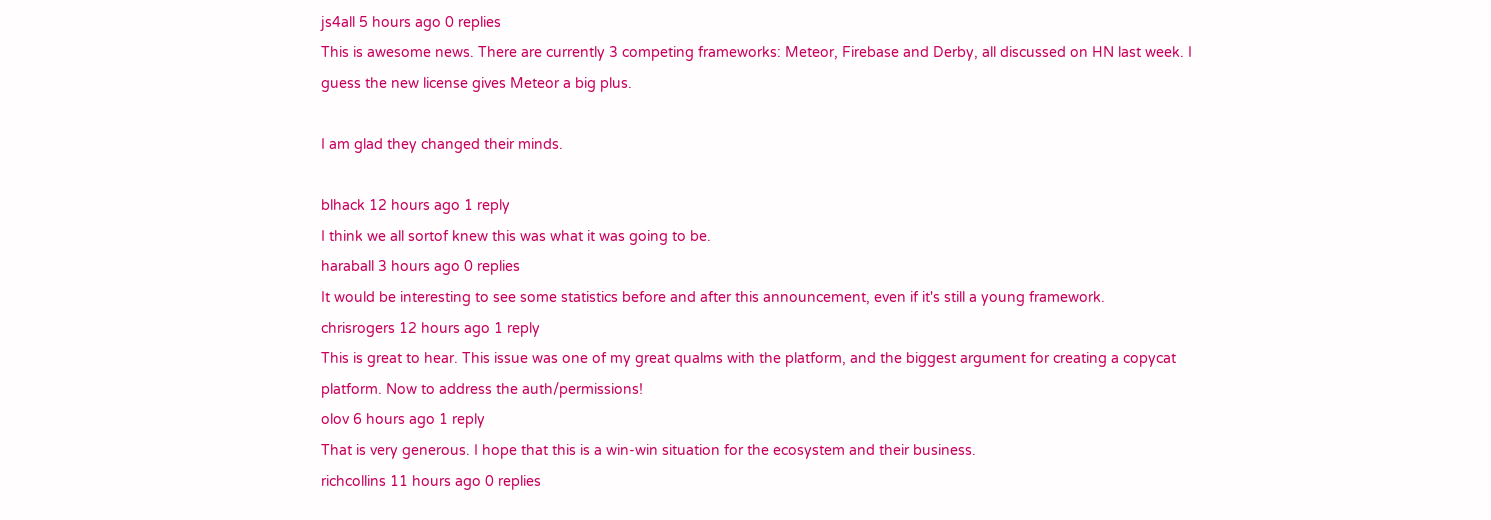js4all 5 hours ago 0 replies
This is awesome news. There are currently 3 competing frameworks: Meteor, Firebase and Derby, all discussed on HN last week. I guess the new license gives Meteor a big plus.

I am glad they changed their minds.

blhack 12 hours ago 1 reply
I think we all sortof knew this was what it was going to be.
haraball 3 hours ago 0 replies
It would be interesting to see some statistics before and after this announcement, even if it's still a young framework.
chrisrogers 12 hours ago 1 reply
This is great to hear. This issue was one of my great qualms with the platform, and the biggest argument for creating a copycat platform. Now to address the auth/permissions!
olov 6 hours ago 1 reply
That is very generous. I hope that this is a win-win situation for the ecosystem and their business.
richcollins 11 hours ago 0 replies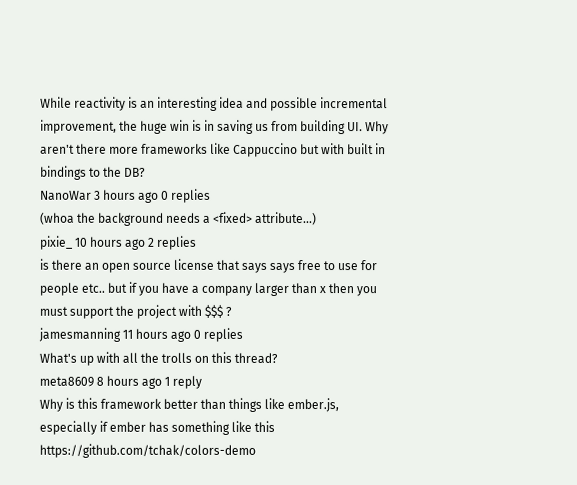While reactivity is an interesting idea and possible incremental improvement, the huge win is in saving us from building UI. Why aren't there more frameworks like Cappuccino but with built in bindings to the DB?
NanoWar 3 hours ago 0 replies
(whoa the background needs a <fixed> attribute...)
pixie_ 10 hours ago 2 replies
is there an open source license that says says free to use for people etc.. but if you have a company larger than x then you must support the project with $$$ ?
jamesmanning 11 hours ago 0 replies
What's up with all the trolls on this thread?
meta8609 8 hours ago 1 reply
Why is this framework better than things like ember.js, especially if ember has something like this https://github.com/tchak/colors-demo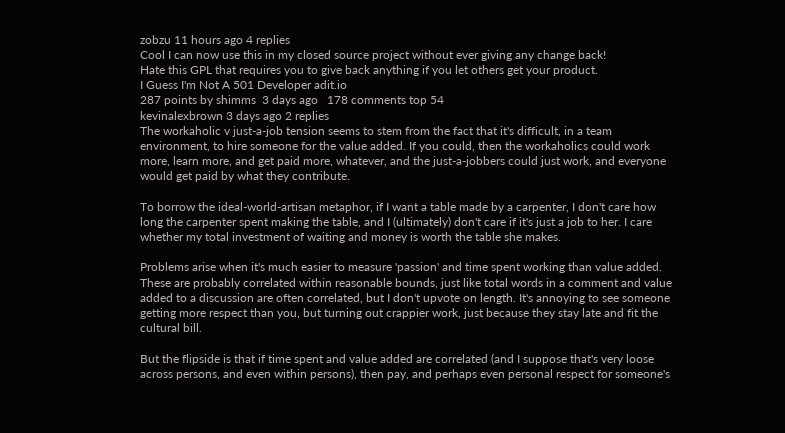zobzu 11 hours ago 4 replies
Cool I can now use this in my closed source project without ever giving any change back!
Hate this GPL that requires you to give back anything if you let others get your product.
I Guess I'm Not A 501 Developer adit.io
287 points by shimms  3 days ago   178 comments top 54
kevinalexbrown 3 days ago 2 replies
The workaholic v just-a-job tension seems to stem from the fact that it's difficult, in a team environment, to hire someone for the value added. If you could, then the workaholics could work more, learn more, and get paid more, whatever, and the just-a-jobbers could just work, and everyone would get paid by what they contribute.

To borrow the ideal-world-artisan metaphor, if I want a table made by a carpenter, I don't care how long the carpenter spent making the table, and I (ultimately) don't care if it's just a job to her. I care whether my total investment of waiting and money is worth the table she makes.

Problems arise when it's much easier to measure 'passion' and time spent working than value added. These are probably correlated within reasonable bounds, just like total words in a comment and value added to a discussion are often correlated, but I don't upvote on length. It's annoying to see someone getting more respect than you, but turning out crappier work, just because they stay late and fit the cultural bill.

But the flipside is that if time spent and value added are correlated (and I suppose that's very loose across persons, and even within persons), then pay, and perhaps even personal respect for someone's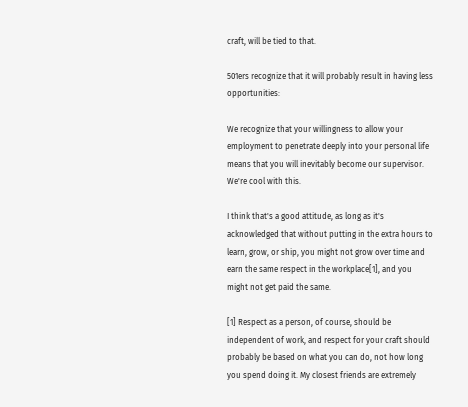craft, will be tied to that.

501ers recognize that it will probably result in having less opportunities:

We recognize that your willingness to allow your employment to penetrate deeply into your personal life means that you will inevitably become our supervisor. We're cool with this.

I think that's a good attitude, as long as it's acknowledged that without putting in the extra hours to learn, grow, or ship, you might not grow over time and earn the same respect in the workplace[1], and you might not get paid the same.

[1] Respect as a person, of course, should be independent of work, and respect for your craft should probably be based on what you can do, not how long you spend doing it. My closest friends are extremely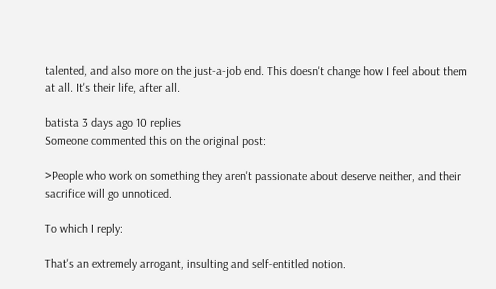talented, and also more on the just-a-job end. This doesn't change how I feel about them at all. It's their life, after all.

batista 3 days ago 10 replies
Someone commented this on the original post:

>People who work on something they aren't passionate about deserve neither, and their sacrifice will go unnoticed.

To which I reply:

That's an extremely arrogant, insulting and self-entitled notion.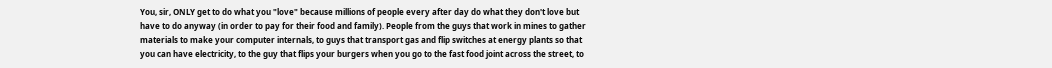You, sir, ONLY get to do what you "love" because millions of people every after day do what they don't love but have to do anyway (in order to pay for their food and family). People from the guys that work in mines to gather materials to make your computer internals, to guys that transport gas and flip switches at energy plants so that you can have electricity, to the guy that flips your burgers when you go to the fast food joint across the street, to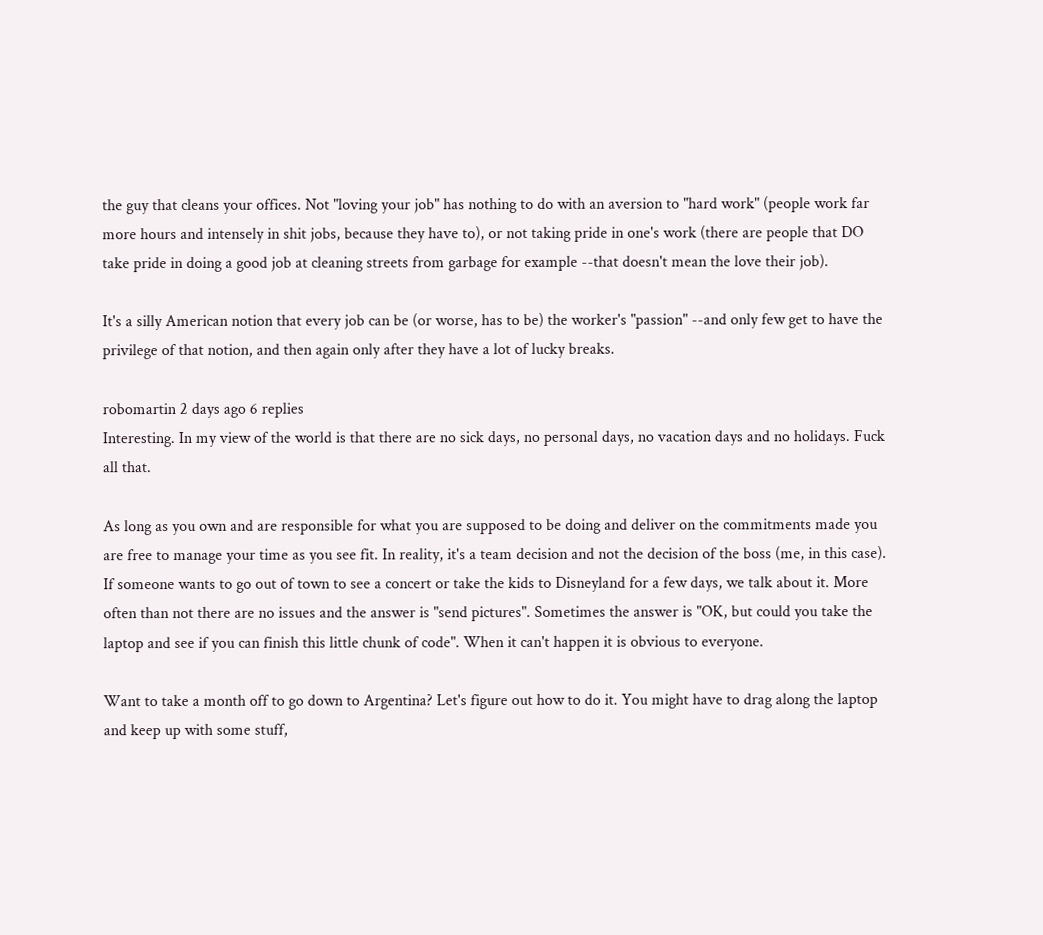the guy that cleans your offices. Not "loving your job" has nothing to do with an aversion to "hard work" (people work far more hours and intensely in shit jobs, because they have to), or not taking pride in one's work (there are people that DO take pride in doing a good job at cleaning streets from garbage for example --that doesn't mean the love their job).

It's a silly American notion that every job can be (or worse, has to be) the worker's "passion" --and only few get to have the privilege of that notion, and then again only after they have a lot of lucky breaks.

robomartin 2 days ago 6 replies
Interesting. In my view of the world is that there are no sick days, no personal days, no vacation days and no holidays. Fuck all that.

As long as you own and are responsible for what you are supposed to be doing and deliver on the commitments made you are free to manage your time as you see fit. In reality, it's a team decision and not the decision of the boss (me, in this case). If someone wants to go out of town to see a concert or take the kids to Disneyland for a few days, we talk about it. More often than not there are no issues and the answer is "send pictures". Sometimes the answer is "OK, but could you take the laptop and see if you can finish this little chunk of code". When it can't happen it is obvious to everyone.

Want to take a month off to go down to Argentina? Let's figure out how to do it. You might have to drag along the laptop and keep up with some stuff,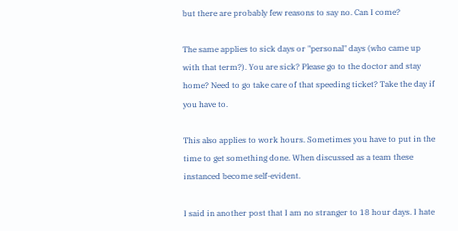but there are probably few reasons to say no. Can I come?

The same applies to sick days or "personal" days (who came up with that term?). You are sick? Please go to the doctor and stay home? Need to go take care of that speeding ticket? Take the day if you have to.

This also applies to work hours. Sometimes you have to put in the time to get something done. When discussed as a team these instanced become self-evident.

I said in another post that I am no stranger to 18 hour days. I hate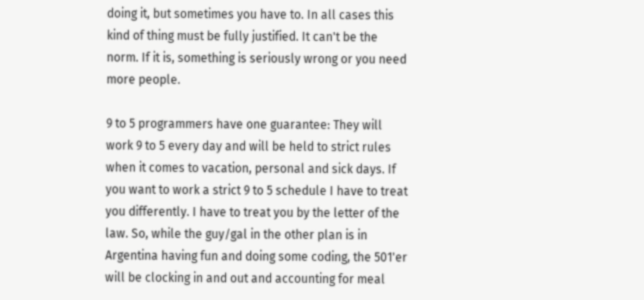doing it, but sometimes you have to. In all cases this kind of thing must be fully justified. It can't be the norm. If it is, something is seriously wrong or you need more people.

9 to 5 programmers have one guarantee: They will work 9 to 5 every day and will be held to strict rules when it comes to vacation, personal and sick days. If you want to work a strict 9 to 5 schedule I have to treat you differently. I have to treat you by the letter of the law. So, while the guy/gal in the other plan is in Argentina having fun and doing some coding, the 501'er will be clocking in and out and accounting for meal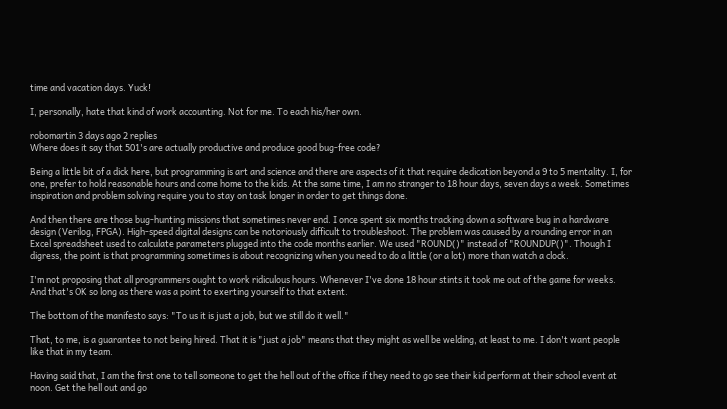time and vacation days. Yuck!

I, personally, hate that kind of work accounting. Not for me. To each his/her own.

robomartin 3 days ago 2 replies
Where does it say that 501's are actually productive and produce good bug-free code?

Being a little bit of a dick here, but programming is art and science and there are aspects of it that require dedication beyond a 9 to 5 mentality. I, for one, prefer to hold reasonable hours and come home to the kids. At the same time, I am no stranger to 18 hour days, seven days a week. Sometimes inspiration and problem solving require you to stay on task longer in order to get things done.

And then there are those bug-hunting missions that sometimes never end. I once spent six months tracking down a software bug in a hardware design (Verilog, FPGA). High-speed digital designs can be notoriously difficult to troubleshoot. The problem was caused by a rounding error in an Excel spreadsheet used to calculate parameters plugged into the code months earlier. We used "ROUND()" instead of "ROUNDUP()". Though I digress, the point is that programming sometimes is about recognizing when you need to do a little (or a lot) more than watch a clock.

I'm not proposing that all programmers ought to work ridiculous hours. Whenever I've done 18 hour stints it took me out of the game for weeks. And that's OK so long as there was a point to exerting yourself to that extent.

The bottom of the manifesto says: "To us it is just a job, but we still do it well."

That, to me, is a guarantee to not being hired. That it is "just a job" means that they might as well be welding, at least to me. I don't want people like that in my team.

Having said that, I am the first one to tell someone to get the hell out of the office if they need to go see their kid perform at their school event at noon. Get the hell out and go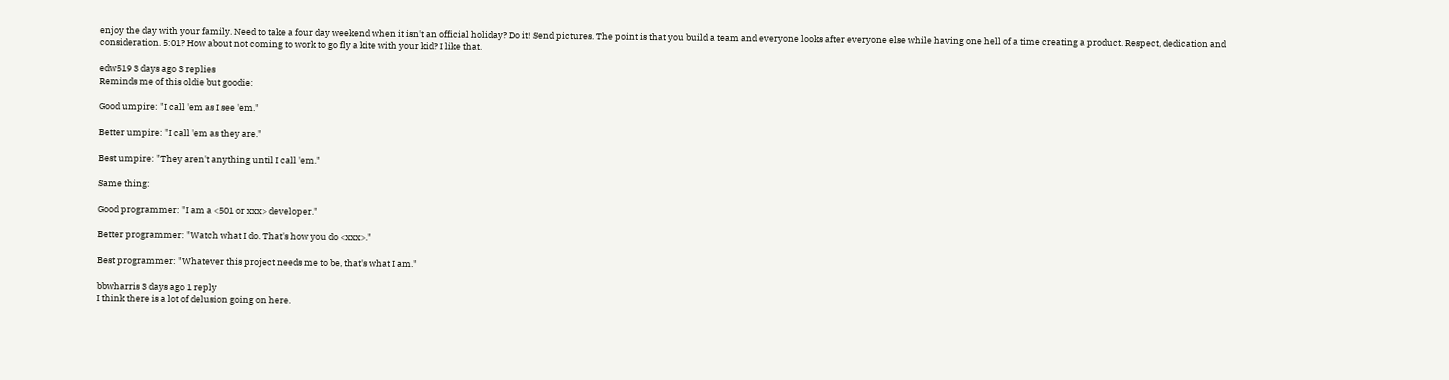enjoy the day with your family. Need to take a four day weekend when it isn't an official holiday? Do it! Send pictures. The point is that you build a team and everyone looks after everyone else while having one hell of a time creating a product. Respect, dedication and consideration. 5:01? How about not coming to work to go fly a kite with your kid? I like that.

edw519 3 days ago 3 replies
Reminds me of this oldie but goodie:

Good umpire: "I call 'em as I see 'em."

Better umpire: "I call 'em as they are."

Best umpire: "They aren't anything until I call 'em."

Same thing:

Good programmer: "I am a <501 or xxx> developer."

Better programmer: "Watch what I do. That's how you do <xxx>."

Best programmer: "Whatever this project needs me to be, that's what I am."

bbwharris 3 days ago 1 reply
I think there is a lot of delusion going on here.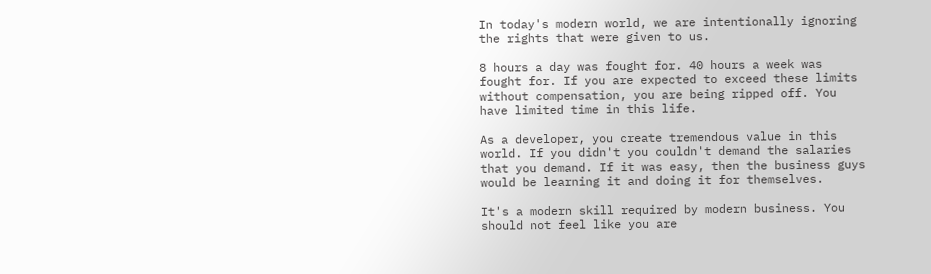In today's modern world, we are intentionally ignoring the rights that were given to us.

8 hours a day was fought for. 40 hours a week was fought for. If you are expected to exceed these limits without compensation, you are being ripped off. You have limited time in this life.

As a developer, you create tremendous value in this world. If you didn't you couldn't demand the salaries that you demand. If it was easy, then the business guys would be learning it and doing it for themselves.

It's a modern skill required by modern business. You should not feel like you are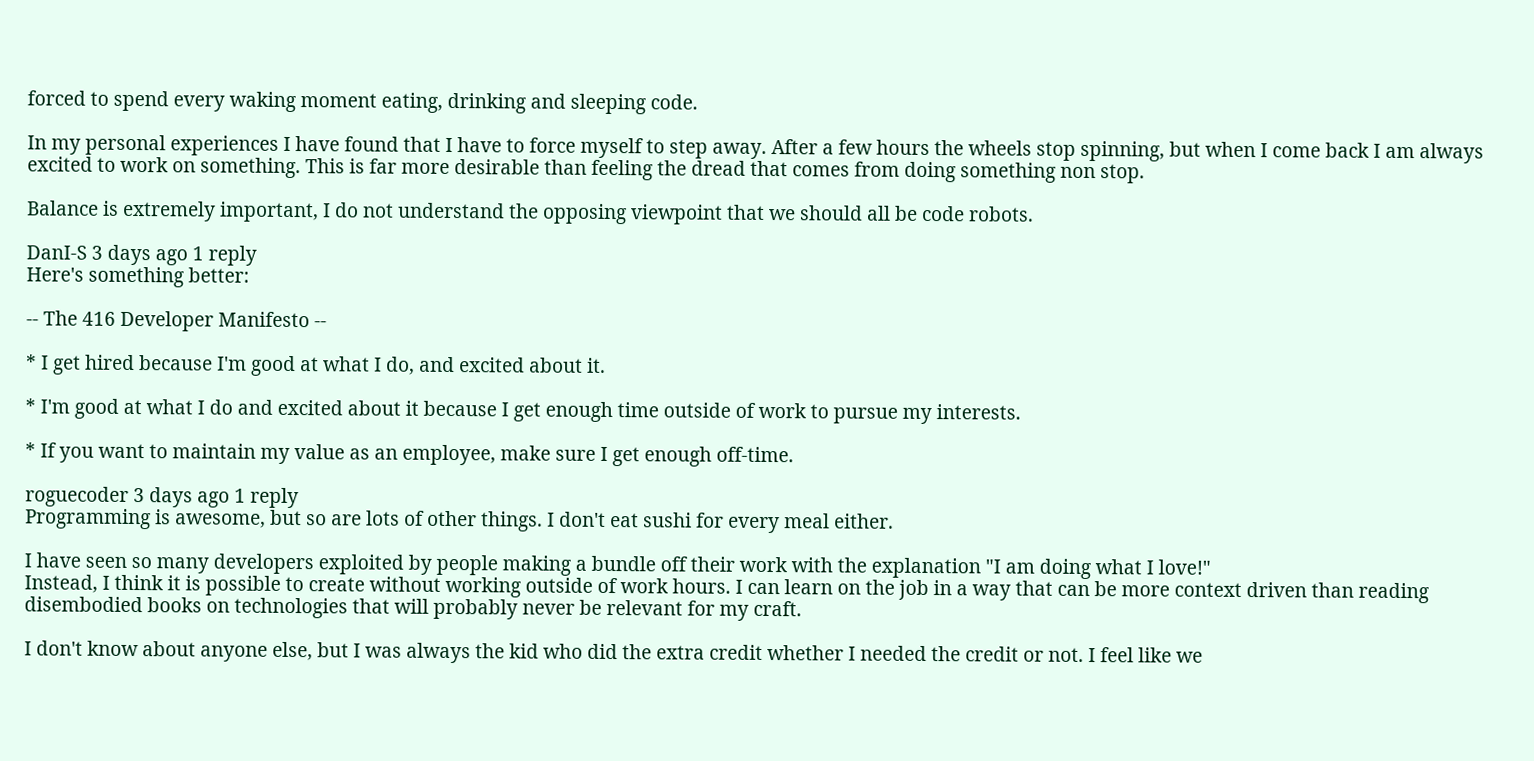forced to spend every waking moment eating, drinking and sleeping code.

In my personal experiences I have found that I have to force myself to step away. After a few hours the wheels stop spinning, but when I come back I am always excited to work on something. This is far more desirable than feeling the dread that comes from doing something non stop.

Balance is extremely important, I do not understand the opposing viewpoint that we should all be code robots.

DanI-S 3 days ago 1 reply
Here's something better:

-- The 416 Developer Manifesto --

* I get hired because I'm good at what I do, and excited about it.

* I'm good at what I do and excited about it because I get enough time outside of work to pursue my interests.

* If you want to maintain my value as an employee, make sure I get enough off-time.

roguecoder 3 days ago 1 reply
Programming is awesome, but so are lots of other things. I don't eat sushi for every meal either.

I have seen so many developers exploited by people making a bundle off their work with the explanation "I am doing what I love!"
Instead, I think it is possible to create without working outside of work hours. I can learn on the job in a way that can be more context driven than reading disembodied books on technologies that will probably never be relevant for my craft.

I don't know about anyone else, but I was always the kid who did the extra credit whether I needed the credit or not. I feel like we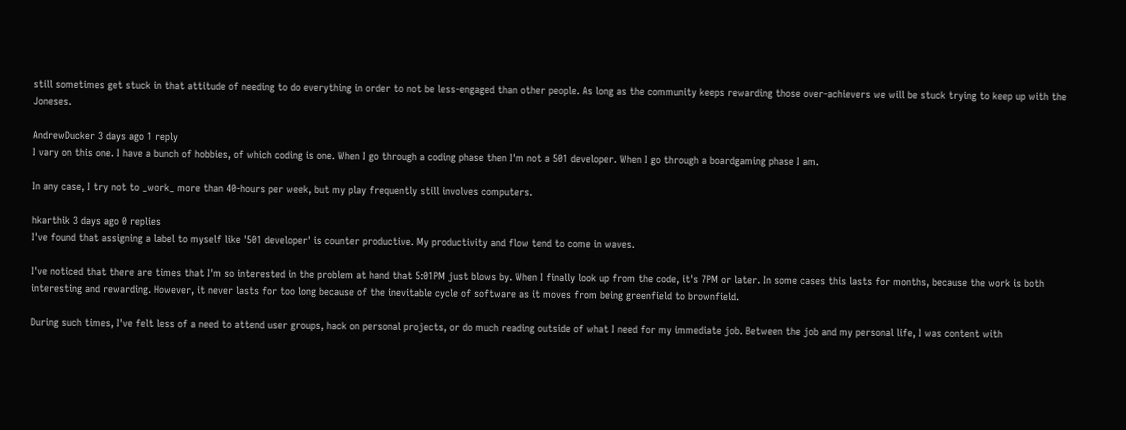still sometimes get stuck in that attitude of needing to do everything in order to not be less-engaged than other people. As long as the community keeps rewarding those over-achievers we will be stuck trying to keep up with the Joneses.

AndrewDucker 3 days ago 1 reply
I vary on this one. I have a bunch of hobbies, of which coding is one. When I go through a coding phase then I'm not a 501 developer. When I go through a boardgaming phase I am.

In any case, I try not to _work_ more than 40-hours per week, but my play frequently still involves computers.

hkarthik 3 days ago 0 replies
I've found that assigning a label to myself like '501 developer' is counter productive. My productivity and flow tend to come in waves.

I've noticed that there are times that I'm so interested in the problem at hand that 5:01PM just blows by. When I finally look up from the code, it's 7PM or later. In some cases this lasts for months, because the work is both interesting and rewarding. However, it never lasts for too long because of the inevitable cycle of software as it moves from being greenfield to brownfield.

During such times, I've felt less of a need to attend user groups, hack on personal projects, or do much reading outside of what I need for my immediate job. Between the job and my personal life, I was content with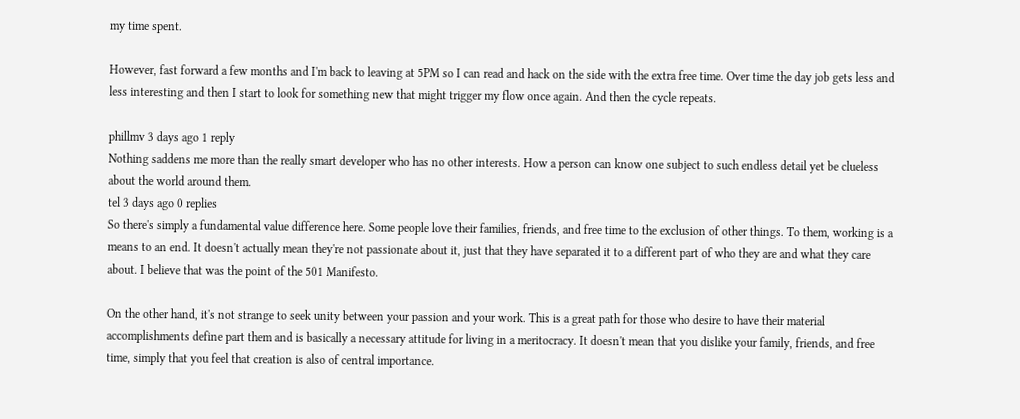my time spent.

However, fast forward a few months and I'm back to leaving at 5PM so I can read and hack on the side with the extra free time. Over time the day job gets less and less interesting and then I start to look for something new that might trigger my flow once again. And then the cycle repeats.

phillmv 3 days ago 1 reply
Nothing saddens me more than the really smart developer who has no other interests. How a person can know one subject to such endless detail yet be clueless about the world around them.
tel 3 days ago 0 replies
So there's simply a fundamental value difference here. Some people love their families, friends, and free time to the exclusion of other things. To them, working is a means to an end. It doesn't actually mean they're not passionate about it, just that they have separated it to a different part of who they are and what they care about. I believe that was the point of the 501 Manifesto.

On the other hand, it's not strange to seek unity between your passion and your work. This is a great path for those who desire to have their material accomplishments define part them and is basically a necessary attitude for living in a meritocracy. It doesn't mean that you dislike your family, friends, and free time, simply that you feel that creation is also of central importance.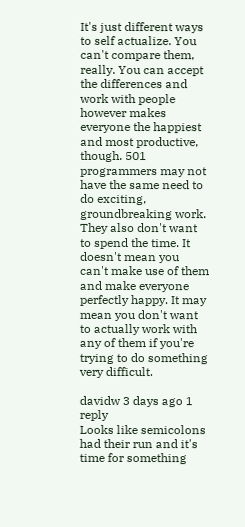It's just different ways to self actualize. You can't compare them, really. You can accept the differences and work with people however makes everyone the happiest and most productive, though. 501 programmers may not have the same need to do exciting, groundbreaking work. They also don't want to spend the time. It doesn't mean you can't make use of them and make everyone perfectly happy. It may mean you don't want to actually work with any of them if you're trying to do something very difficult.

davidw 3 days ago 1 reply
Looks like semicolons had their run and it's time for something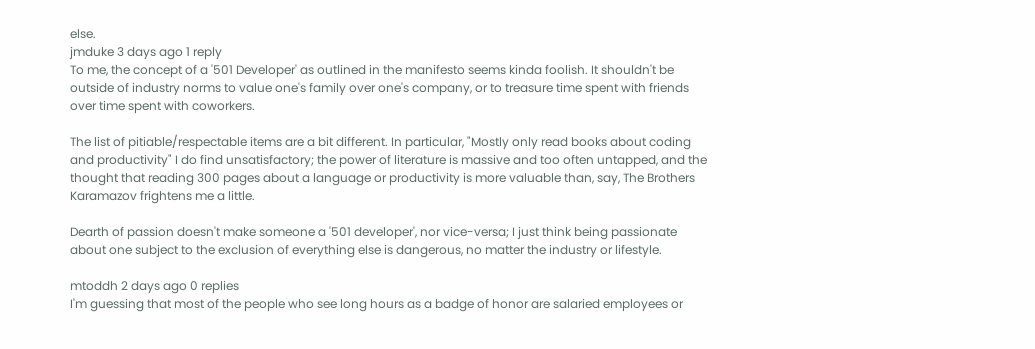else.
jmduke 3 days ago 1 reply
To me, the concept of a '501 Developer' as outlined in the manifesto seems kinda foolish. It shouldn't be outside of industry norms to value one's family over one's company, or to treasure time spent with friends over time spent with coworkers.

The list of pitiable/respectable items are a bit different. In particular, "Mostly only read books about coding and productivity" I do find unsatisfactory; the power of literature is massive and too often untapped, and the thought that reading 300 pages about a language or productivity is more valuable than, say, The Brothers Karamazov frightens me a little.

Dearth of passion doesn't make someone a '501 developer', nor vice-versa; I just think being passionate about one subject to the exclusion of everything else is dangerous, no matter the industry or lifestyle.

mtoddh 2 days ago 0 replies
I'm guessing that most of the people who see long hours as a badge of honor are salaried employees or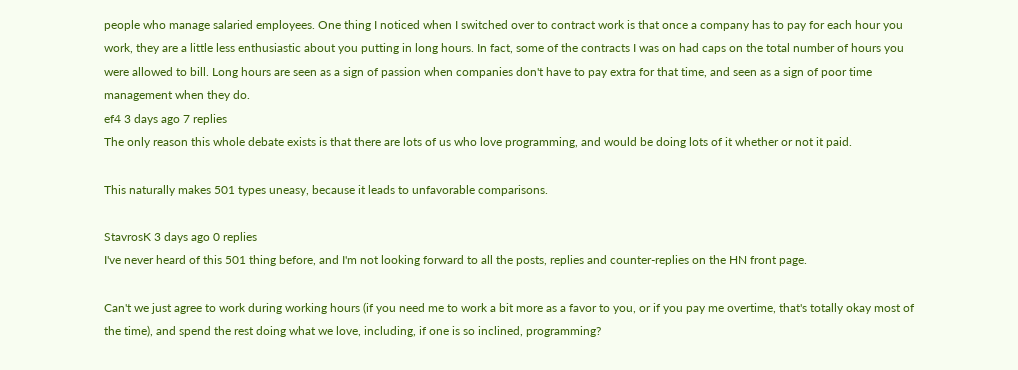people who manage salaried employees. One thing I noticed when I switched over to contract work is that once a company has to pay for each hour you work, they are a little less enthusiastic about you putting in long hours. In fact, some of the contracts I was on had caps on the total number of hours you were allowed to bill. Long hours are seen as a sign of passion when companies don't have to pay extra for that time, and seen as a sign of poor time management when they do.
ef4 3 days ago 7 replies
The only reason this whole debate exists is that there are lots of us who love programming, and would be doing lots of it whether or not it paid.

This naturally makes 501 types uneasy, because it leads to unfavorable comparisons.

StavrosK 3 days ago 0 replies
I've never heard of this 501 thing before, and I'm not looking forward to all the posts, replies and counter-replies on the HN front page.

Can't we just agree to work during working hours (if you need me to work a bit more as a favor to you, or if you pay me overtime, that's totally okay most of the time), and spend the rest doing what we love, including, if one is so inclined, programming?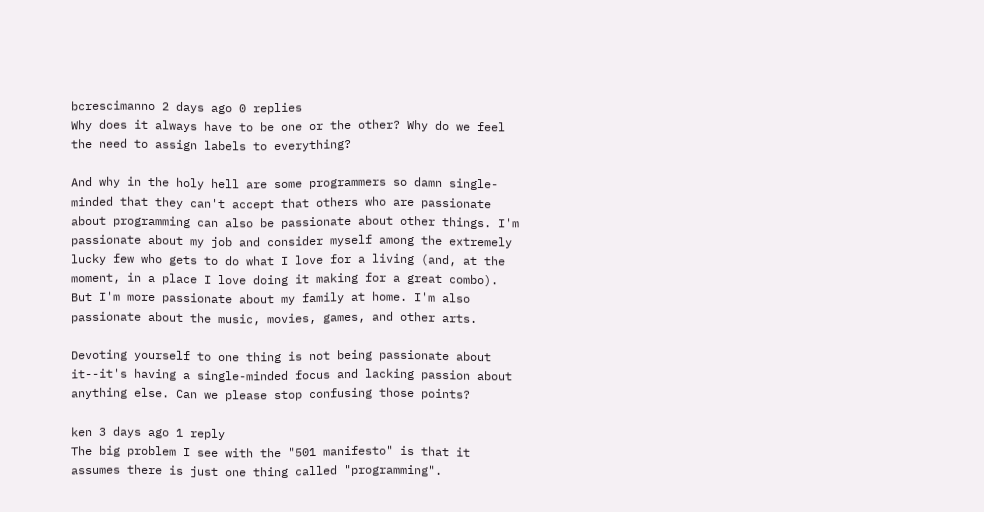bcrescimanno 2 days ago 0 replies
Why does it always have to be one or the other? Why do we feel the need to assign labels to everything?

And why in the holy hell are some programmers so damn single-minded that they can't accept that others who are passionate about programming can also be passionate about other things. I'm passionate about my job and consider myself among the extremely lucky few who gets to do what I love for a living (and, at the moment, in a place I love doing it making for a great combo). But I'm more passionate about my family at home. I'm also passionate about the music, movies, games, and other arts.

Devoting yourself to one thing is not being passionate about it--it's having a single-minded focus and lacking passion about anything else. Can we please stop confusing those points?

ken 3 days ago 1 reply
The big problem I see with the "501 manifesto" is that it assumes there is just one thing called "programming".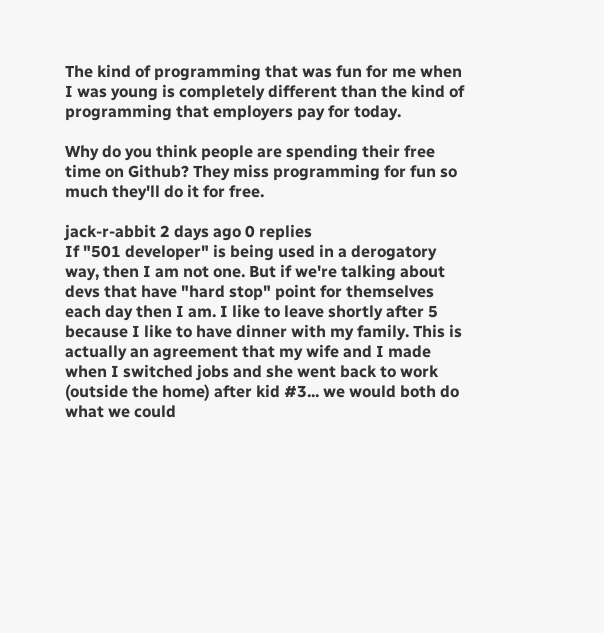The kind of programming that was fun for me when I was young is completely different than the kind of programming that employers pay for today.

Why do you think people are spending their free time on Github? They miss programming for fun so much they'll do it for free.

jack-r-abbit 2 days ago 0 replies
If "501 developer" is being used in a derogatory way, then I am not one. But if we're talking about devs that have "hard stop" point for themselves each day then I am. I like to leave shortly after 5 because I like to have dinner with my family. This is actually an agreement that my wife and I made when I switched jobs and she went back to work (outside the home) after kid #3... we would both do what we could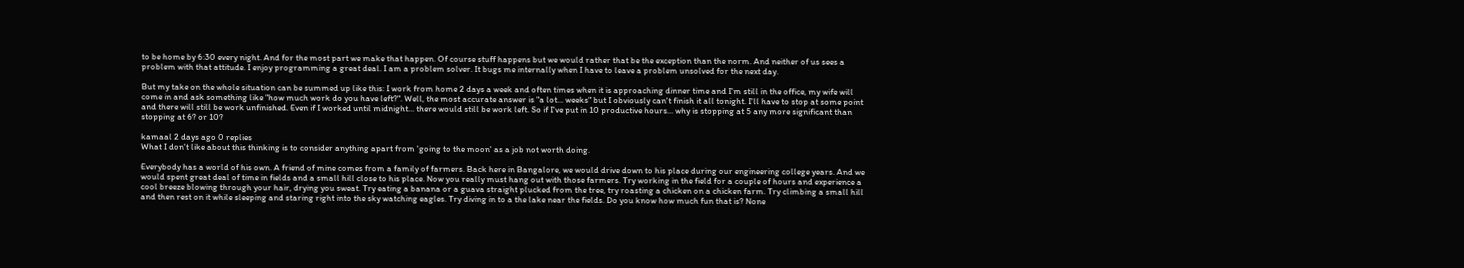to be home by 6:30 every night. And for the most part we make that happen. Of course stuff happens but we would rather that be the exception than the norm. And neither of us sees a problem with that attitude. I enjoy programming a great deal. I am a problem solver. It bugs me internally when I have to leave a problem unsolved for the next day.

But my take on the whole situation can be summed up like this: I work from home 2 days a week and often times when it is approaching dinner time and I'm still in the office, my wife will come in and ask something like "how much work do you have left?". Well, the most accurate answer is "a lot... weeks" but I obviously can't finish it all tonight. I'll have to stop at some point and there will still be work unfinished. Even if I worked until midnight... there would still be work left. So if I've put in 10 productive hours... why is stopping at 5 any more significant than stopping at 6? or 10?

kamaal 2 days ago 0 replies
What I don't like about this thinking is to consider anything apart from 'going to the moon' as a job not worth doing.

Everybody has a world of his own. A friend of mine comes from a family of farmers. Back here in Bangalore, we would drive down to his place during our engineering college years. And we would spent great deal of time in fields and a small hill close to his place. Now you really must hang out with those farmers. Try working in the field for a couple of hours and experience a cool breeze blowing through your hair, drying you sweat. Try eating a banana or a guava straight plucked from the tree, try roasting a chicken on a chicken farm. Try climbing a small hill and then rest on it while sleeping and staring right into the sky watching eagles. Try diving in to a the lake near the fields. Do you know how much fun that is? None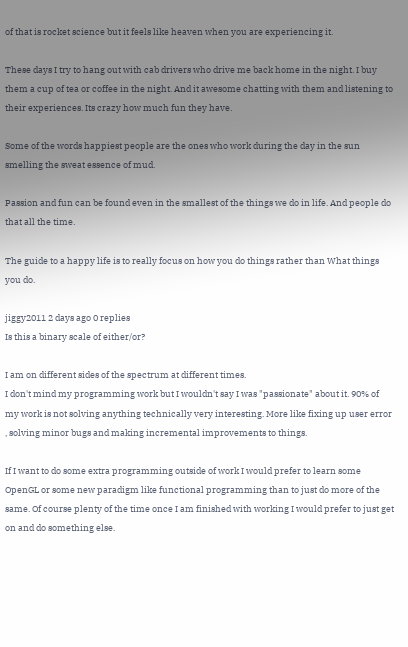of that is rocket science but it feels like heaven when you are experiencing it.

These days I try to hang out with cab drivers who drive me back home in the night. I buy them a cup of tea or coffee in the night. And it awesome chatting with them and listening to their experiences. Its crazy how much fun they have.

Some of the words happiest people are the ones who work during the day in the sun smelling the sweat essence of mud.

Passion and fun can be found even in the smallest of the things we do in life. And people do that all the time.

The guide to a happy life is to really focus on how you do things rather than What things you do.

jiggy2011 2 days ago 0 replies
Is this a binary scale of either/or?

I am on different sides of the spectrum at different times.
I don't mind my programming work but I wouldn't say I was "passionate" about it. 90% of my work is not solving anything technically very interesting. More like fixing up user error , solving minor bugs and making incremental improvements to things.

If I want to do some extra programming outside of work I would prefer to learn some OpenGL or some new paradigm like functional programming than to just do more of the same. Of course plenty of the time once I am finished with working I would prefer to just get on and do something else.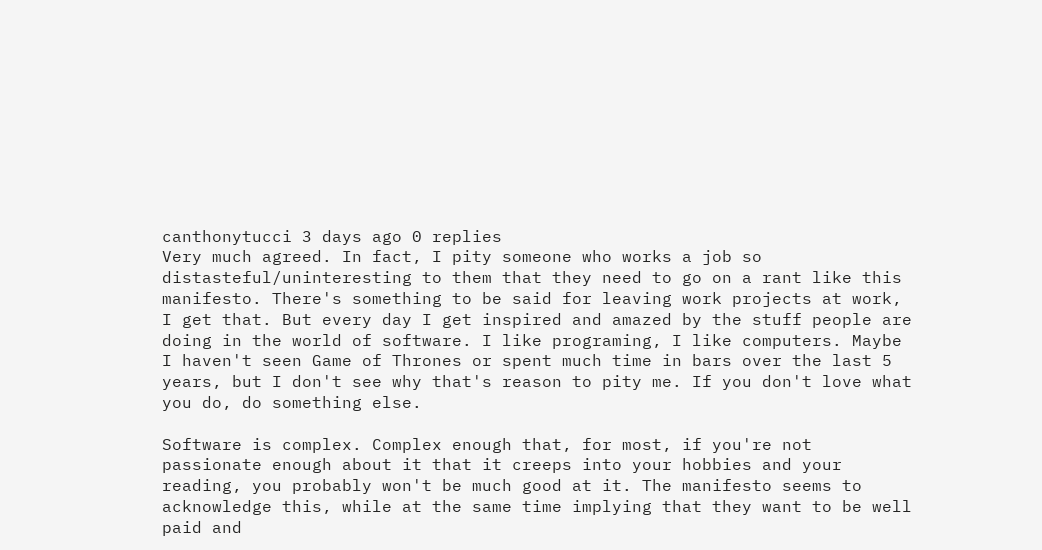canthonytucci 3 days ago 0 replies
Very much agreed. In fact, I pity someone who works a job so distasteful/uninteresting to them that they need to go on a rant like this manifesto. There's something to be said for leaving work projects at work, I get that. But every day I get inspired and amazed by the stuff people are doing in the world of software. I like programing, I like computers. Maybe I haven't seen Game of Thrones or spent much time in bars over the last 5 years, but I don't see why that's reason to pity me. If you don't love what you do, do something else.

Software is complex. Complex enough that, for most, if you're not passionate enough about it that it creeps into your hobbies and your reading, you probably won't be much good at it. The manifesto seems to acknowledge this, while at the same time implying that they want to be well paid and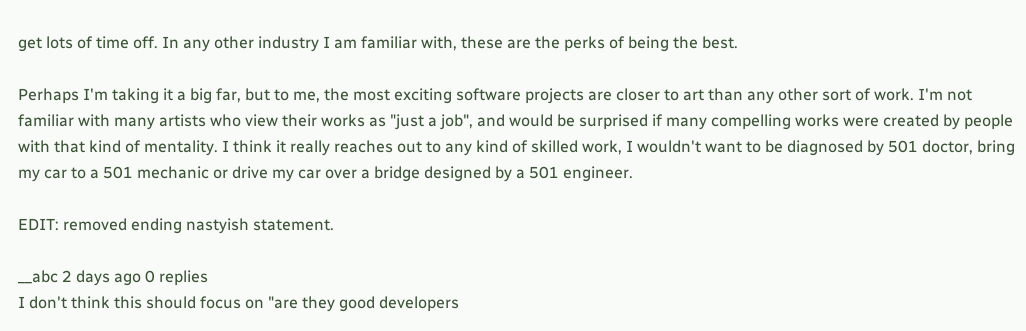get lots of time off. In any other industry I am familiar with, these are the perks of being the best.

Perhaps I'm taking it a big far, but to me, the most exciting software projects are closer to art than any other sort of work. I'm not familiar with many artists who view their works as "just a job", and would be surprised if many compelling works were created by people with that kind of mentality. I think it really reaches out to any kind of skilled work, I wouldn't want to be diagnosed by 501 doctor, bring my car to a 501 mechanic or drive my car over a bridge designed by a 501 engineer.

EDIT: removed ending nastyish statement.

__abc 2 days ago 0 replies
I don't think this should focus on "are they good developers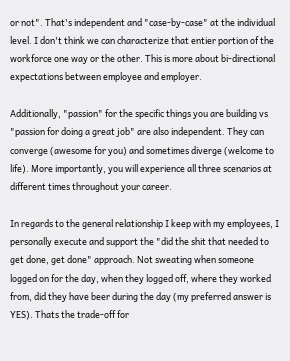or not". That's independent and "case-by-case" at the individual level. I don't think we can characterize that entier portion of the workforce one way or the other. This is more about bi-directional expectations between employee and employer.

Additionally, "passion" for the specific things you are building vs "passion for doing a great job" are also independent. They can converge (awesome for you) and sometimes diverge (welcome to life). More importantly, you will experience all three scenarios at different times throughout your career.

In regards to the general relationship I keep with my employees, I personally execute and support the "did the shit that needed to get done, get done" approach. Not sweating when someone logged on for the day, when they logged off, where they worked from, did they have beer during the day (my preferred answer is YES). Thats the trade-off for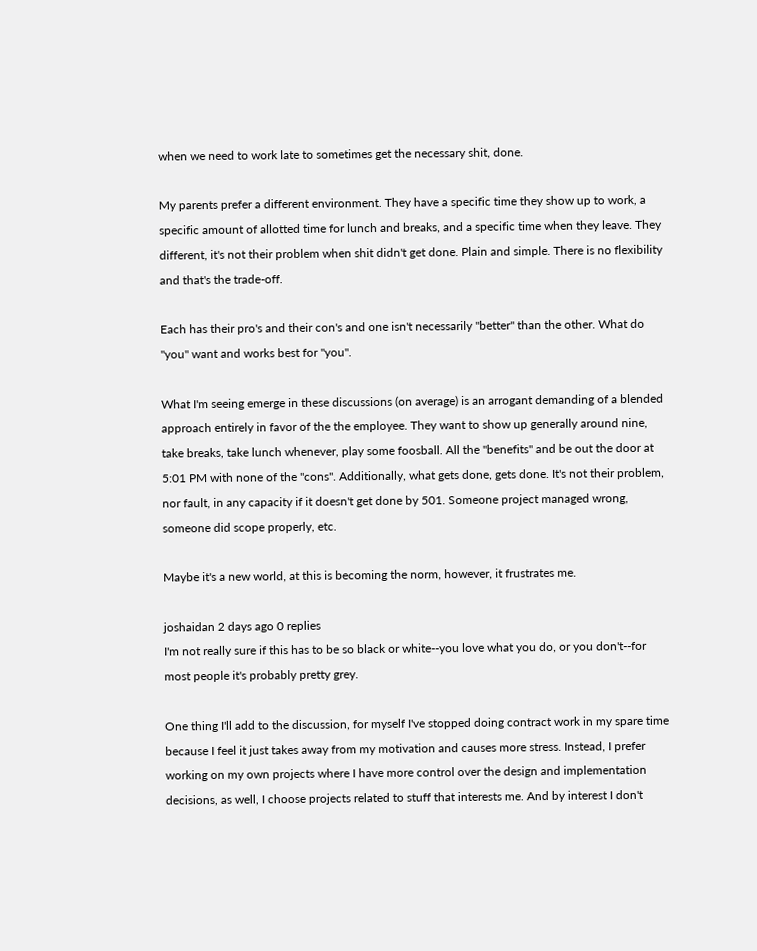when we need to work late to sometimes get the necessary shit, done.

My parents prefer a different environment. They have a specific time they show up to work, a specific amount of allotted time for lunch and breaks, and a specific time when they leave. They different, it's not their problem when shit didn't get done. Plain and simple. There is no flexibility and that's the trade-off.

Each has their pro's and their con's and one isn't necessarily "better" than the other. What do "you" want and works best for "you".

What I'm seeing emerge in these discussions (on average) is an arrogant demanding of a blended approach entirely in favor of the the employee. They want to show up generally around nine, take breaks, take lunch whenever, play some foosball. All the "benefits" and be out the door at 5:01 PM with none of the "cons". Additionally, what gets done, gets done. It's not their problem, nor fault, in any capacity if it doesn't get done by 501. Someone project managed wrong, someone did scope properly, etc.

Maybe it's a new world, at this is becoming the norm, however, it frustrates me.

joshaidan 2 days ago 0 replies
I'm not really sure if this has to be so black or white--you love what you do, or you don't--for most people it's probably pretty grey.

One thing I'll add to the discussion, for myself I've stopped doing contract work in my spare time because I feel it just takes away from my motivation and causes more stress. Instead, I prefer working on my own projects where I have more control over the design and implementation decisions, as well, I choose projects related to stuff that interests me. And by interest I don't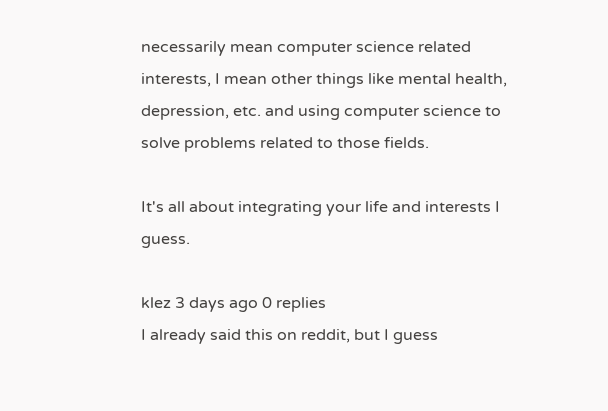necessarily mean computer science related interests, I mean other things like mental health, depression, etc. and using computer science to solve problems related to those fields.

It's all about integrating your life and interests I guess.

klez 3 days ago 0 replies
I already said this on reddit, but I guess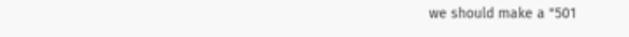we should make a "501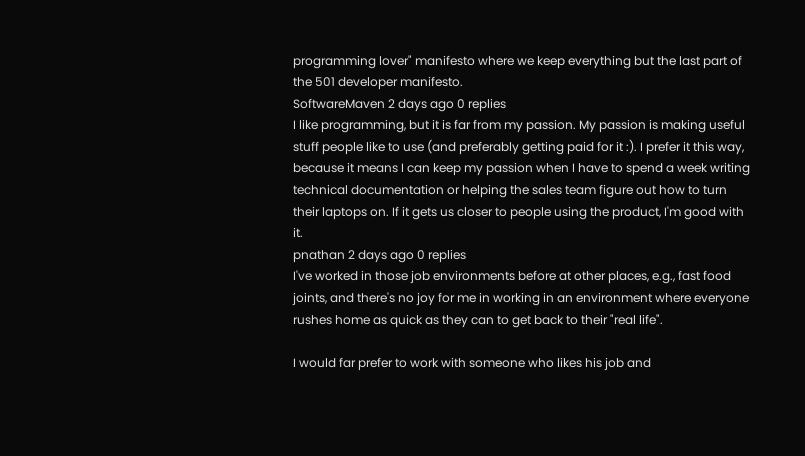programming lover" manifesto where we keep everything but the last part of the 501 developer manifesto.
SoftwareMaven 2 days ago 0 replies
I like programming, but it is far from my passion. My passion is making useful stuff people like to use (and preferably getting paid for it :). I prefer it this way, because it means I can keep my passion when I have to spend a week writing technical documentation or helping the sales team figure out how to turn their laptops on. If it gets us closer to people using the product, I'm good with it.
pnathan 2 days ago 0 replies
I've worked in those job environments before at other places, e.g., fast food joints, and there's no joy for me in working in an environment where everyone rushes home as quick as they can to get back to their "real life".

I would far prefer to work with someone who likes his job and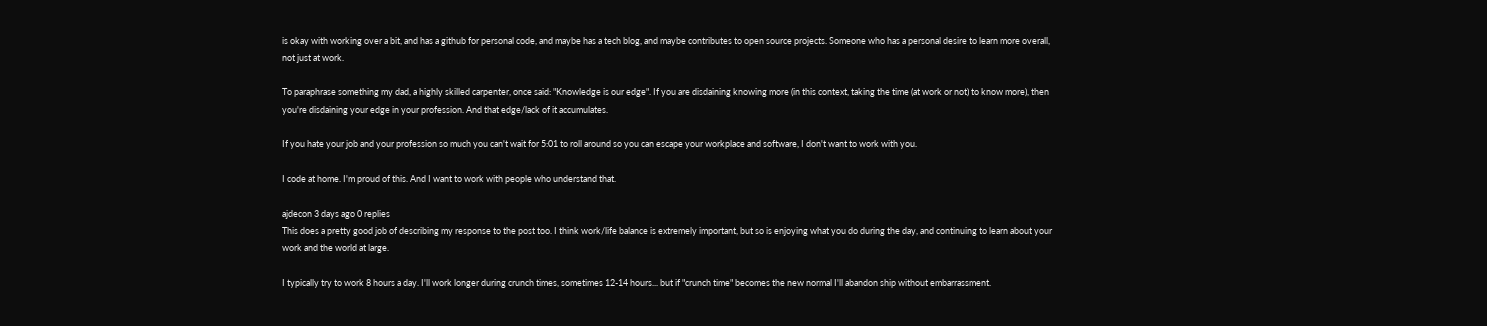is okay with working over a bit, and has a github for personal code, and maybe has a tech blog, and maybe contributes to open source projects. Someone who has a personal desire to learn more overall, not just at work.

To paraphrase something my dad, a highly skilled carpenter, once said: "Knowledge is our edge". If you are disdaining knowing more (in this context, taking the time (at work or not) to know more), then you're disdaining your edge in your profession. And that edge/lack of it accumulates.

If you hate your job and your profession so much you can't wait for 5:01 to roll around so you can escape your workplace and software, I don't want to work with you.

I code at home. I'm proud of this. And I want to work with people who understand that.

ajdecon 3 days ago 0 replies
This does a pretty good job of describing my response to the post too. I think work/life balance is extremely important, but so is enjoying what you do during the day, and continuing to learn about your work and the world at large.

I typically try to work 8 hours a day. I'll work longer during crunch times, sometimes 12-14 hours... but if "crunch time" becomes the new normal I'll abandon ship without embarrassment.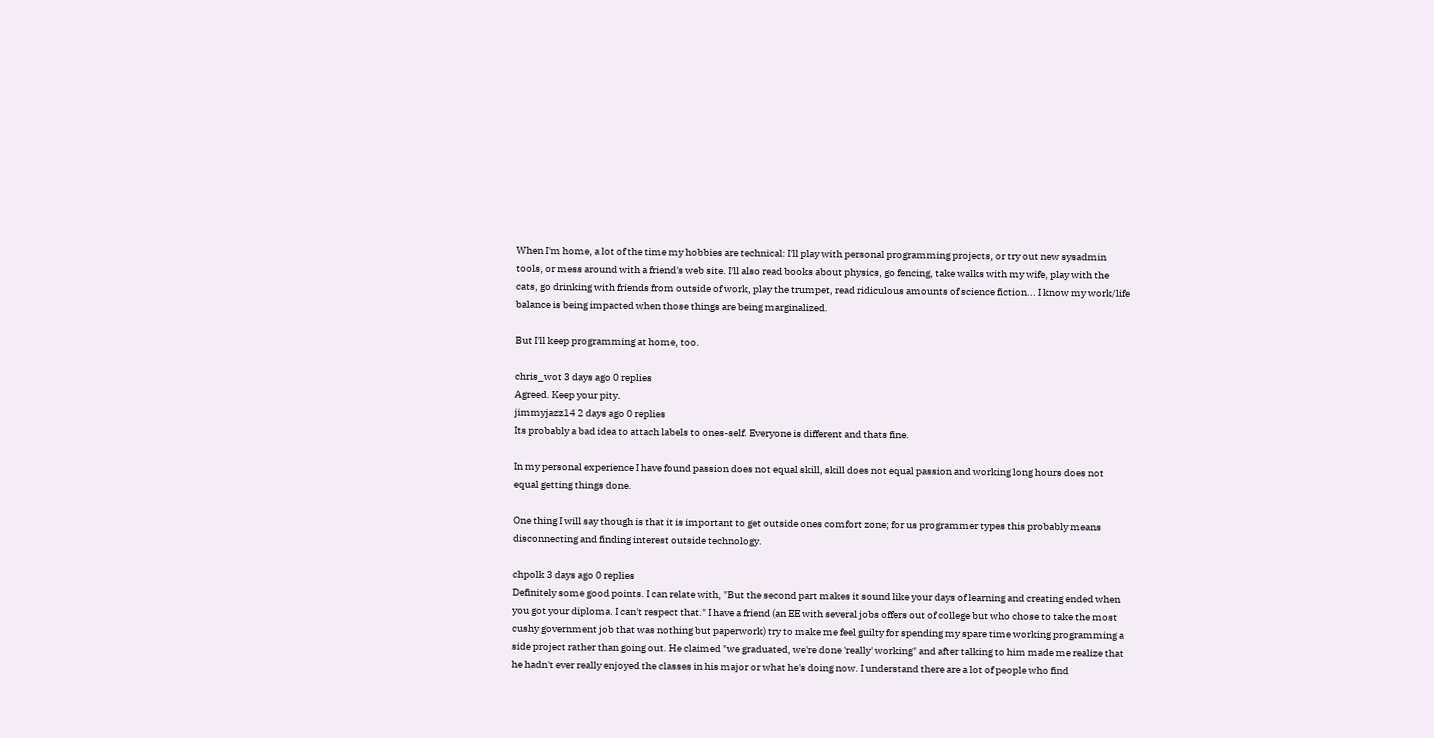When I'm home, a lot of the time my hobbies are technical: I'll play with personal programming projects, or try out new sysadmin tools, or mess around with a friend's web site. I'll also read books about physics, go fencing, take walks with my wife, play with the cats, go drinking with friends from outside of work, play the trumpet, read ridiculous amounts of science fiction... I know my work/life balance is being impacted when those things are being marginalized.

But I'll keep programming at home, too.

chris_wot 3 days ago 0 replies
Agreed. Keep your pity.
jimmyjazz14 2 days ago 0 replies
Its probably a bad idea to attach labels to ones-self. Everyone is different and thats fine.

In my personal experience I have found passion does not equal skill, skill does not equal passion and working long hours does not equal getting things done.

One thing I will say though is that it is important to get outside ones comfort zone; for us programmer types this probably means disconnecting and finding interest outside technology.

chpolk 3 days ago 0 replies
Definitely some good points. I can relate with, "But the second part makes it sound like your days of learning and creating ended when you got your diploma. I can't respect that." I have a friend (an EE with several jobs offers out of college but who chose to take the most cushy government job that was nothing but paperwork) try to make me feel guilty for spending my spare time working programming a side project rather than going out. He claimed "we graduated, we're done 'really' working" and after talking to him made me realize that he hadn't ever really enjoyed the classes in his major or what he's doing now. I understand there are a lot of people who find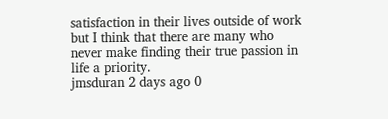satisfaction in their lives outside of work but I think that there are many who never make finding their true passion in life a priority.
jmsduran 2 days ago 0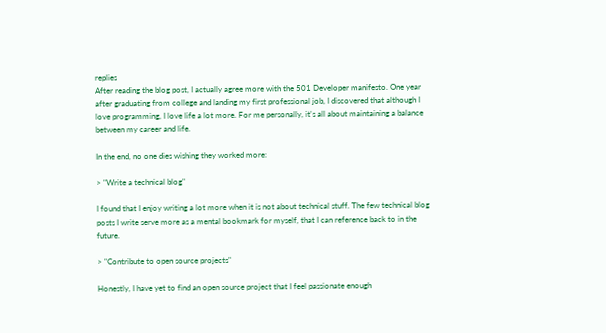replies
After reading the blog post, I actually agree more with the 501 Developer manifesto. One year after graduating from college and landing my first professional job, I discovered that although I love programming, I love life a lot more. For me personally, it's all about maintaining a balance between my career and life.

In the end, no one dies wishing they worked more:

> "Write a technical blog"

I found that I enjoy writing a lot more when it is not about technical stuff. The few technical blog posts I write serve more as a mental bookmark for myself, that I can reference back to in the future.

> "Contribute to open source projects"

Honestly, I have yet to find an open source project that I feel passionate enough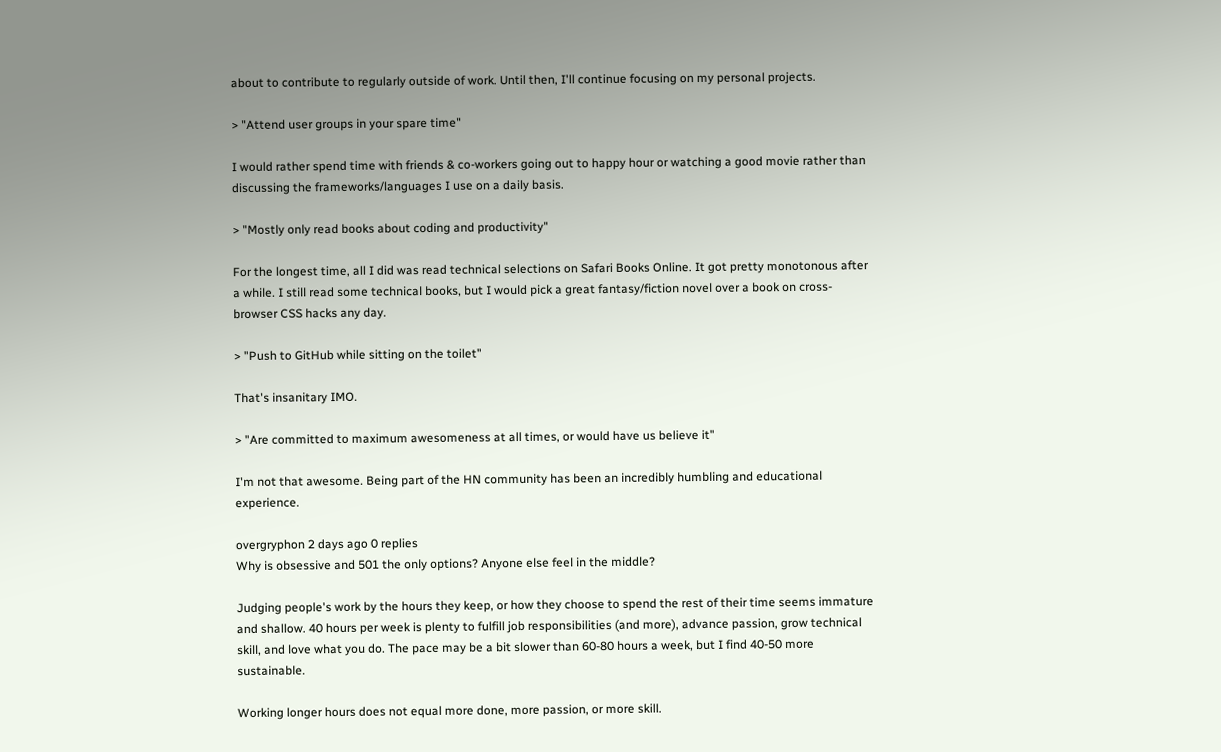about to contribute to regularly outside of work. Until then, I'll continue focusing on my personal projects.

> "Attend user groups in your spare time"

I would rather spend time with friends & co-workers going out to happy hour or watching a good movie rather than discussing the frameworks/languages I use on a daily basis.

> "Mostly only read books about coding and productivity"

For the longest time, all I did was read technical selections on Safari Books Online. It got pretty monotonous after a while. I still read some technical books, but I would pick a great fantasy/fiction novel over a book on cross-browser CSS hacks any day.

> "Push to GitHub while sitting on the toilet"

That's insanitary IMO.

> "Are committed to maximum awesomeness at all times, or would have us believe it"

I'm not that awesome. Being part of the HN community has been an incredibly humbling and educational experience.

overgryphon 2 days ago 0 replies
Why is obsessive and 501 the only options? Anyone else feel in the middle?

Judging people's work by the hours they keep, or how they choose to spend the rest of their time seems immature and shallow. 40 hours per week is plenty to fulfill job responsibilities (and more), advance passion, grow technical skill, and love what you do. The pace may be a bit slower than 60-80 hours a week, but I find 40-50 more sustainable.

Working longer hours does not equal more done, more passion, or more skill.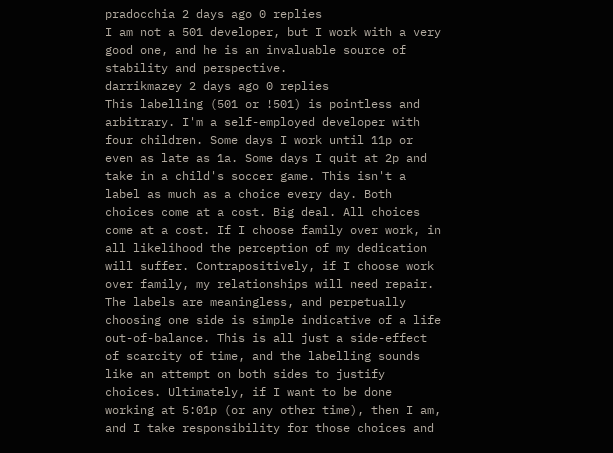pradocchia 2 days ago 0 replies
I am not a 501 developer, but I work with a very good one, and he is an invaluable source of stability and perspective.
darrikmazey 2 days ago 0 replies
This labelling (501 or !501) is pointless and arbitrary. I'm a self-employed developer with four children. Some days I work until 11p or even as late as 1a. Some days I quit at 2p and take in a child's soccer game. This isn't a label as much as a choice every day. Both choices come at a cost. Big deal. All choices come at a cost. If I choose family over work, in all likelihood the perception of my dedication will suffer. Contrapositively, if I choose work over family, my relationships will need repair. The labels are meaningless, and perpetually choosing one side is simple indicative of a life out-of-balance. This is all just a side-effect of scarcity of time, and the labelling sounds like an attempt on both sides to justify choices. Ultimately, if I want to be done working at 5:01p (or any other time), then I am, and I take responsibility for those choices and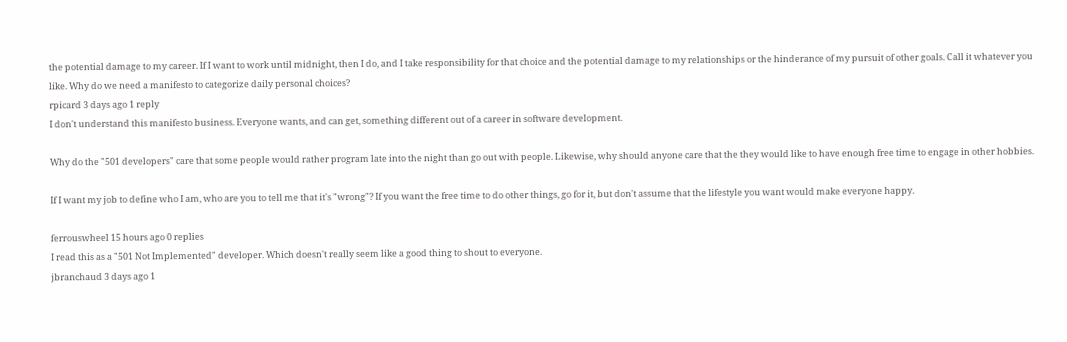the potential damage to my career. If I want to work until midnight, then I do, and I take responsibility for that choice and the potential damage to my relationships or the hinderance of my pursuit of other goals. Call it whatever you like. Why do we need a manifesto to categorize daily personal choices?
rpicard 3 days ago 1 reply
I don't understand this manifesto business. Everyone wants, and can get, something different out of a career in software development.

Why do the "501 developers" care that some people would rather program late into the night than go out with people. Likewise, why should anyone care that the they would like to have enough free time to engage in other hobbies.

If I want my job to define who I am, who are you to tell me that it's "wrong"? If you want the free time to do other things, go for it, but don't assume that the lifestyle you want would make everyone happy.

ferrouswheel 15 hours ago 0 replies
I read this as a "501 Not Implemented" developer. Which doesn't really seem like a good thing to shout to everyone.
jbranchaud 3 days ago 1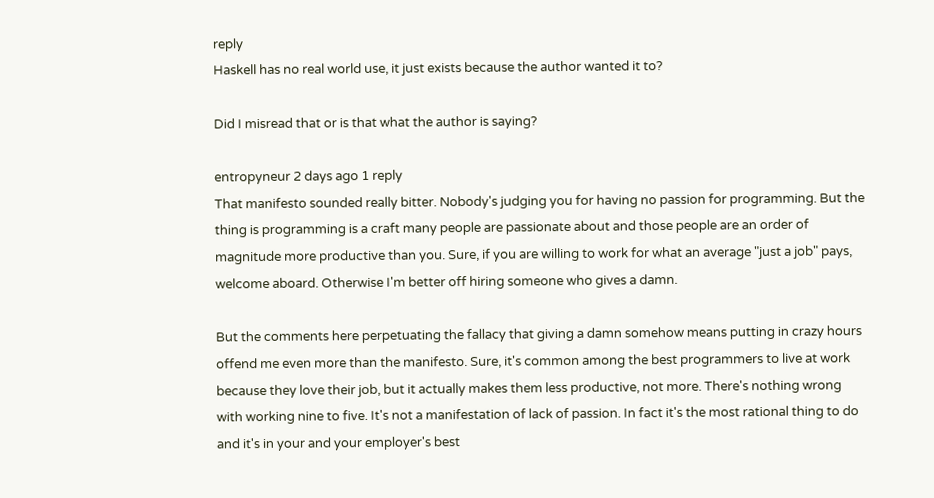reply
Haskell has no real world use, it just exists because the author wanted it to?

Did I misread that or is that what the author is saying?

entropyneur 2 days ago 1 reply
That manifesto sounded really bitter. Nobody's judging you for having no passion for programming. But the thing is programming is a craft many people are passionate about and those people are an order of magnitude more productive than you. Sure, if you are willing to work for what an average "just a job" pays, welcome aboard. Otherwise I'm better off hiring someone who gives a damn.

But the comments here perpetuating the fallacy that giving a damn somehow means putting in crazy hours offend me even more than the manifesto. Sure, it's common among the best programmers to live at work because they love their job, but it actually makes them less productive, not more. There's nothing wrong with working nine to five. It's not a manifestation of lack of passion. In fact it's the most rational thing to do and it's in your and your employer's best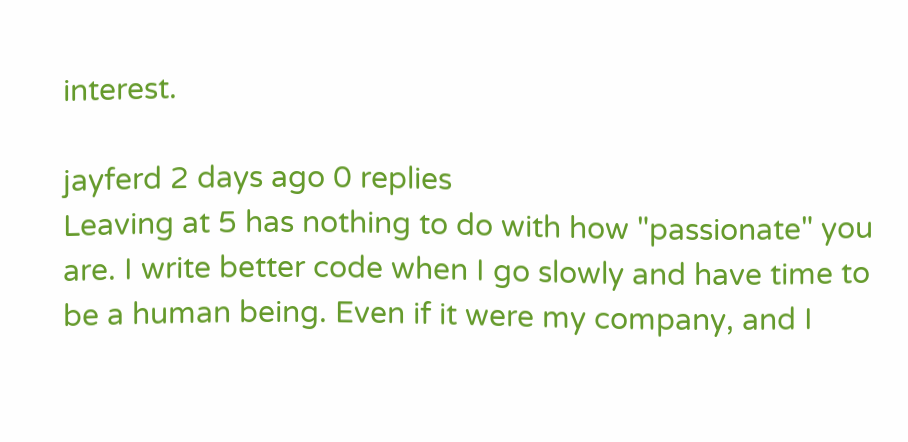interest.

jayferd 2 days ago 0 replies
Leaving at 5 has nothing to do with how "passionate" you are. I write better code when I go slowly and have time to be a human being. Even if it were my company, and I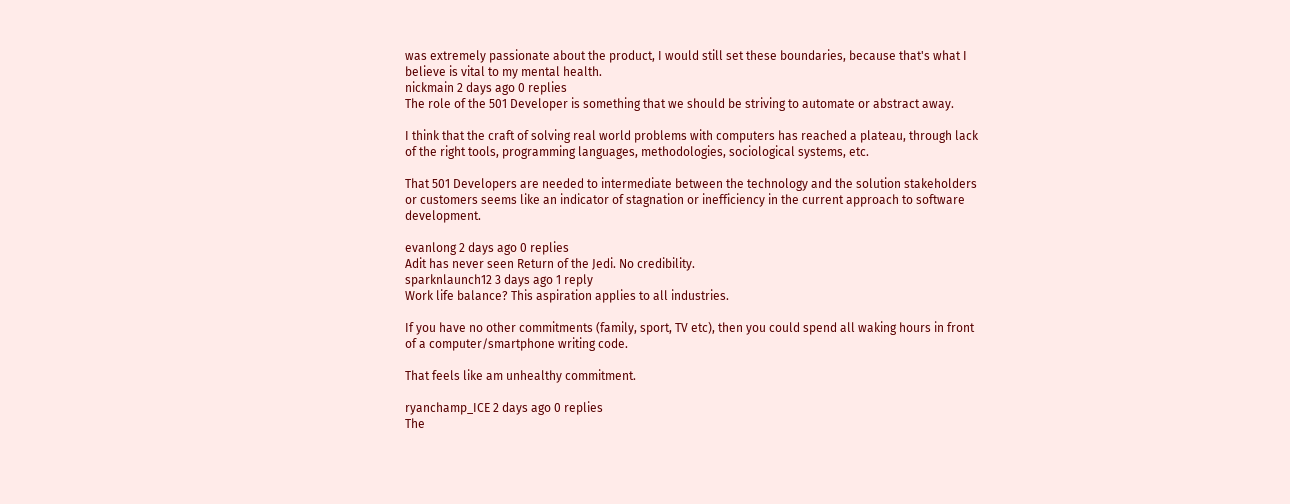was extremely passionate about the product, I would still set these boundaries, because that's what I believe is vital to my mental health.
nickmain 2 days ago 0 replies
The role of the 501 Developer is something that we should be striving to automate or abstract away.

I think that the craft of solving real world problems with computers has reached a plateau, through lack of the right tools, programming languages, methodologies, sociological systems, etc.

That 501 Developers are needed to intermediate between the technology and the solution stakeholders or customers seems like an indicator of stagnation or inefficiency in the current approach to software development.

evanlong 2 days ago 0 replies
Adit has never seen Return of the Jedi. No credibility.
sparknlaunch12 3 days ago 1 reply
Work life balance? This aspiration applies to all industries.

If you have no other commitments (family, sport, TV etc), then you could spend all waking hours in front of a computer/smartphone writing code.

That feels like am unhealthy commitment.

ryanchamp_ICE 2 days ago 0 replies
The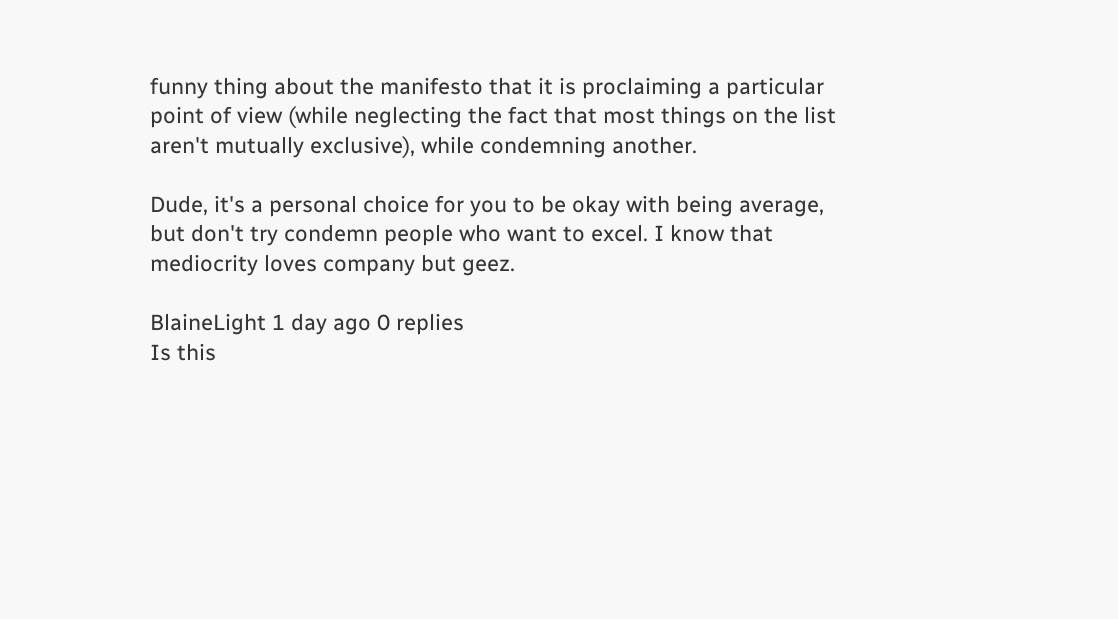funny thing about the manifesto that it is proclaiming a particular point of view (while neglecting the fact that most things on the list aren't mutually exclusive), while condemning another.

Dude, it's a personal choice for you to be okay with being average, but don't try condemn people who want to excel. I know that mediocrity loves company but geez.

BlaineLight 1 day ago 0 replies
Is this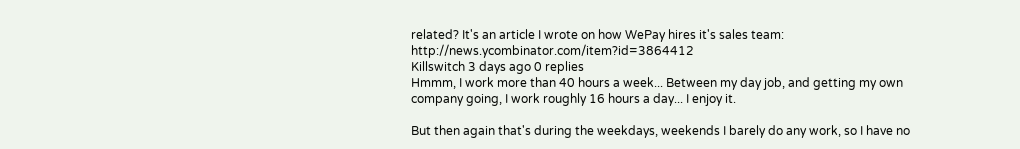related? It's an article I wrote on how WePay hires it's sales team: http://news.ycombinator.com/item?id=3864412
Killswitch 3 days ago 0 replies
Hmmm, I work more than 40 hours a week... Between my day job, and getting my own company going, I work roughly 16 hours a day... I enjoy it.

But then again that's during the weekdays, weekends I barely do any work, so I have no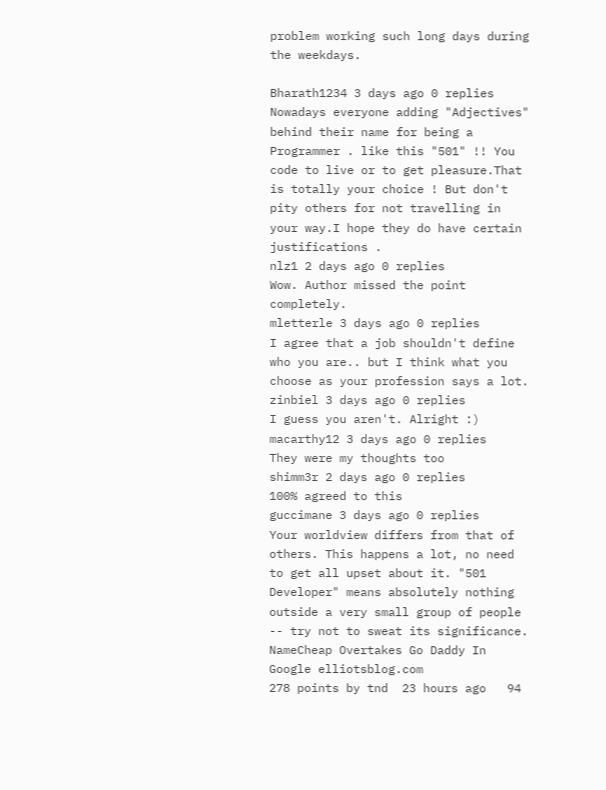problem working such long days during the weekdays.

Bharath1234 3 days ago 0 replies
Nowadays everyone adding "Adjectives" behind their name for being a Programmer . like this "501" !! You code to live or to get pleasure.That is totally your choice ! But don't pity others for not travelling in your way.I hope they do have certain justifications .
nlz1 2 days ago 0 replies
Wow. Author missed the point completely.
mletterle 3 days ago 0 replies
I agree that a job shouldn't define who you are.. but I think what you choose as your profession says a lot.
zinbiel 3 days ago 0 replies
I guess you aren't. Alright :)
macarthy12 3 days ago 0 replies
They were my thoughts too
shimm3r 2 days ago 0 replies
100% agreed to this
guccimane 3 days ago 0 replies
Your worldview differs from that of others. This happens a lot, no need to get all upset about it. "501 Developer" means absolutely nothing outside a very small group of people -- try not to sweat its significance.
NameCheap Overtakes Go Daddy In Google elliotsblog.com
278 points by tnd  23 hours ago   94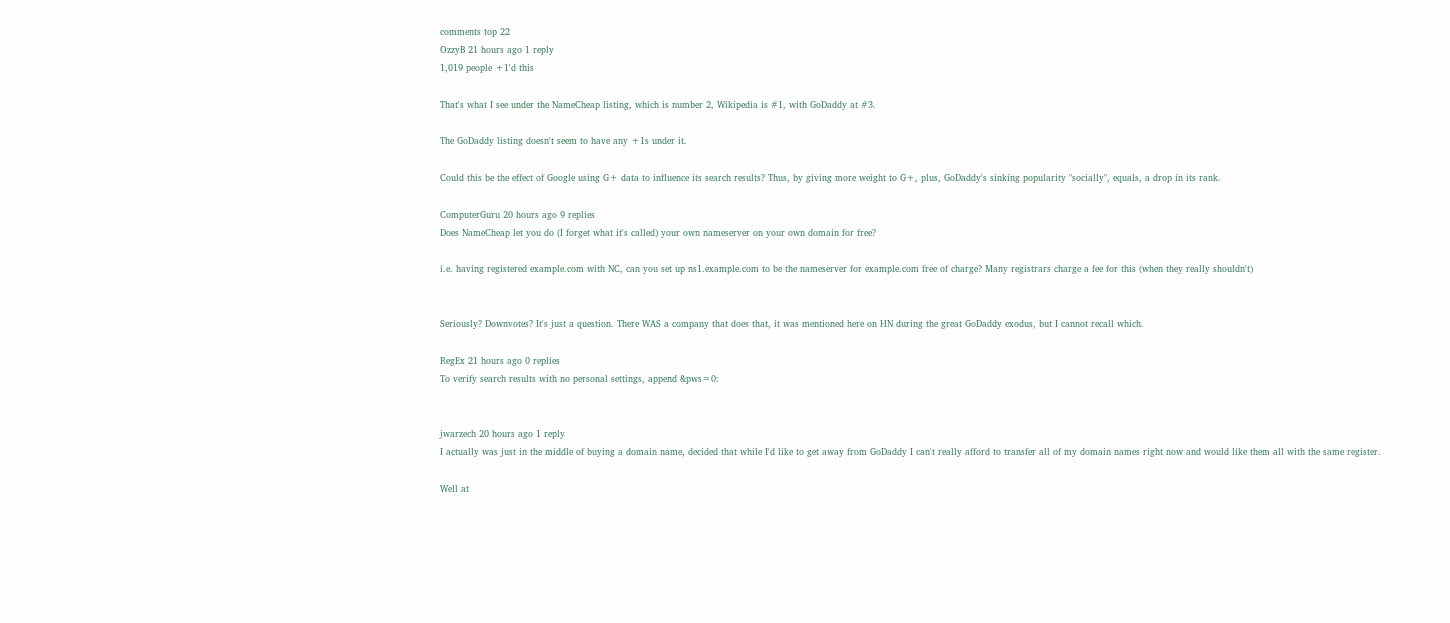comments top 22
OzzyB 21 hours ago 1 reply
1,019 people +1'd this

That's what I see under the NameCheap listing, which is number 2, Wikipedia is #1, with GoDaddy at #3.

The GoDaddy listing doesn't seem to have any +1s under it.

Could this be the effect of Google using G+ data to influence its search results? Thus, by giving more weight to G+, plus, GoDaddy's sinking popularity "socially", equals, a drop in its rank.

ComputerGuru 20 hours ago 9 replies
Does NameCheap let you do (I forget what it's called) your own nameserver on your own domain for free?

i.e. having registered example.com with NC, can you set up ns1.example.com to be the nameserver for example.com free of charge? Many registrars charge a fee for this (when they really shouldn't)


Seriously? Downvotes? It's just a question. There WAS a company that does that, it was mentioned here on HN during the great GoDaddy exodus, but I cannot recall which.

RegEx 21 hours ago 0 replies
To verify search results with no personal settings, append &pws=0:


jwarzech 20 hours ago 1 reply
I actually was just in the middle of buying a domain name, decided that while I'd like to get away from GoDaddy I can't really afford to transfer all of my domain names right now and would like them all with the same register.

Well at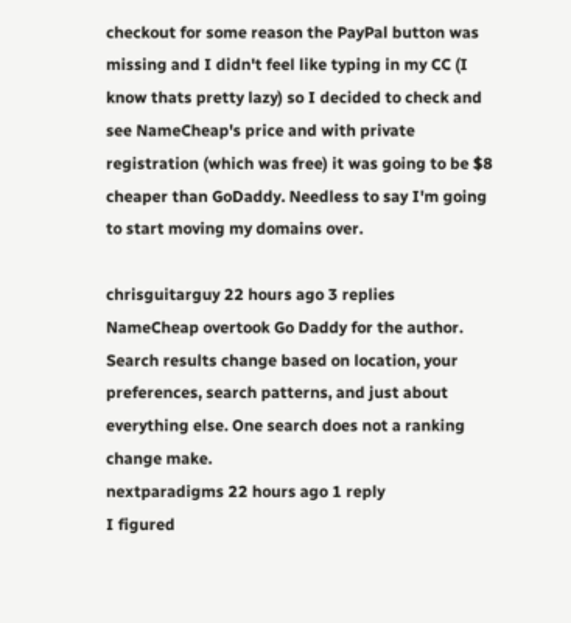checkout for some reason the PayPal button was missing and I didn't feel like typing in my CC (I know thats pretty lazy) so I decided to check and see NameCheap's price and with private registration (which was free) it was going to be $8 cheaper than GoDaddy. Needless to say I'm going to start moving my domains over.

chrisguitarguy 22 hours ago 3 replies
NameCheap overtook Go Daddy for the author. Search results change based on location, your preferences, search patterns, and just about everything else. One search does not a ranking change make.
nextparadigms 22 hours ago 1 reply
I figured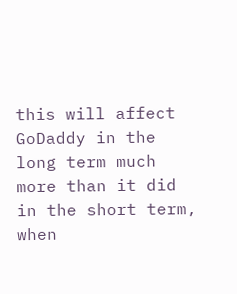this will affect GoDaddy in the long term much more than it did in the short term, when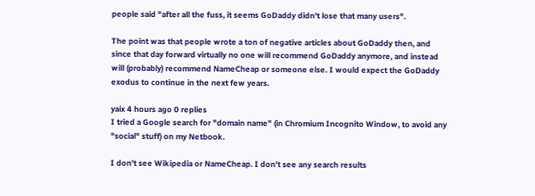people said "after all the fuss, it seems GoDaddy didn't lose that many users".

The point was that people wrote a ton of negative articles about GoDaddy then, and since that day forward virtually no one will recommend GoDaddy anymore, and instead will (probably) recommend NameCheap or someone else. I would expect the GoDaddy exodus to continue in the next few years.

yaix 4 hours ago 0 replies
I tried a Google search for "domain name" (in Chromium Incognito Window, to avoid any "social" stuff) on my Netbook.

I don't see Wikipedia or NameCheap. I don't see any search results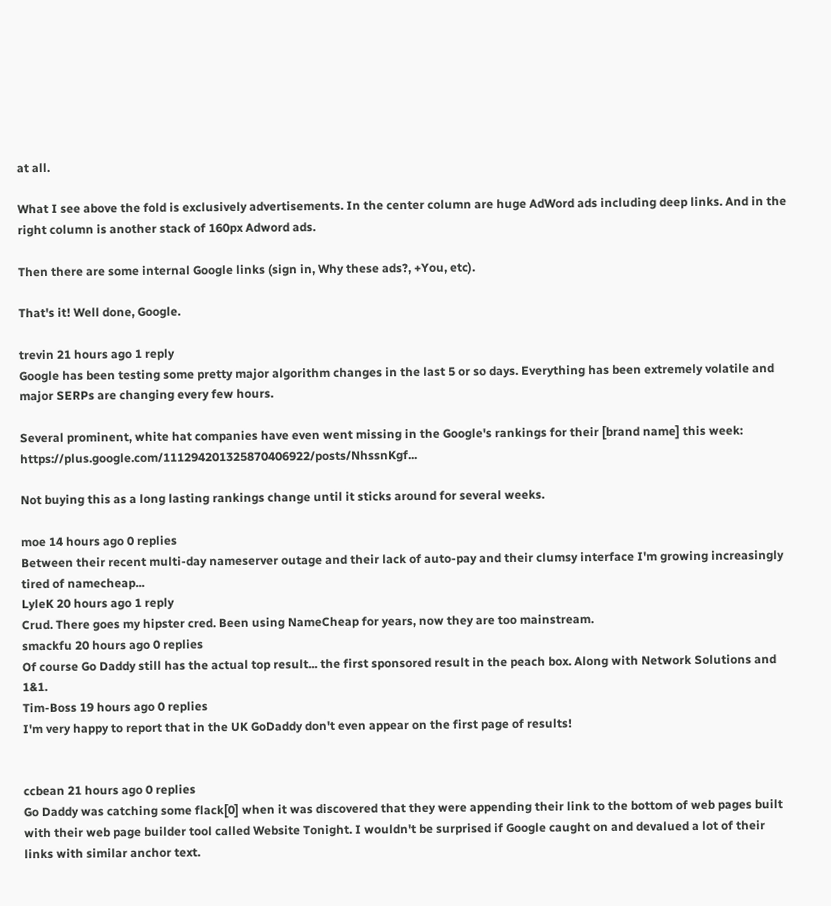at all.

What I see above the fold is exclusively advertisements. In the center column are huge AdWord ads including deep links. And in the right column is another stack of 160px Adword ads.

Then there are some internal Google links (sign in, Why these ads?, +You, etc).

That's it! Well done, Google.

trevin 21 hours ago 1 reply
Google has been testing some pretty major algorithm changes in the last 5 or so days. Everything has been extremely volatile and major SERPs are changing every few hours.

Several prominent, white hat companies have even went missing in the Google's rankings for their [brand name] this week: https://plus.google.com/111294201325870406922/posts/NhssnKgf...

Not buying this as a long lasting rankings change until it sticks around for several weeks.

moe 14 hours ago 0 replies
Between their recent multi-day nameserver outage and their lack of auto-pay and their clumsy interface I'm growing increasingly tired of namecheap...
LyleK 20 hours ago 1 reply
Crud. There goes my hipster cred. Been using NameCheap for years, now they are too mainstream.
smackfu 20 hours ago 0 replies
Of course Go Daddy still has the actual top result... the first sponsored result in the peach box. Along with Network Solutions and 1&1.
Tim-Boss 19 hours ago 0 replies
I'm very happy to report that in the UK GoDaddy don't even appear on the first page of results!


ccbean 21 hours ago 0 replies
Go Daddy was catching some flack[0] when it was discovered that they were appending their link to the bottom of web pages built with their web page builder tool called Website Tonight. I wouldn't be surprised if Google caught on and devalued a lot of their links with similar anchor text.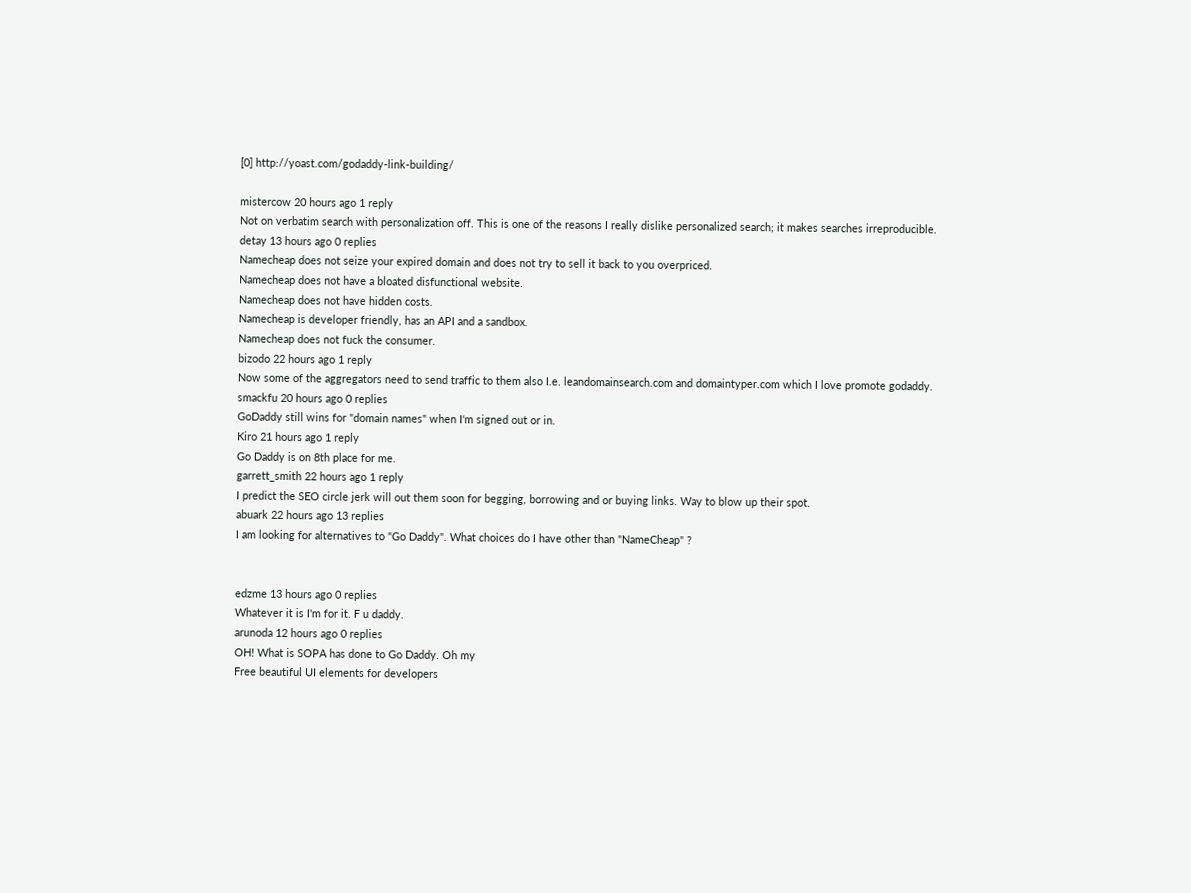[0] http://yoast.com/godaddy-link-building/

mistercow 20 hours ago 1 reply
Not on verbatim search with personalization off. This is one of the reasons I really dislike personalized search; it makes searches irreproducible.
detay 13 hours ago 0 replies
Namecheap does not seize your expired domain and does not try to sell it back to you overpriced.
Namecheap does not have a bloated disfunctional website.
Namecheap does not have hidden costs.
Namecheap is developer friendly, has an API and a sandbox.
Namecheap does not fuck the consumer.
bizodo 22 hours ago 1 reply
Now some of the aggregators need to send traffic to them also I.e. leandomainsearch.com and domaintyper.com which I love promote godaddy.
smackfu 20 hours ago 0 replies
GoDaddy still wins for "domain names" when I'm signed out or in.
Kiro 21 hours ago 1 reply
Go Daddy is on 8th place for me.
garrett_smith 22 hours ago 1 reply
I predict the SEO circle jerk will out them soon for begging, borrowing and or buying links. Way to blow up their spot.
abuark 22 hours ago 13 replies
I am looking for alternatives to "Go Daddy". What choices do I have other than "NameCheap" ?


edzme 13 hours ago 0 replies
Whatever it is I'm for it. F u daddy.
arunoda 12 hours ago 0 replies
OH! What is SOPA has done to Go Daddy. Oh my
Free beautiful UI elements for developers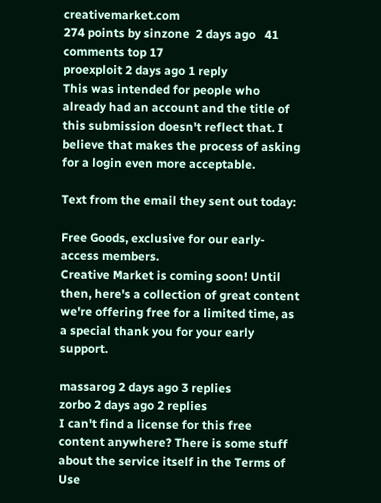creativemarket.com
274 points by sinzone  2 days ago   41 comments top 17
proexploit 2 days ago 1 reply
This was intended for people who already had an account and the title of this submission doesn't reflect that. I believe that makes the process of asking for a login even more acceptable.

Text from the email they sent out today:

Free Goods, exclusive for our early-access members.
Creative Market is coming soon! Until then, here's a collection of great content we're offering free for a limited time, as a special thank you for your early support.

massarog 2 days ago 3 replies
zorbo 2 days ago 2 replies
I can't find a license for this free content anywhere? There is some stuff about the service itself in the Terms of Use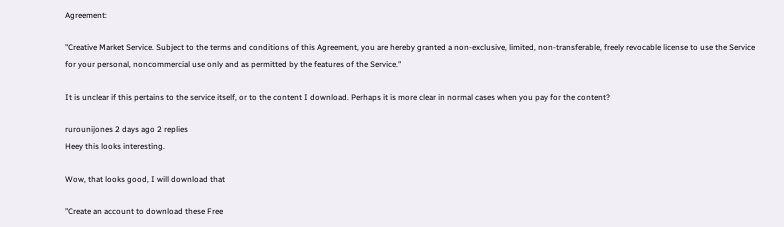Agreement:

"Creative Market Service. Subject to the terms and conditions of this Agreement, you are hereby granted a non-exclusive, limited, non-transferable, freely revocable license to use the Service for your personal, noncommercial use only and as permitted by the features of the Service."

It is unclear if this pertains to the service itself, or to the content I download. Perhaps it is more clear in normal cases when you pay for the content?

rurounijones 2 days ago 2 replies
Heey this looks interesting.

Wow, that looks good, I will download that

"Create an account to download these Free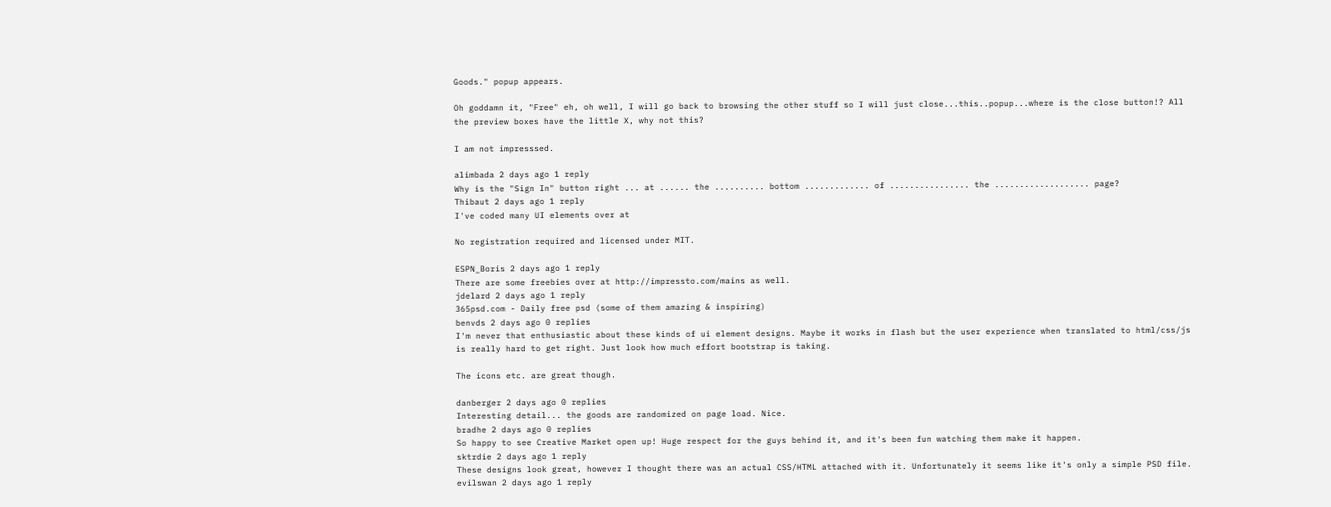Goods." popup appears.

Oh goddamn it, "Free" eh, oh well, I will go back to browsing the other stuff so I will just close...this..popup...where is the close button!? All the preview boxes have the little X, why not this?

I am not impresssed.

alimbada 2 days ago 1 reply
Why is the "Sign In" button right ... at ...... the .......... bottom ............. of ................ the ................... page?
Thibaut 2 days ago 1 reply
I've coded many UI elements over at

No registration required and licensed under MIT.

ESPN_Boris 2 days ago 1 reply
There are some freebies over at http://impressto.com/mains as well.
jdelard 2 days ago 1 reply
365psd.com - Daily free psd (some of them amazing & inspiring)
benvds 2 days ago 0 replies
I'm never that enthusiastic about these kinds of ui element designs. Maybe it works in flash but the user experience when translated to html/css/js is really hard to get right. Just look how much effort bootstrap is taking.

The icons etc. are great though.

danberger 2 days ago 0 replies
Interesting detail... the goods are randomized on page load. Nice.
bradhe 2 days ago 0 replies
So happy to see Creative Market open up! Huge respect for the guys behind it, and it's been fun watching them make it happen.
sktrdie 2 days ago 1 reply
These designs look great, however I thought there was an actual CSS/HTML attached with it. Unfortunately it seems like it's only a simple PSD file.
evilswan 2 days ago 1 reply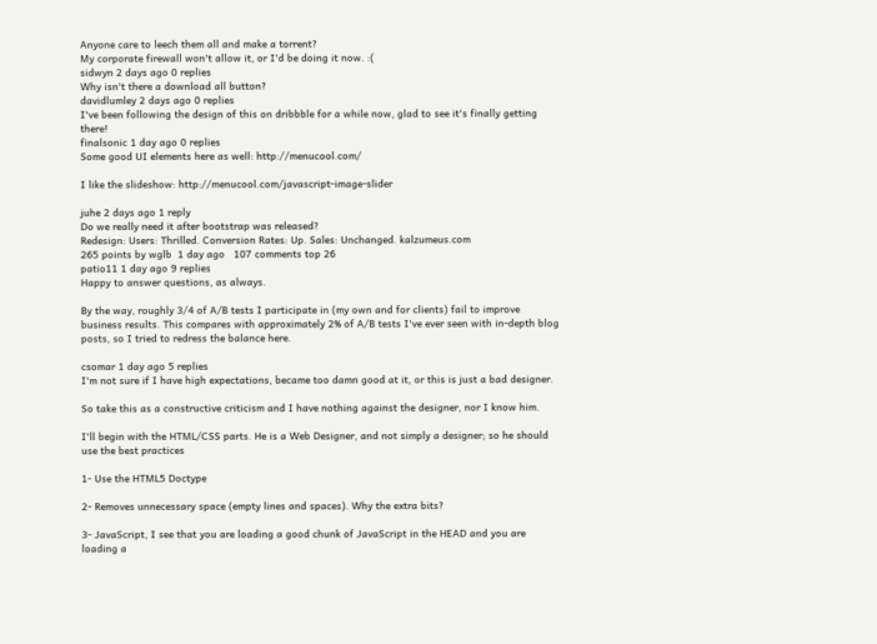Anyone care to leech them all and make a torrent?
My corporate firewall won't allow it, or I'd be doing it now. :(
sidwyn 2 days ago 0 replies
Why isn't there a download all button?
davidlumley 2 days ago 0 replies
I've been following the design of this on dribbble for a while now, glad to see it's finally getting there!
finalsonic 1 day ago 0 replies
Some good UI elements here as well: http://menucool.com/

I like the slideshow: http://menucool.com/javascript-image-slider

juhe 2 days ago 1 reply
Do we really need it after bootstrap was released?
Redesign: Users: Thrilled. Conversion Rates: Up. Sales: Unchanged. kalzumeus.com
265 points by wglb  1 day ago   107 comments top 26
patio11 1 day ago 9 replies
Happy to answer questions, as always.

By the way, roughly 3/4 of A/B tests I participate in (my own and for clients) fail to improve business results. This compares with approximately 2% of A/B tests I've ever seen with in-depth blog posts, so I tried to redress the balance here.

csomar 1 day ago 5 replies
I'm not sure if I have high expectations, became too damn good at it, or this is just a bad designer.

So take this as a constructive criticism and I have nothing against the designer, nor I know him.

I'll begin with the HTML/CSS parts. He is a Web Designer, and not simply a designer; so he should use the best practices

1- Use the HTML5 Doctype

2- Removes unnecessary space (empty lines and spaces). Why the extra bits?

3- JavaScript, I see that you are loading a good chunk of JavaScript in the HEAD and you are loading a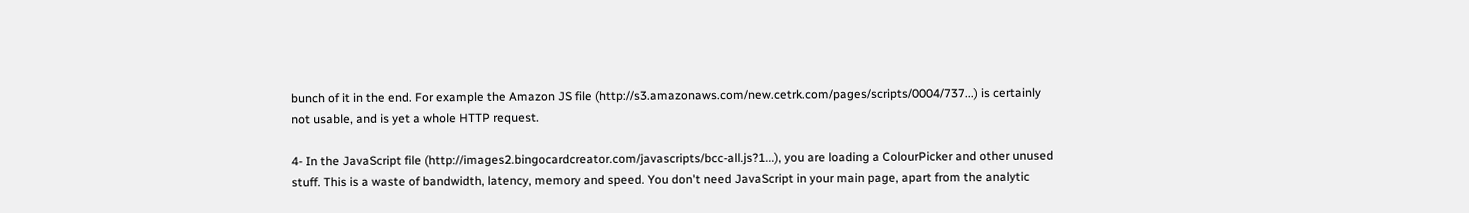bunch of it in the end. For example the Amazon JS file (http://s3.amazonaws.com/new.cetrk.com/pages/scripts/0004/737...) is certainly not usable, and is yet a whole HTTP request.

4- In the JavaScript file (http://images2.bingocardcreator.com/javascripts/bcc-all.js?1...), you are loading a ColourPicker and other unused stuff. This is a waste of bandwidth, latency, memory and speed. You don't need JavaScript in your main page, apart from the analytic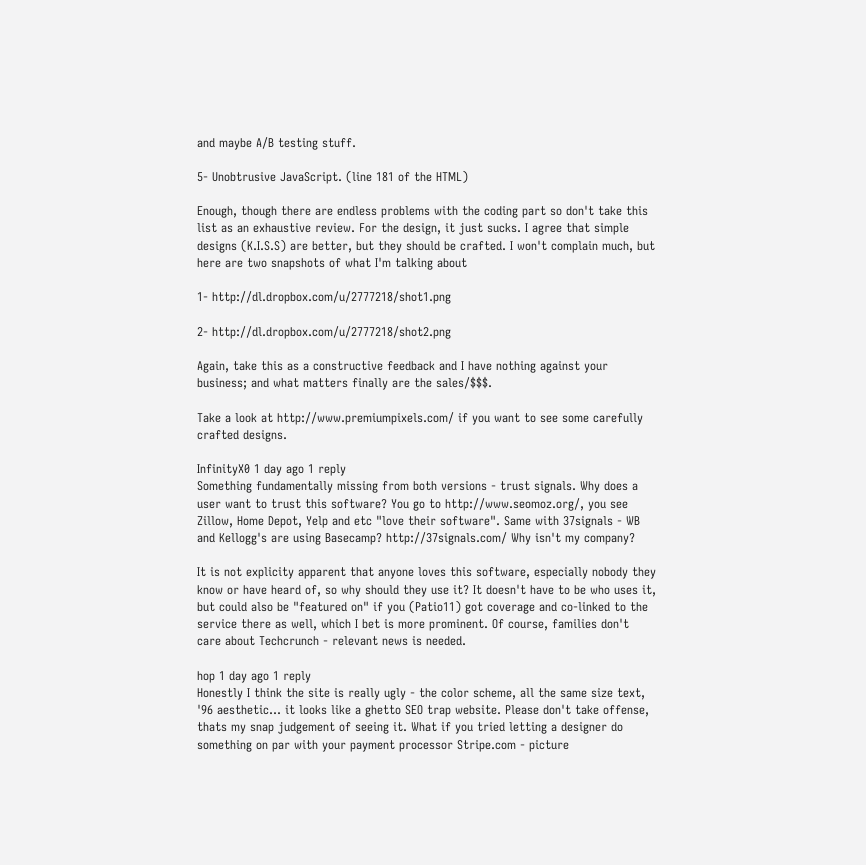and maybe A/B testing stuff.

5- Unobtrusive JavaScript. (line 181 of the HTML)

Enough, though there are endless problems with the coding part so don't take this list as an exhaustive review. For the design, it just sucks. I agree that simple designs (K.I.S.S) are better, but they should be crafted. I won't complain much, but here are two snapshots of what I'm talking about

1- http://dl.dropbox.com/u/2777218/shot1.png

2- http://dl.dropbox.com/u/2777218/shot2.png

Again, take this as a constructive feedback and I have nothing against your business; and what matters finally are the sales/$$$.

Take a look at http://www.premiumpixels.com/ if you want to see some carefully crafted designs.

InfinityX0 1 day ago 1 reply
Something fundamentally missing from both versions - trust signals. Why does a user want to trust this software? You go to http://www.seomoz.org/, you see Zillow, Home Depot, Yelp and etc "love their software". Same with 37signals - WB and Kellogg's are using Basecamp? http://37signals.com/ Why isn't my company?

It is not explicity apparent that anyone loves this software, especially nobody they know or have heard of, so why should they use it? It doesn't have to be who uses it, but could also be "featured on" if you (Patio11) got coverage and co-linked to the service there as well, which I bet is more prominent. Of course, families don't care about Techcrunch - relevant news is needed.

hop 1 day ago 1 reply
Honestly I think the site is really ugly - the color scheme, all the same size text, '96 aesthetic... it looks like a ghetto SEO trap website. Please don't take offense, thats my snap judgement of seeing it. What if you tried letting a designer do something on par with your payment processor Stripe.com - picture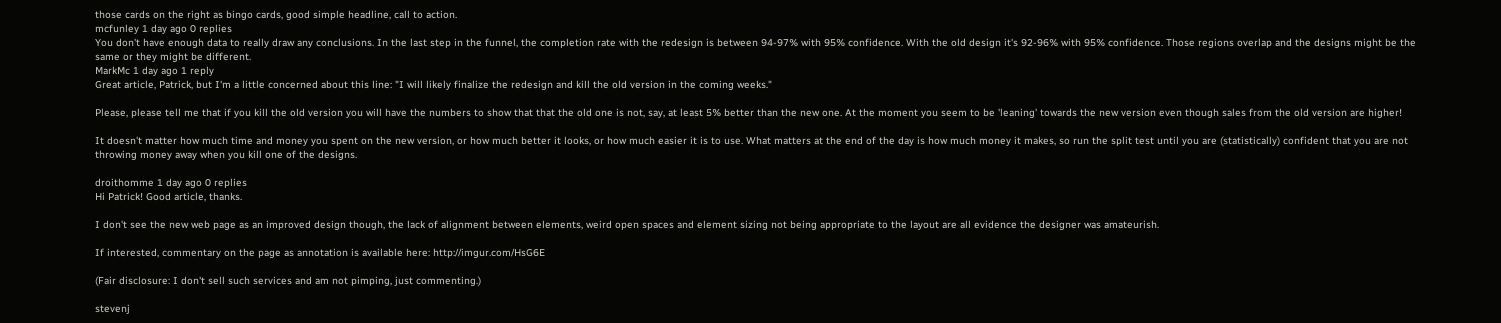those cards on the right as bingo cards, good simple headline, call to action.
mcfunley 1 day ago 0 replies
You don't have enough data to really draw any conclusions. In the last step in the funnel, the completion rate with the redesign is between 94-97% with 95% confidence. With the old design it's 92-96% with 95% confidence. Those regions overlap and the designs might be the same or they might be different.
MarkMc 1 day ago 1 reply
Great article, Patrick, but I'm a little concerned about this line: "I will likely finalize the redesign and kill the old version in the coming weeks."

Please, please tell me that if you kill the old version you will have the numbers to show that that the old one is not, say, at least 5% better than the new one. At the moment you seem to be 'leaning' towards the new version even though sales from the old version are higher!

It doesn't matter how much time and money you spent on the new version, or how much better it looks, or how much easier it is to use. What matters at the end of the day is how much money it makes, so run the split test until you are (statistically) confident that you are not throwing money away when you kill one of the designs.

droithomme 1 day ago 0 replies
Hi Patrick! Good article, thanks.

I don't see the new web page as an improved design though, the lack of alignment between elements, weird open spaces and element sizing not being appropriate to the layout are all evidence the designer was amateurish.

If interested, commentary on the page as annotation is available here: http://imgur.com/HsG6E

(Fair disclosure: I don't sell such services and am not pimping, just commenting.)

stevenj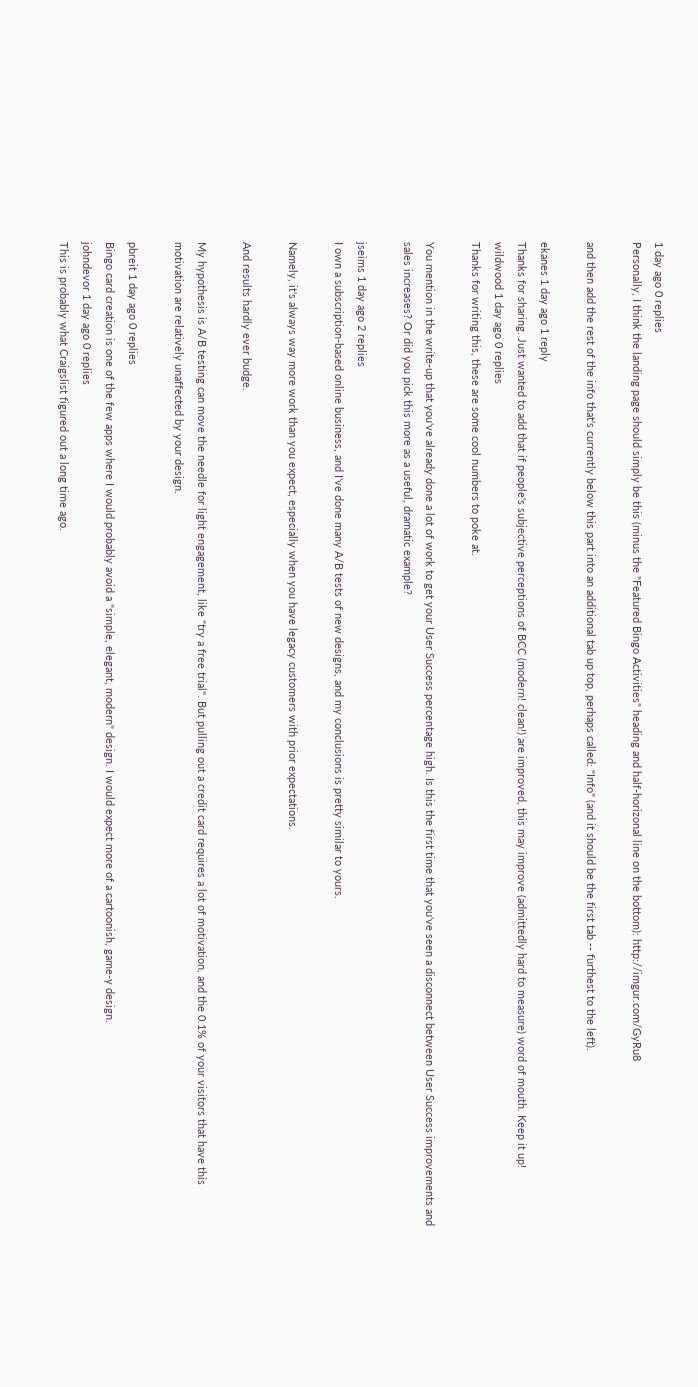1 day ago 0 replies
Personally, I think the landing page should simply be this (minus the "Featured Bingo Activities" heading and half-horizonal line on the bottom): http://imgur.com/GyRu8

and then add the rest of the info that's currently below this part into an additional tab up top, perhaps called: "Info" (and it should be the first tab -- furthest to the left).

ekanes 1 day ago 1 reply
Thanks for sharing. Just wanted to add that if people's subjective perceptions of BCC (modern! clean!) are improved, this may improve (admittedly hard to measure) word of mouth. Keep it up!
wildwood 1 day ago 0 replies
Thanks for writing this, these are some cool numbers to poke at.

You mention in the write-up that you've already done a lot of work to get your User Success percentage high. Is this the first time that you've seen a disconnect between User Success improvements and sales increases? Or did you pick this more as a useful, dramatic example?

jseims 1 day ago 2 replies
I own a subscription-based online business, and I've done many A/B tests of new designs, and my conclusions is pretty similar to yours.

Namely, it's always way more work than you expect, especially when you have legacy customers with prior expectations.

And results hardly ever budge.

My hypothesis is A/B testing can move the needle for light engagement, like "try a free trial". But pulling out a credit card requires a lot of motivation, and the 0.1% of your visitors that have this motivation are relatively unaffected by your design.

pbreit 1 day ago 0 replies
Bingo card creation is one of the few apps where I would probably avoid a "simple, elegant, modern" design. I would expect more of a cartoonish, game-y design.
johndevor 1 day ago 0 replies
This is probably what Craigslist figured out a long time ago.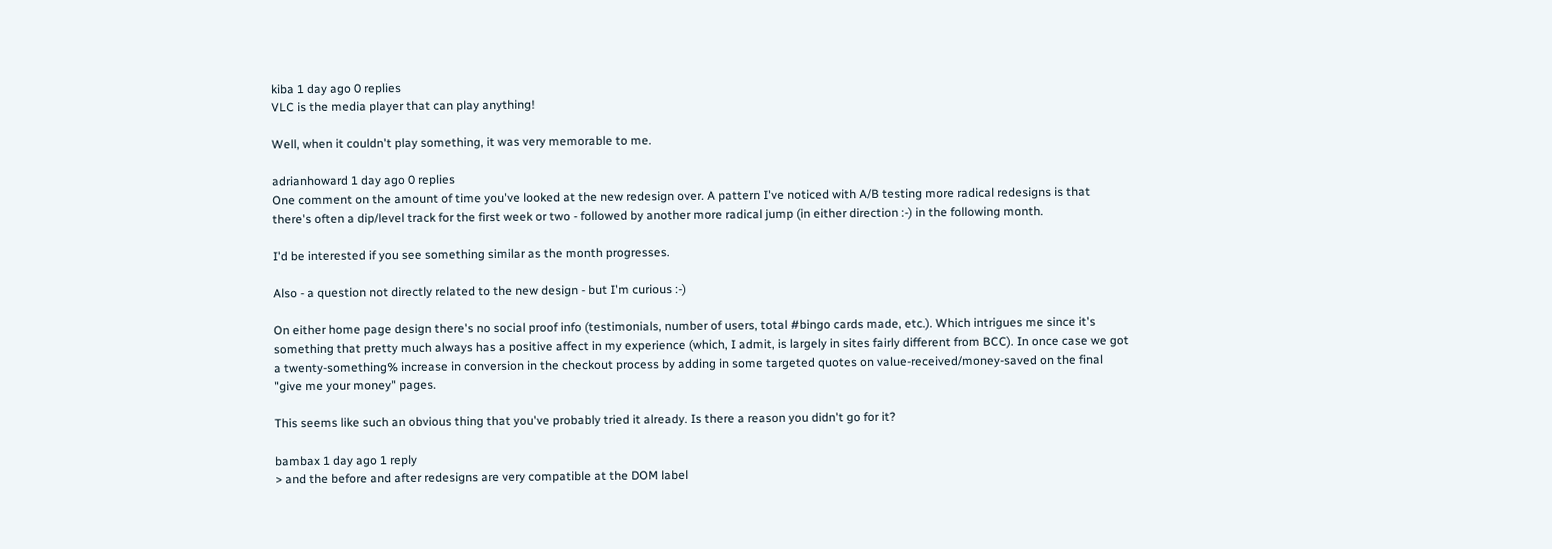kiba 1 day ago 0 replies
VLC is the media player that can play anything!

Well, when it couldn't play something, it was very memorable to me.

adrianhoward 1 day ago 0 replies
One comment on the amount of time you've looked at the new redesign over. A pattern I've noticed with A/B testing more radical redesigns is that there's often a dip/level track for the first week or two - followed by another more radical jump (in either direction :-) in the following month.

I'd be interested if you see something similar as the month progresses.

Also - a question not directly related to the new design - but I'm curious :-)

On either home page design there's no social proof info (testimonials, number of users, total #bingo cards made, etc.). Which intrigues me since it's something that pretty much always has a positive affect in my experience (which, I admit, is largely in sites fairly different from BCC). In once case we got a twenty-something% increase in conversion in the checkout process by adding in some targeted quotes on value-received/money-saved on the final "give me your money" pages.

This seems like such an obvious thing that you've probably tried it already. Is there a reason you didn't go for it?

bambax 1 day ago 1 reply
> and the before and after redesigns are very compatible at the DOM label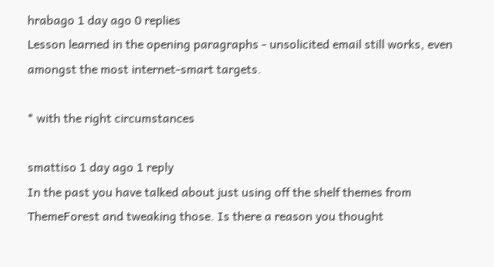hrabago 1 day ago 0 replies
Lesson learned in the opening paragraphs - unsolicited email still works, even amongst the most internet-smart targets.

* with the right circumstances

smattiso 1 day ago 1 reply
In the past you have talked about just using off the shelf themes from ThemeForest and tweaking those. Is there a reason you thought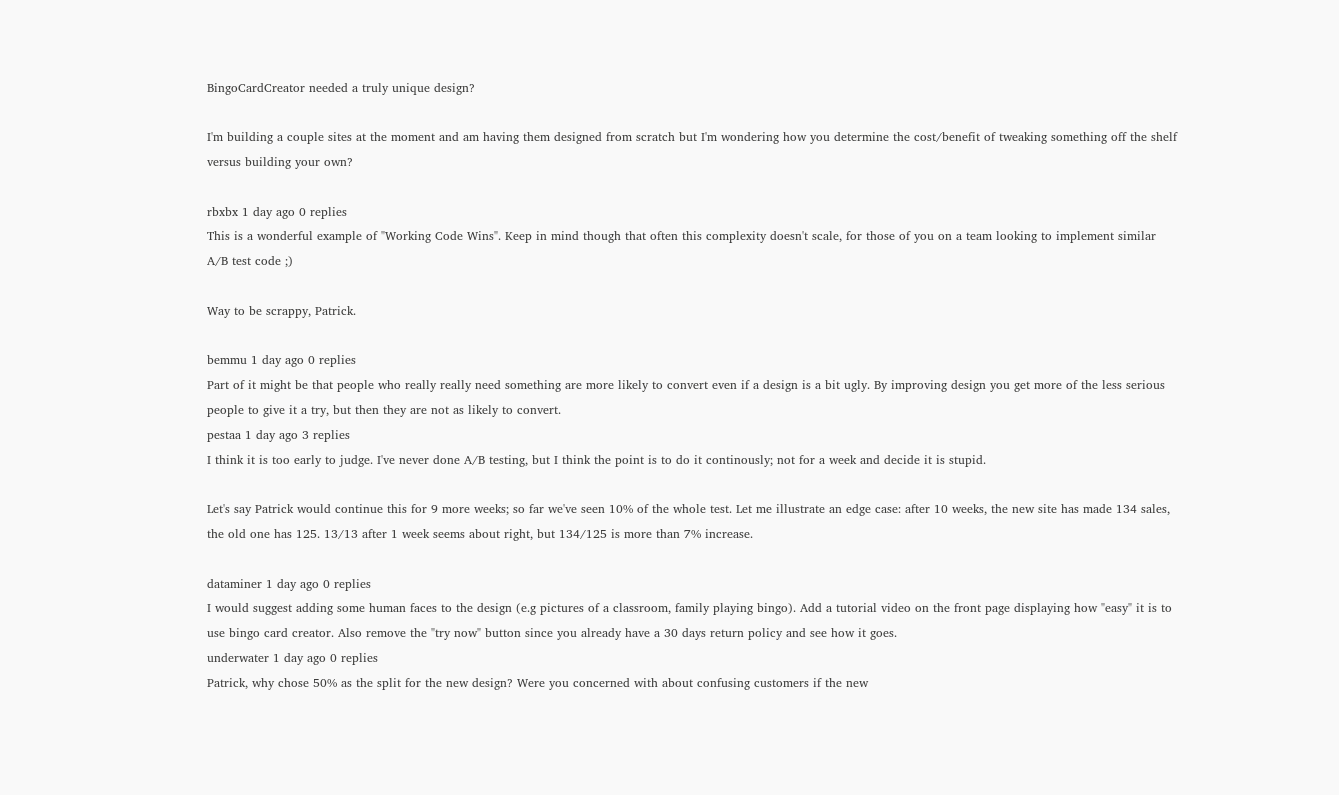BingoCardCreator needed a truly unique design?

I'm building a couple sites at the moment and am having them designed from scratch but I'm wondering how you determine the cost/benefit of tweaking something off the shelf versus building your own?

rbxbx 1 day ago 0 replies
This is a wonderful example of "Working Code Wins". Keep in mind though that often this complexity doesn't scale, for those of you on a team looking to implement similar A/B test code ;)

Way to be scrappy, Patrick.

bemmu 1 day ago 0 replies
Part of it might be that people who really really need something are more likely to convert even if a design is a bit ugly. By improving design you get more of the less serious people to give it a try, but then they are not as likely to convert.
pestaa 1 day ago 3 replies
I think it is too early to judge. I've never done A/B testing, but I think the point is to do it continously; not for a week and decide it is stupid.

Let's say Patrick would continue this for 9 more weeks; so far we've seen 10% of the whole test. Let me illustrate an edge case: after 10 weeks, the new site has made 134 sales, the old one has 125. 13/13 after 1 week seems about right, but 134/125 is more than 7% increase.

dataminer 1 day ago 0 replies
I would suggest adding some human faces to the design (e.g pictures of a classroom, family playing bingo). Add a tutorial video on the front page displaying how "easy" it is to use bingo card creator. Also remove the "try now" button since you already have a 30 days return policy and see how it goes.
underwater 1 day ago 0 replies
Patrick, why chose 50% as the split for the new design? Were you concerned with about confusing customers if the new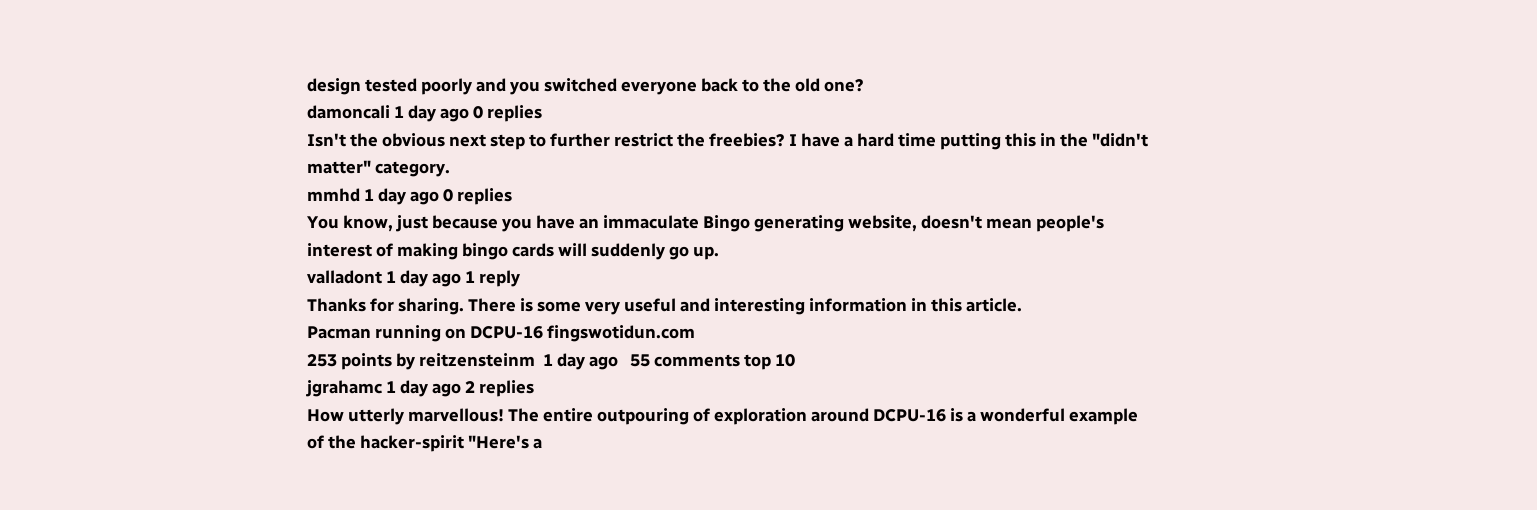design tested poorly and you switched everyone back to the old one?
damoncali 1 day ago 0 replies
Isn't the obvious next step to further restrict the freebies? I have a hard time putting this in the "didn't matter" category.
mmhd 1 day ago 0 replies
You know, just because you have an immaculate Bingo generating website, doesn't mean people's interest of making bingo cards will suddenly go up.
valladont 1 day ago 1 reply
Thanks for sharing. There is some very useful and interesting information in this article.
Pacman running on DCPU-16 fingswotidun.com
253 points by reitzensteinm  1 day ago   55 comments top 10
jgrahamc 1 day ago 2 replies
How utterly marvellous! The entire outpouring of exploration around DCPU-16 is a wonderful example of the hacker-spirit "Here's a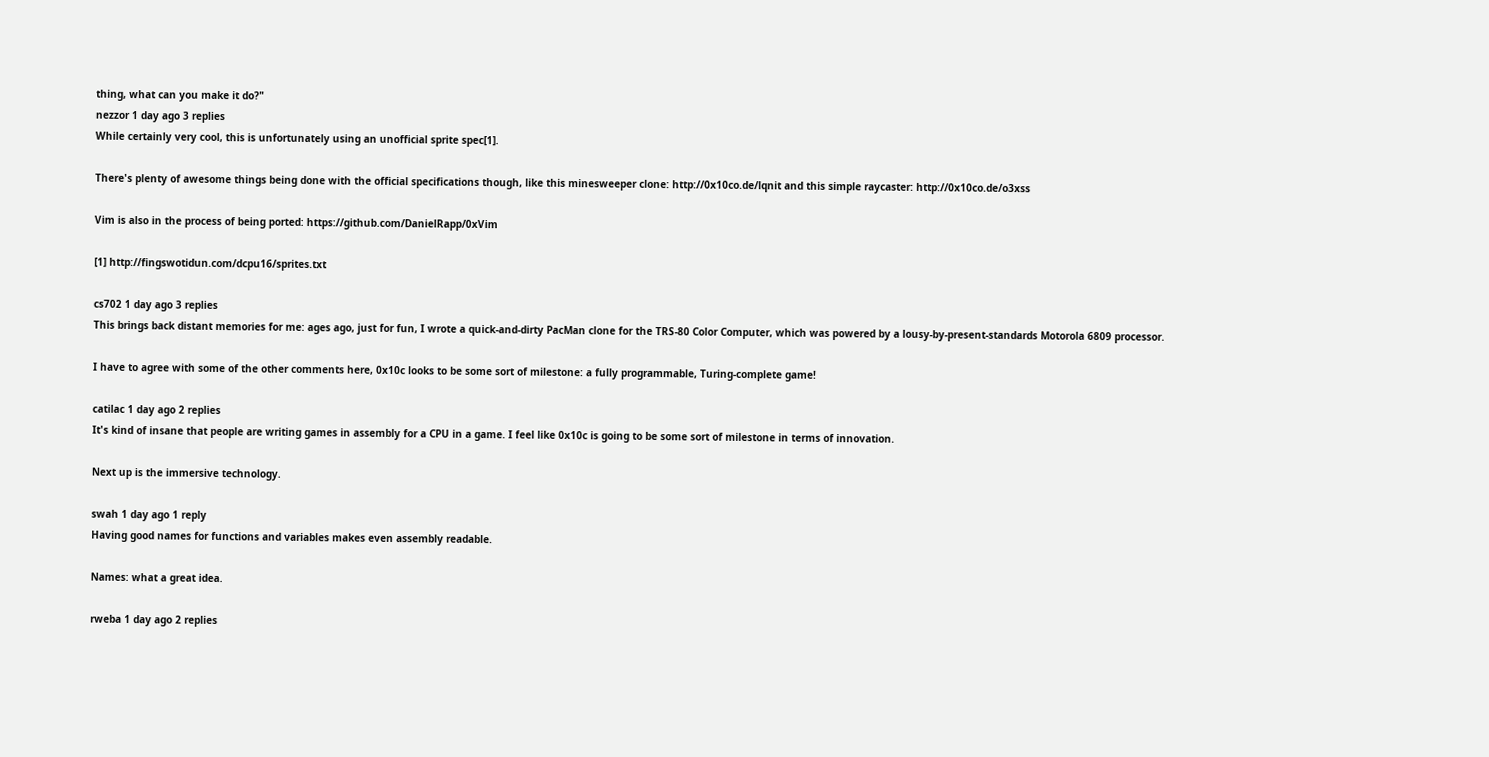thing, what can you make it do?"
nezzor 1 day ago 3 replies
While certainly very cool, this is unfortunately using an unofficial sprite spec[1].

There's plenty of awesome things being done with the official specifications though, like this minesweeper clone: http://0x10co.de/lqnit and this simple raycaster: http://0x10co.de/o3xss

Vim is also in the process of being ported: https://github.com/DanielRapp/0xVim

[1] http://fingswotidun.com/dcpu16/sprites.txt

cs702 1 day ago 3 replies
This brings back distant memories for me: ages ago, just for fun, I wrote a quick-and-dirty PacMan clone for the TRS-80 Color Computer, which was powered by a lousy-by-present-standards Motorola 6809 processor.

I have to agree with some of the other comments here, 0x10c looks to be some sort of milestone: a fully programmable, Turing-complete game!

catilac 1 day ago 2 replies
It's kind of insane that people are writing games in assembly for a CPU in a game. I feel like 0x10c is going to be some sort of milestone in terms of innovation.

Next up is the immersive technology.

swah 1 day ago 1 reply
Having good names for functions and variables makes even assembly readable.

Names: what a great idea.

rweba 1 day ago 2 replies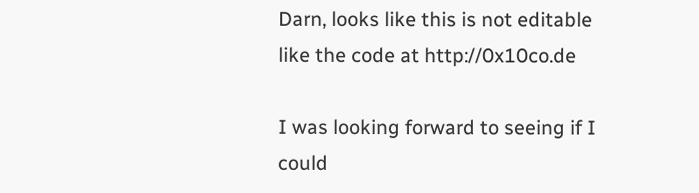Darn, looks like this is not editable like the code at http://0x10co.de

I was looking forward to seeing if I could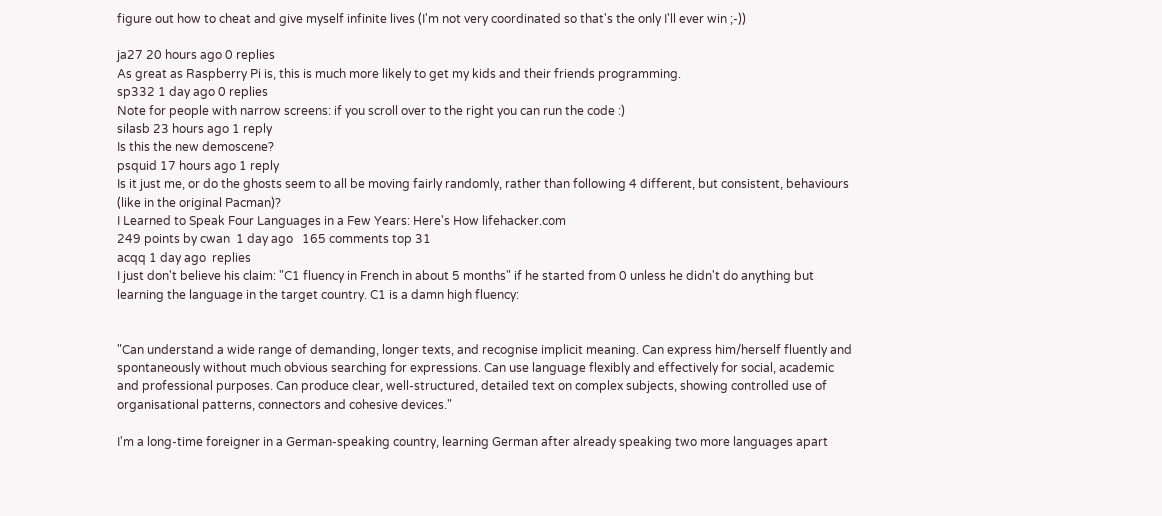figure out how to cheat and give myself infinite lives (I'm not very coordinated so that's the only I'll ever win ;-))

ja27 20 hours ago 0 replies
As great as Raspberry Pi is, this is much more likely to get my kids and their friends programming.
sp332 1 day ago 0 replies
Note for people with narrow screens: if you scroll over to the right you can run the code :)
silasb 23 hours ago 1 reply
Is this the new demoscene?
psquid 17 hours ago 1 reply
Is it just me, or do the ghosts seem to all be moving fairly randomly, rather than following 4 different, but consistent, behaviours (like in the original Pacman)?
I Learned to Speak Four Languages in a Few Years: Here's How lifehacker.com
249 points by cwan  1 day ago   165 comments top 31
acqq 1 day ago  replies
I just don't believe his claim: "C1 fluency in French in about 5 months" if he started from 0 unless he didn't do anything but learning the language in the target country. C1 is a damn high fluency:


"Can understand a wide range of demanding, longer texts, and recognise implicit meaning. Can express him/herself fluently and spontaneously without much obvious searching for expressions. Can use language flexibly and effectively for social, academic and professional purposes. Can produce clear, well-structured, detailed text on complex subjects, showing controlled use of organisational patterns, connectors and cohesive devices."

I'm a long-time foreigner in a German-speaking country, learning German after already speaking two more languages apart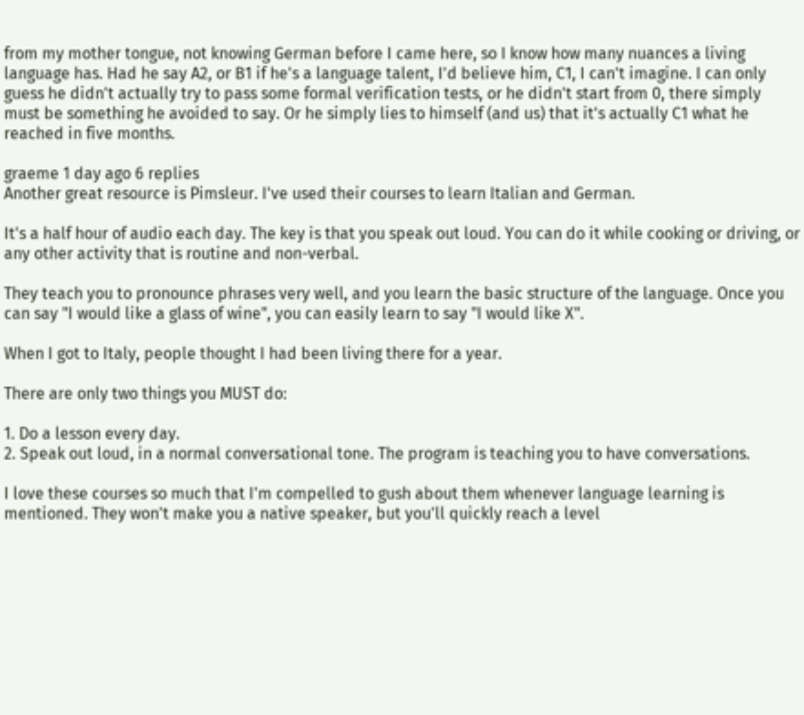from my mother tongue, not knowing German before I came here, so I know how many nuances a living language has. Had he say A2, or B1 if he's a language talent, I'd believe him, C1, I can't imagine. I can only guess he didn't actually try to pass some formal verification tests, or he didn't start from 0, there simply must be something he avoided to say. Or he simply lies to himself (and us) that it's actually C1 what he reached in five months.

graeme 1 day ago 6 replies
Another great resource is Pimsleur. I've used their courses to learn Italian and German.

It's a half hour of audio each day. The key is that you speak out loud. You can do it while cooking or driving, or any other activity that is routine and non-verbal.

They teach you to pronounce phrases very well, and you learn the basic structure of the language. Once you can say "I would like a glass of wine", you can easily learn to say "I would like X".

When I got to Italy, people thought I had been living there for a year.

There are only two things you MUST do:

1. Do a lesson every day.
2. Speak out loud, in a normal conversational tone. The program is teaching you to have conversations.

I love these courses so much that I'm compelled to gush about them whenever language learning is mentioned. They won't make you a native speaker, but you'll quickly reach a level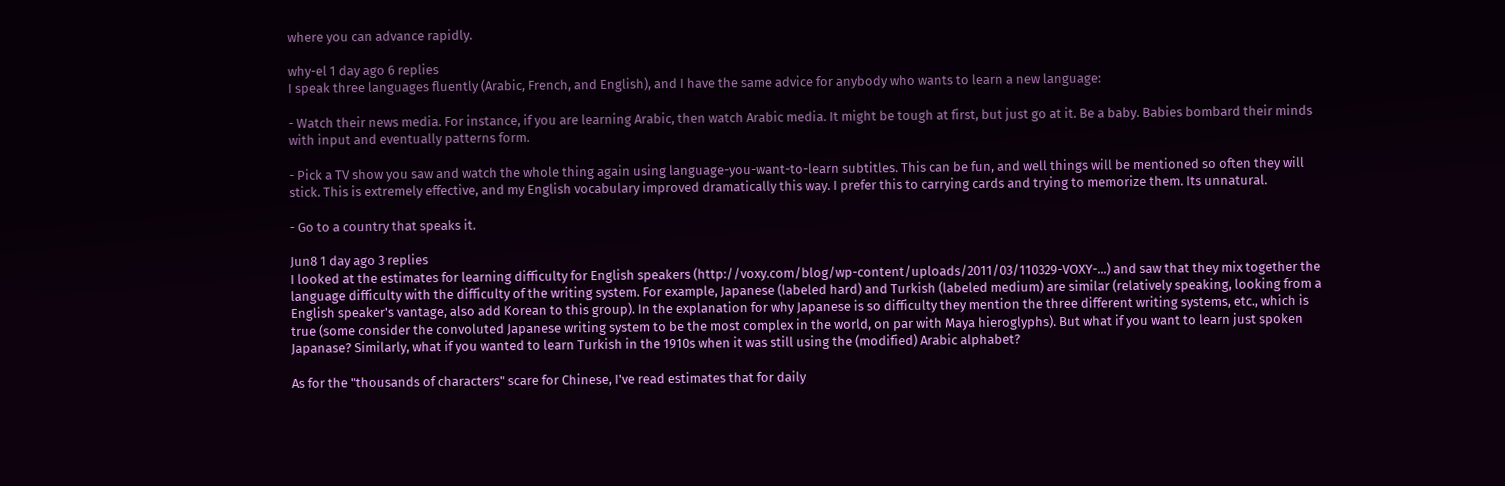where you can advance rapidly.

why-el 1 day ago 6 replies
I speak three languages fluently (Arabic, French, and English), and I have the same advice for anybody who wants to learn a new language:

- Watch their news media. For instance, if you are learning Arabic, then watch Arabic media. It might be tough at first, but just go at it. Be a baby. Babies bombard their minds with input and eventually patterns form.

- Pick a TV show you saw and watch the whole thing again using language-you-want-to-learn subtitles. This can be fun, and well things will be mentioned so often they will stick. This is extremely effective, and my English vocabulary improved dramatically this way. I prefer this to carrying cards and trying to memorize them. Its unnatural.

- Go to a country that speaks it.

Jun8 1 day ago 3 replies
I looked at the estimates for learning difficulty for English speakers (http://voxy.com/blog/wp-content/uploads/2011/03/110329-VOXY-...) and saw that they mix together the language difficulty with the difficulty of the writing system. For example, Japanese (labeled hard) and Turkish (labeled medium) are similar (relatively speaking, looking from a English speaker's vantage, also add Korean to this group). In the explanation for why Japanese is so difficulty they mention the three different writing systems, etc., which is true (some consider the convoluted Japanese writing system to be the most complex in the world, on par with Maya hieroglyphs). But what if you want to learn just spoken Japanase? Similarly, what if you wanted to learn Turkish in the 1910s when it was still using the (modified) Arabic alphabet?

As for the "thousands of characters" scare for Chinese, I've read estimates that for daily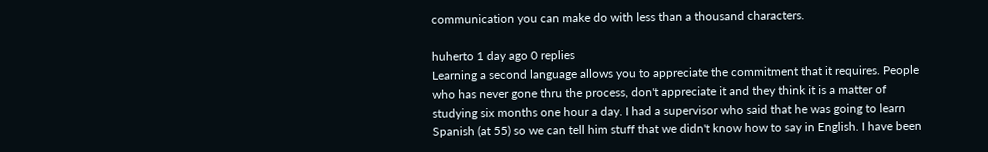communication you can make do with less than a thousand characters.

huherto 1 day ago 0 replies
Learning a second language allows you to appreciate the commitment that it requires. People who has never gone thru the process, don't appreciate it and they think it is a matter of studying six months one hour a day. I had a supervisor who said that he was going to learn Spanish (at 55) so we can tell him stuff that we didn't know how to say in English. I have been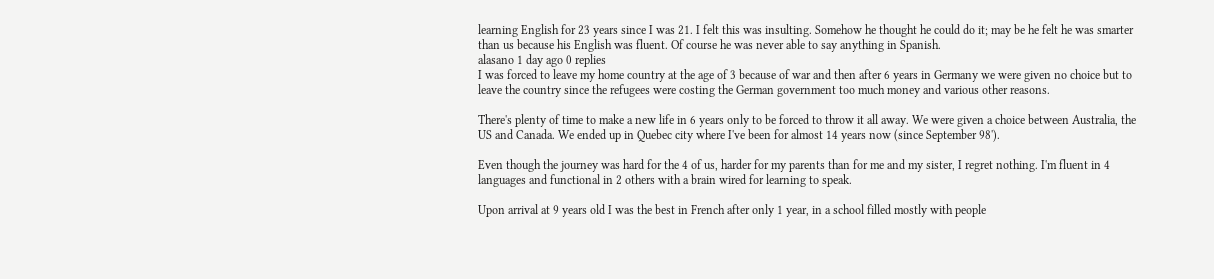learning English for 23 years since I was 21. I felt this was insulting. Somehow he thought he could do it; may be he felt he was smarter than us because his English was fluent. Of course he was never able to say anything in Spanish.
alasano 1 day ago 0 replies
I was forced to leave my home country at the age of 3 because of war and then after 6 years in Germany we were given no choice but to leave the country since the refugees were costing the German government too much money and various other reasons.

There's plenty of time to make a new life in 6 years only to be forced to throw it all away. We were given a choice between Australia, the US and Canada. We ended up in Quebec city where I've been for almost 14 years now (since September 98').

Even though the journey was hard for the 4 of us, harder for my parents than for me and my sister, I regret nothing. I'm fluent in 4 languages and functional in 2 others with a brain wired for learning to speak.

Upon arrival at 9 years old I was the best in French after only 1 year, in a school filled mostly with people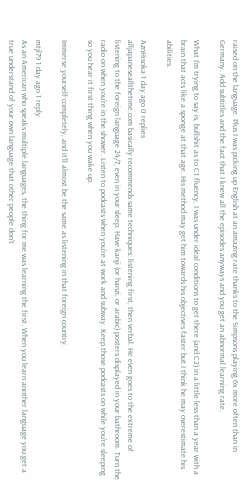raised on the language. Plus I was picking up English at an amazing rate thanks to the Simpsons playing 6x more often than in Germany. Add subtitles and the fact that I knew all the episodes anyways and you get an abnormal learning rate.

What I'm trying to say is, bullshit as to C1 fluency, I was under ideal conditions to get there (and C2) in a little less than a year with a brain that acts like a sponge at that age. His method may get him towards his objectives faster but I think he may overestimate his abilities.

AznHisoka 1 day ago 0 replies
alljapaneseallthetime.com basically recommends same techniques: listening first, then verbal. He even goes to the extreme of listening to the foreign language 24/7, even in your sleep. Have kanji (or hanzi, or arabic) posters displayed in your bathroom. Turn the radio on when you're in the shower. Listen to podcasts when you're at work and subway. Keep those podcasts on while you're sleeping so you hear it first thing when you wake up.

Immerse yourself completely, and it'll almost be the same as listening in that foreign country.

mtjl79 1 day ago 1 reply
As an American who speaks multiple languages, the thing for me was learning the first. When you learn another language you get a true understand of your own language that other people don't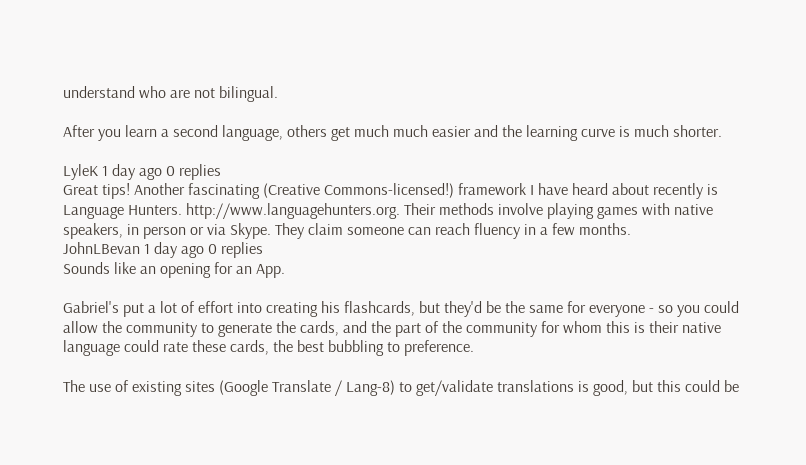understand who are not bilingual.

After you learn a second language, others get much much easier and the learning curve is much shorter.

LyleK 1 day ago 0 replies
Great tips! Another fascinating (Creative Commons-licensed!) framework I have heard about recently is Language Hunters. http://www.languagehunters.org. Their methods involve playing games with native speakers, in person or via Skype. They claim someone can reach fluency in a few months.
JohnLBevan 1 day ago 0 replies
Sounds like an opening for an App.

Gabriel's put a lot of effort into creating his flashcards, but they'd be the same for everyone - so you could allow the community to generate the cards, and the part of the community for whom this is their native language could rate these cards, the best bubbling to preference.

The use of existing sites (Google Translate / Lang-8) to get/validate translations is good, but this could be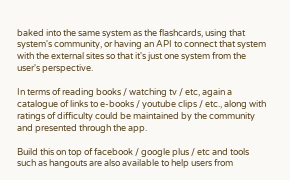baked into the same system as the flashcards, using that system's community, or having an API to connect that system with the external sites so that it's just one system from the user's perspective.

In terms of reading books / watching tv / etc, again a catalogue of links to e-books / youtube clips / etc., along with ratings of difficulty could be maintained by the community and presented through the app.

Build this on top of facebook / google plus / etc and tools such as hangouts are also available to help users from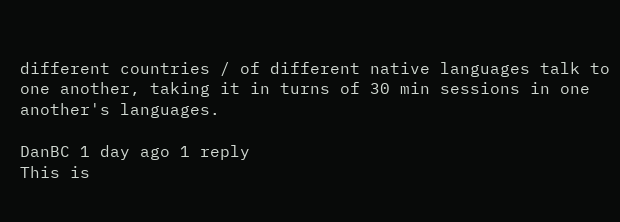different countries / of different native languages talk to one another, taking it in turns of 30 min sessions in one another's languages.

DanBC 1 day ago 1 reply
This is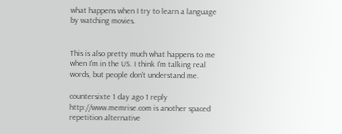what happens when I try to learn a language by watching movies.


This is also pretty much what happens to me when I'm in the US. I think I'm talking real words, but people don't understand me.

countersixte 1 day ago 1 reply
http://www.memrise.com is another spaced repetition alternative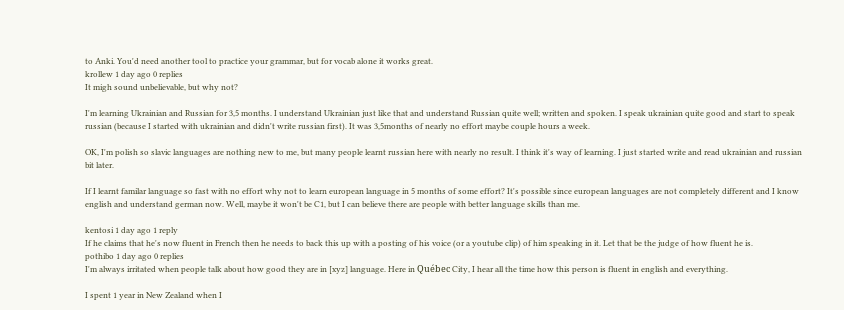to Anki. You'd need another tool to practice your grammar, but for vocab alone it works great.
krollew 1 day ago 0 replies
It migh sound unbelievable, but why not?

I'm learning Ukrainian and Russian for 3,5 months. I understand Ukrainian just like that and understand Russian quite well; written and spoken. I speak ukrainian quite good and start to speak russian (because I started with ukrainian and didn't write russian first). It was 3,5months of nearly no effort maybe couple hours a week.

OK, I'm polish so slavic languages are nothing new to me, but many people learnt russian here with nearly no result. I think it's way of learning. I just started write and read ukrainian and russian bit later.

If I learnt familar language so fast with no effort why not to learn european language in 5 months of some effort? It's possible since european languages are not completely different and I know english and understand german now. Well, maybe it won't be C1, but I can believe there are people with better language skills than me.

kentosi 1 day ago 1 reply
If he claims that he's now fluent in French then he needs to back this up with a posting of his voice (or a youtube clip) of him speaking in it. Let that be the judge of how fluent he is.
pothibo 1 day ago 0 replies
I'm always irritated when people talk about how good they are in [xyz] language. Here in Québec City, I hear all the time how this person is fluent in english and everything.

I spent 1 year in New Zealand when I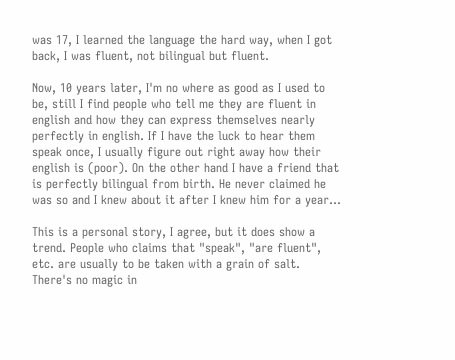was 17, I learned the language the hard way, when I got back, I was fluent, not bilingual but fluent.

Now, 10 years later, I'm no where as good as I used to be, still I find people who tell me they are fluent in english and how they can express themselves nearly perfectly in english. If I have the luck to hear them speak once, I usually figure out right away how their english is (poor). On the other hand I have a friend that is perfectly bilingual from birth. He never claimed he was so and I knew about it after I knew him for a year...

This is a personal story, I agree, but it does show a trend. People who claims that "speak", "are fluent", etc. are usually to be taken with a grain of salt. There's no magic in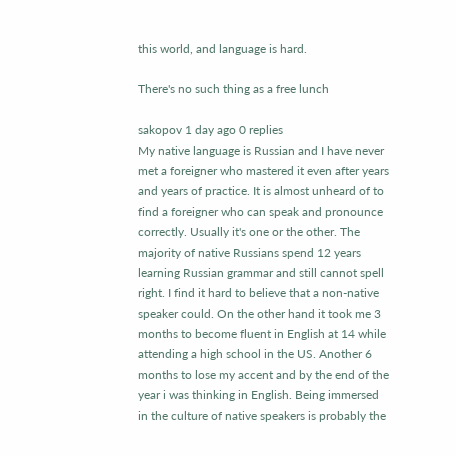this world, and language is hard.

There's no such thing as a free lunch

sakopov 1 day ago 0 replies
My native language is Russian and I have never met a foreigner who mastered it even after years and years of practice. It is almost unheard of to find a foreigner who can speak and pronounce correctly. Usually it's one or the other. The majority of native Russians spend 12 years learning Russian grammar and still cannot spell right. I find it hard to believe that a non-native speaker could. On the other hand it took me 3 months to become fluent in English at 14 while attending a high school in the US. Another 6 months to lose my accent and by the end of the year i was thinking in English. Being immersed in the culture of native speakers is probably the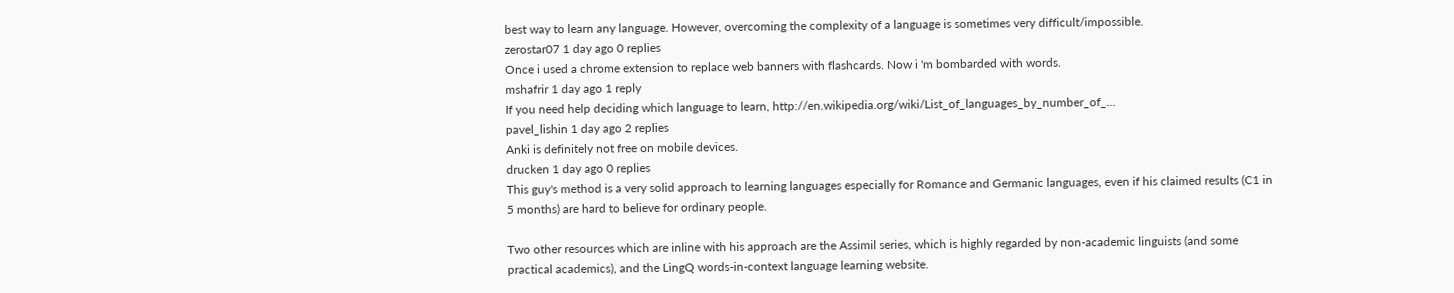best way to learn any language. However, overcoming the complexity of a language is sometimes very difficult/impossible.
zerostar07 1 day ago 0 replies
Once i used a chrome extension to replace web banners with flashcards. Now i 'm bombarded with words.
mshafrir 1 day ago 1 reply
If you need help deciding which language to learn, http://en.wikipedia.org/wiki/List_of_languages_by_number_of_...
pavel_lishin 1 day ago 2 replies
Anki is definitely not free on mobile devices.
drucken 1 day ago 0 replies
This guy's method is a very solid approach to learning languages especially for Romance and Germanic languages, even if his claimed results (C1 in 5 months) are hard to believe for ordinary people.

Two other resources which are inline with his approach are the Assimil series, which is highly regarded by non-academic linguists (and some practical academics), and the LingQ words-in-context language learning website.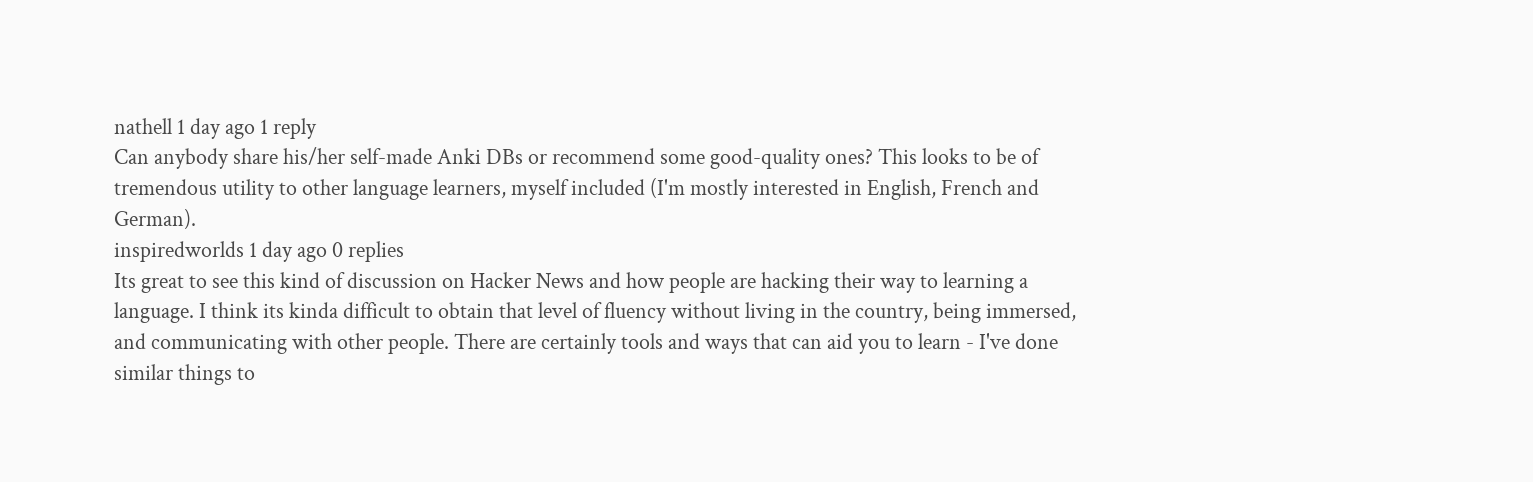nathell 1 day ago 1 reply
Can anybody share his/her self-made Anki DBs or recommend some good-quality ones? This looks to be of tremendous utility to other language learners, myself included (I'm mostly interested in English, French and German).
inspiredworlds 1 day ago 0 replies
Its great to see this kind of discussion on Hacker News and how people are hacking their way to learning a language. I think its kinda difficult to obtain that level of fluency without living in the country, being immersed, and communicating with other people. There are certainly tools and ways that can aid you to learn - I've done similar things to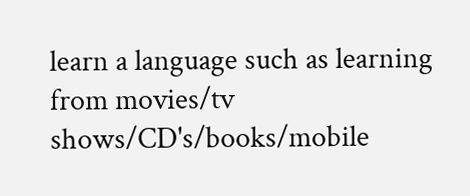learn a language such as learning from movies/tv shows/CD's/books/mobile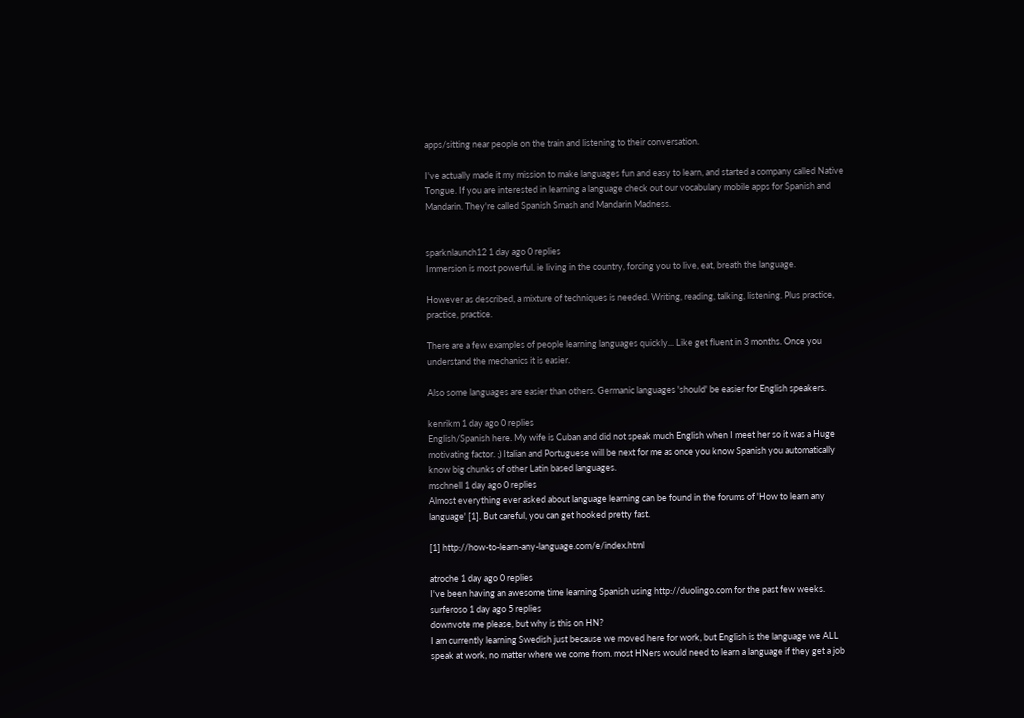apps/sitting near people on the train and listening to their conversation.

I've actually made it my mission to make languages fun and easy to learn, and started a company called Native Tongue. If you are interested in learning a language check out our vocabulary mobile apps for Spanish and Mandarin. They're called Spanish Smash and Mandarin Madness.


sparknlaunch12 1 day ago 0 replies
Immersion is most powerful. ie living in the country, forcing you to live, eat, breath the language.

However as described, a mixture of techniques is needed. Writing, reading, talking, listening. Plus practice, practice, practice.

There are a few examples of people learning languages quickly... Like get fluent in 3 months. Once you understand the mechanics it is easier.

Also some languages are easier than others. Germanic languages 'should' be easier for English speakers.

kenrikm 1 day ago 0 replies
English/Spanish here. My wife is Cuban and did not speak much English when I meet her so it was a Huge motivating factor. ;) Italian and Portuguese will be next for me as once you know Spanish you automatically know big chunks of other Latin based languages.
mschnell 1 day ago 0 replies
Almost everything ever asked about language learning can be found in the forums of 'How to learn any language' [1]. But careful, you can get hooked pretty fast.

[1] http://how-to-learn-any-language.com/e/index.html

atroche 1 day ago 0 replies
I've been having an awesome time learning Spanish using http://duolingo.com for the past few weeks.
surferoso 1 day ago 5 replies
downvote me please, but why is this on HN?
I am currently learning Swedish just because we moved here for work, but English is the language we ALL speak at work, no matter where we come from. most HNers would need to learn a language if they get a job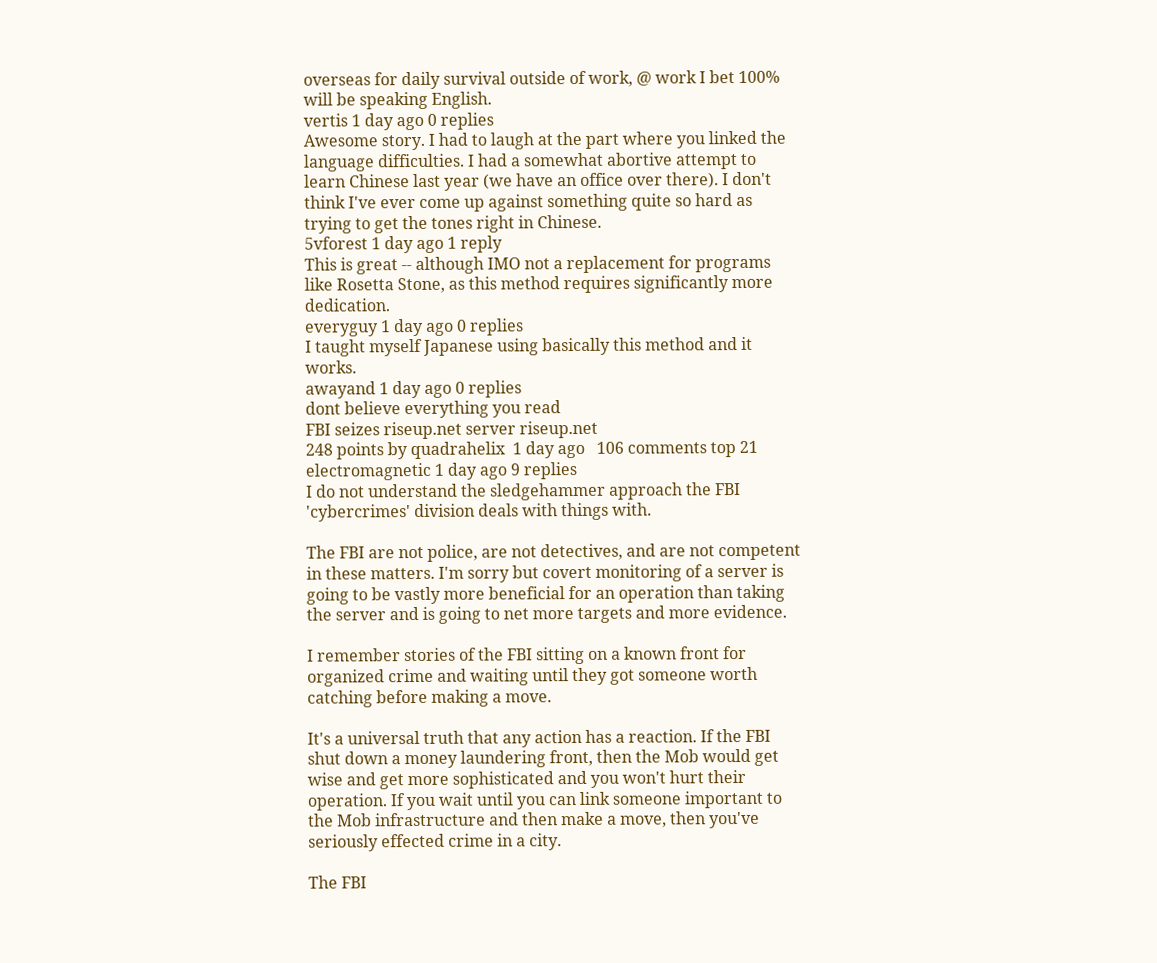overseas for daily survival outside of work, @ work I bet 100% will be speaking English.
vertis 1 day ago 0 replies
Awesome story. I had to laugh at the part where you linked the language difficulties. I had a somewhat abortive attempt to learn Chinese last year (we have an office over there). I don't think I've ever come up against something quite so hard as trying to get the tones right in Chinese.
5vforest 1 day ago 1 reply
This is great -- although IMO not a replacement for programs like Rosetta Stone, as this method requires significantly more dedication.
everyguy 1 day ago 0 replies
I taught myself Japanese using basically this method and it works.
awayand 1 day ago 0 replies
dont believe everything you read
FBI seizes riseup.net server riseup.net
248 points by quadrahelix  1 day ago   106 comments top 21
electromagnetic 1 day ago 9 replies
I do not understand the sledgehammer approach the FBI 'cybercrimes' division deals with things with.

The FBI are not police, are not detectives, and are not competent in these matters. I'm sorry but covert monitoring of a server is going to be vastly more beneficial for an operation than taking the server and is going to net more targets and more evidence.

I remember stories of the FBI sitting on a known front for organized crime and waiting until they got someone worth catching before making a move.

It's a universal truth that any action has a reaction. If the FBI shut down a money laundering front, then the Mob would get wise and get more sophisticated and you won't hurt their operation. If you wait until you can link someone important to the Mob infrastructure and then make a move, then you've seriously effected crime in a city.

The FBI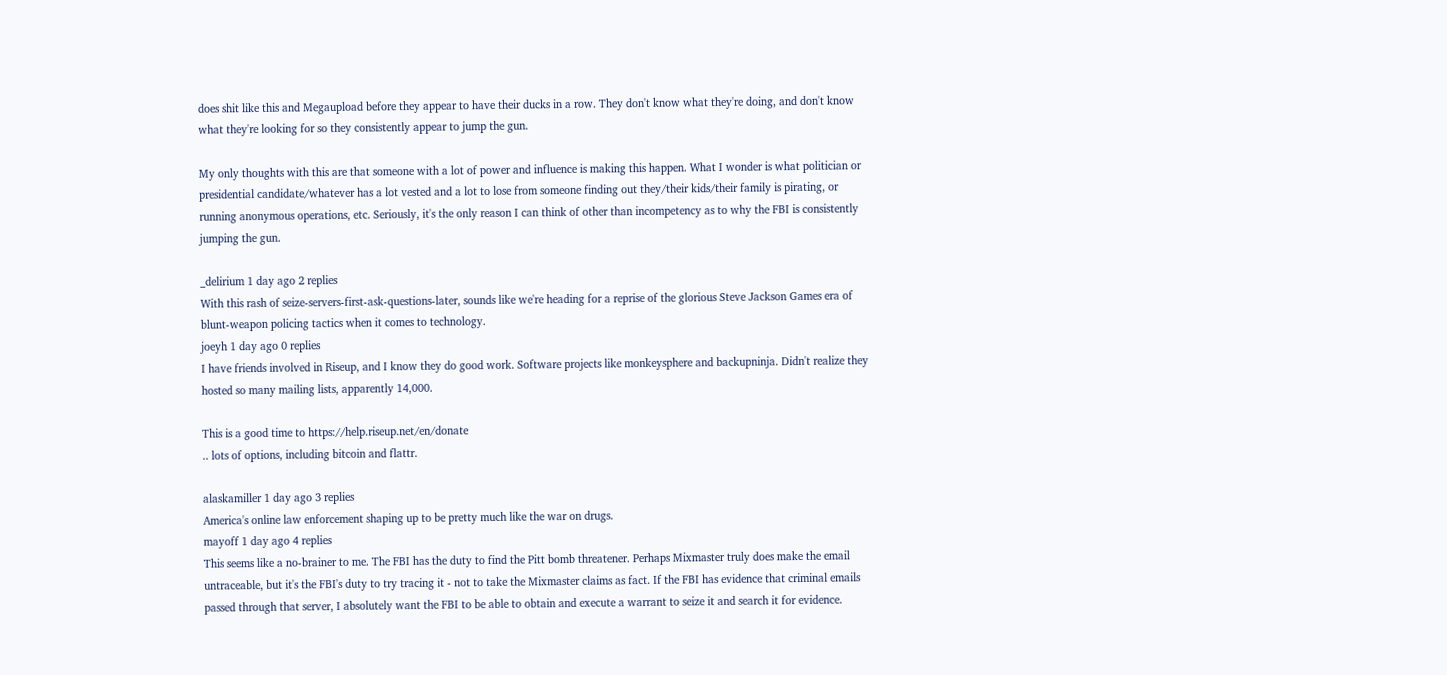does shit like this and Megaupload before they appear to have their ducks in a row. They don't know what they're doing, and don't know what they're looking for so they consistently appear to jump the gun.

My only thoughts with this are that someone with a lot of power and influence is making this happen. What I wonder is what politician or presidential candidate/whatever has a lot vested and a lot to lose from someone finding out they/their kids/their family is pirating, or running anonymous operations, etc. Seriously, it's the only reason I can think of other than incompetency as to why the FBI is consistently jumping the gun.

_delirium 1 day ago 2 replies
With this rash of seize-servers-first-ask-questions-later, sounds like we're heading for a reprise of the glorious Steve Jackson Games era of blunt-weapon policing tactics when it comes to technology.
joeyh 1 day ago 0 replies
I have friends involved in Riseup, and I know they do good work. Software projects like monkeysphere and backupninja. Didn't realize they hosted so many mailing lists, apparently 14,000.

This is a good time to https://help.riseup.net/en/donate
.. lots of options, including bitcoin and flattr.

alaskamiller 1 day ago 3 replies
America's online law enforcement shaping up to be pretty much like the war on drugs.
mayoff 1 day ago 4 replies
This seems like a no-brainer to me. The FBI has the duty to find the Pitt bomb threatener. Perhaps Mixmaster truly does make the email untraceable, but it's the FBI's duty to try tracing it - not to take the Mixmaster claims as fact. If the FBI has evidence that criminal emails passed through that server, I absolutely want the FBI to be able to obtain and execute a warrant to seize it and search it for evidence.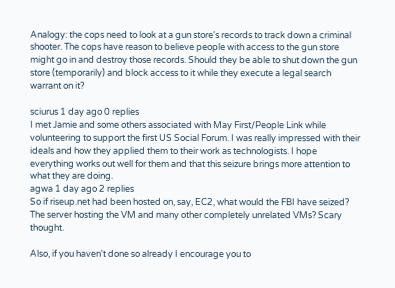Analogy: the cops need to look at a gun store's records to track down a criminal shooter. The cops have reason to believe people with access to the gun store might go in and destroy those records. Should they be able to shut down the gun store (temporarily) and block access to it while they execute a legal search warrant on it?

sciurus 1 day ago 0 replies
I met Jamie and some others associated with May First/People Link while volunteering to support the first US Social Forum. I was really impressed with their ideals and how they applied them to their work as technologists. I hope everything works out well for them and that this seizure brings more attention to what they are doing.
agwa 1 day ago 2 replies
So if riseup.net had been hosted on, say, EC2, what would the FBI have seized? The server hosting the VM and many other completely unrelated VMs? Scary thought.

Also, if you haven't done so already I encourage you to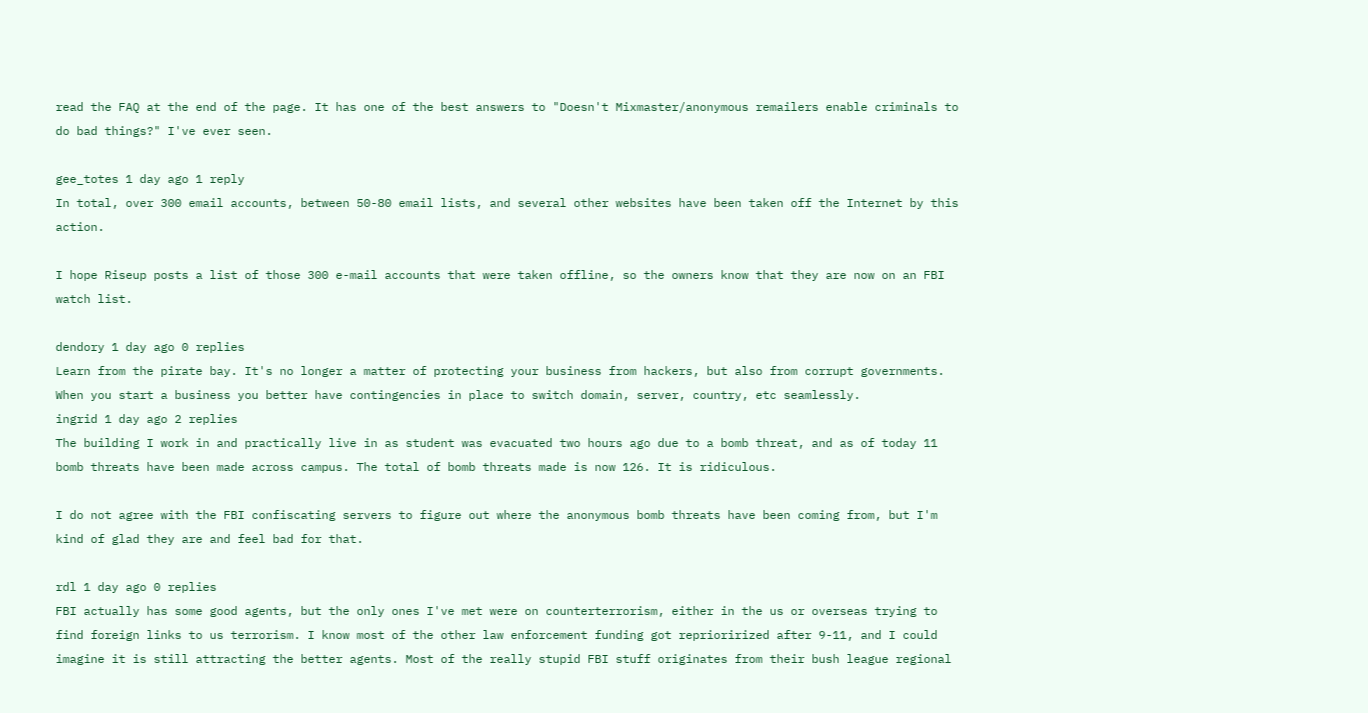read the FAQ at the end of the page. It has one of the best answers to "Doesn't Mixmaster/anonymous remailers enable criminals to do bad things?" I've ever seen.

gee_totes 1 day ago 1 reply
In total, over 300 email accounts, between 50-80 email lists, and several other websites have been taken off the Internet by this action.

I hope Riseup posts a list of those 300 e-mail accounts that were taken offline, so the owners know that they are now on an FBI watch list.

dendory 1 day ago 0 replies
Learn from the pirate bay. It's no longer a matter of protecting your business from hackers, but also from corrupt governments. When you start a business you better have contingencies in place to switch domain, server, country, etc seamlessly.
ingrid 1 day ago 2 replies
The building I work in and practically live in as student was evacuated two hours ago due to a bomb threat, and as of today 11 bomb threats have been made across campus. The total of bomb threats made is now 126. It is ridiculous.

I do not agree with the FBI confiscating servers to figure out where the anonymous bomb threats have been coming from, but I'm kind of glad they are and feel bad for that.

rdl 1 day ago 0 replies
FBI actually has some good agents, but the only ones I've met were on counterterrorism, either in the us or overseas trying to find foreign links to us terrorism. I know most of the other law enforcement funding got repriorirized after 9-11, and I could imagine it is still attracting the better agents. Most of the really stupid FBI stuff originates from their bush league regional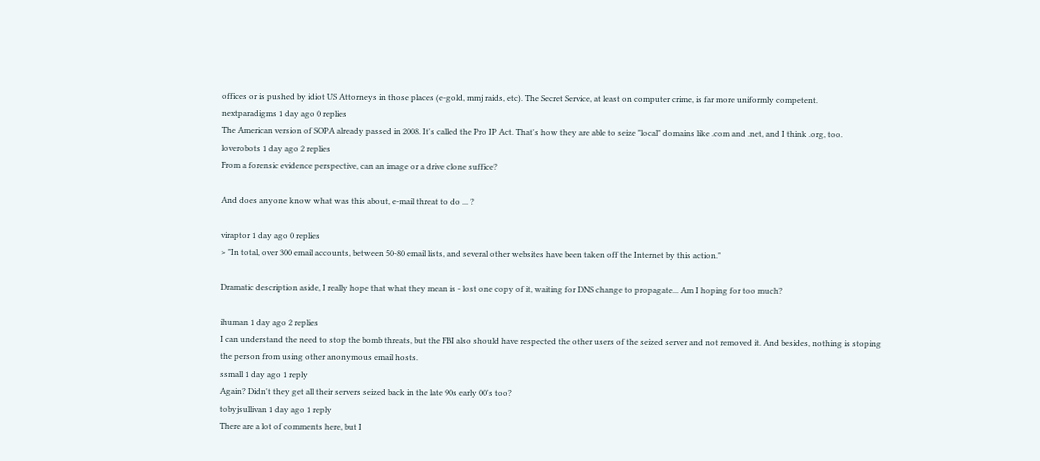offices or is pushed by idiot US Attorneys in those places (e-gold, mmj raids, etc). The Secret Service, at least on computer crime, is far more uniformly competent.
nextparadigms 1 day ago 0 replies
The American version of SOPA already passed in 2008. It's called the Pro IP Act. That's how they are able to seize "local" domains like .com and .net, and I think .org, too.
loverobots 1 day ago 2 replies
From a forensic evidence perspective, can an image or a drive clone suffice?

And does anyone know what was this about, e-mail threat to do ... ?

viraptor 1 day ago 0 replies
> "In total, over 300 email accounts, between 50-80 email lists, and several other websites have been taken off the Internet by this action."

Dramatic description aside, I really hope that what they mean is - lost one copy of it, waiting for DNS change to propagate... Am I hoping for too much?

ihuman 1 day ago 2 replies
I can understand the need to stop the bomb threats, but the FBI also should have respected the other users of the seized server and not removed it. And besides, nothing is stoping the person from using other anonymous email hosts.
ssmall 1 day ago 1 reply
Again? Didn't they get all their servers seized back in the late 90s early 00's too?
tobyjsullivan 1 day ago 1 reply
There are a lot of comments here, but I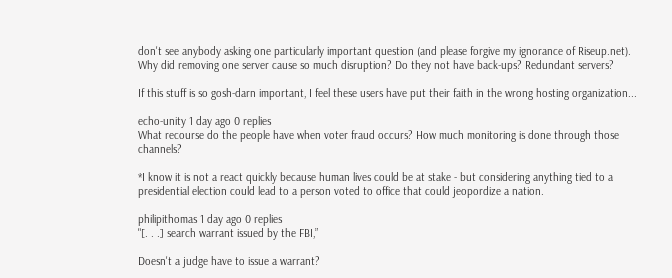don't see anybody asking one particularly important question (and please forgive my ignorance of Riseup.net). Why did removing one server cause so much disruption? Do they not have back-ups? Redundant servers?

If this stuff is so gosh-darn important, I feel these users have put their faith in the wrong hosting organization...

echo-unity 1 day ago 0 replies
What recourse do the people have when voter fraud occurs? How much monitoring is done through those channels?

*I know it is not a react quickly because human lives could be at stake - but considering anything tied to a presidential election could lead to a person voted to office that could jeopordize a nation.

philipithomas 1 day ago 0 replies
"[. . .] search warrant issued by the FBI,”

Doesn't a judge have to issue a warrant?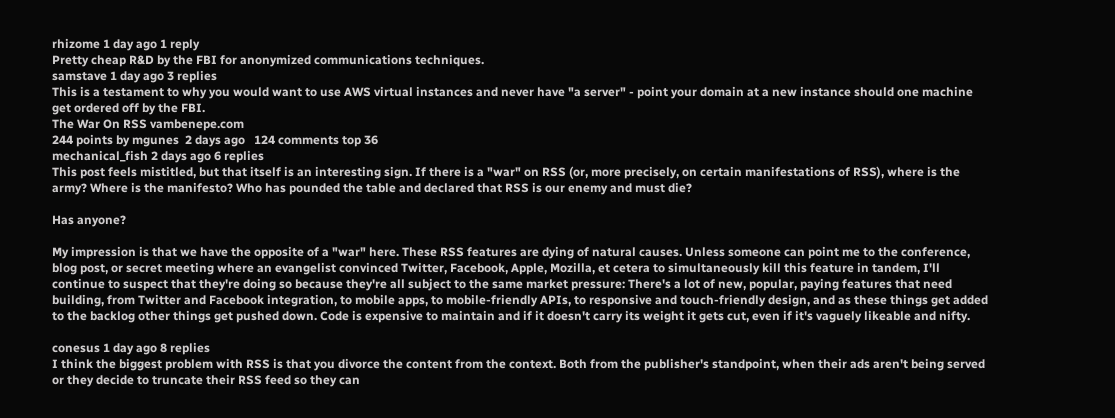rhizome 1 day ago 1 reply
Pretty cheap R&D by the FBI for anonymized communications techniques.
samstave 1 day ago 3 replies
This is a testament to why you would want to use AWS virtual instances and never have "a server" - point your domain at a new instance should one machine get ordered off by the FBI.
The War On RSS vambenepe.com
244 points by mgunes  2 days ago   124 comments top 36
mechanical_fish 2 days ago 6 replies
This post feels mistitled, but that itself is an interesting sign. If there is a "war" on RSS (or, more precisely, on certain manifestations of RSS), where is the army? Where is the manifesto? Who has pounded the table and declared that RSS is our enemy and must die?

Has anyone?

My impression is that we have the opposite of a "war" here. These RSS features are dying of natural causes. Unless someone can point me to the conference, blog post, or secret meeting where an evangelist convinced Twitter, Facebook, Apple, Mozilla, et cetera to simultaneously kill this feature in tandem, I'll continue to suspect that they're doing so because they're all subject to the same market pressure: There's a lot of new, popular, paying features that need building, from Twitter and Facebook integration, to mobile apps, to mobile-friendly APIs, to responsive and touch-friendly design, and as these things get added to the backlog other things get pushed down. Code is expensive to maintain and if it doesn't carry its weight it gets cut, even if it's vaguely likeable and nifty.

conesus 1 day ago 8 replies
I think the biggest problem with RSS is that you divorce the content from the context. Both from the publisher's standpoint, when their ads aren't being served or they decide to truncate their RSS feed so they can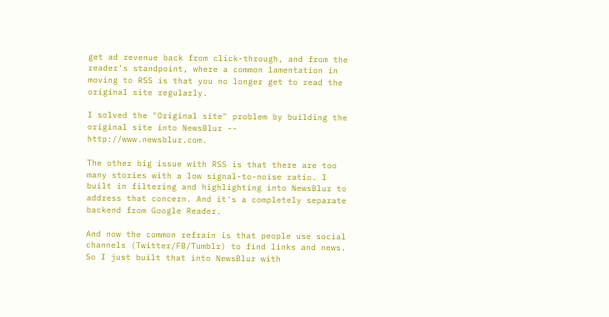get ad revenue back from click-through, and from the reader's standpoint, where a common lamentation in moving to RSS is that you no longer get to read the original site regularly.

I solved the "Original site" problem by building the original site into NewsBlur -- http://www.newsblur.com.

The other big issue with RSS is that there are too many stories with a low signal-to-noise ratio. I built in filtering and highlighting into NewsBlur to address that concern. And it's a completely separate backend from Google Reader.

And now the common refrain is that people use social channels (Twitter/FB/Tumblr) to find links and news. So I just built that into NewsBlur with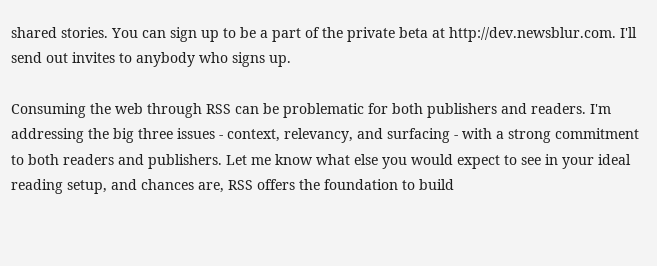shared stories. You can sign up to be a part of the private beta at http://dev.newsblur.com. I'll send out invites to anybody who signs up.

Consuming the web through RSS can be problematic for both publishers and readers. I'm addressing the big three issues - context, relevancy, and surfacing - with a strong commitment to both readers and publishers. Let me know what else you would expect to see in your ideal reading setup, and chances are, RSS offers the foundation to build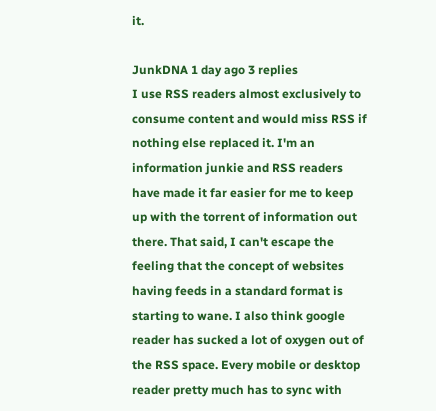it.

JunkDNA 1 day ago 3 replies
I use RSS readers almost exclusively to consume content and would miss RSS if nothing else replaced it. I'm an information junkie and RSS readers have made it far easier for me to keep up with the torrent of information out there. That said, I can't escape the feeling that the concept of websites having feeds in a standard format is starting to wane. I also think google reader has sucked a lot of oxygen out of the RSS space. Every mobile or desktop reader pretty much has to sync with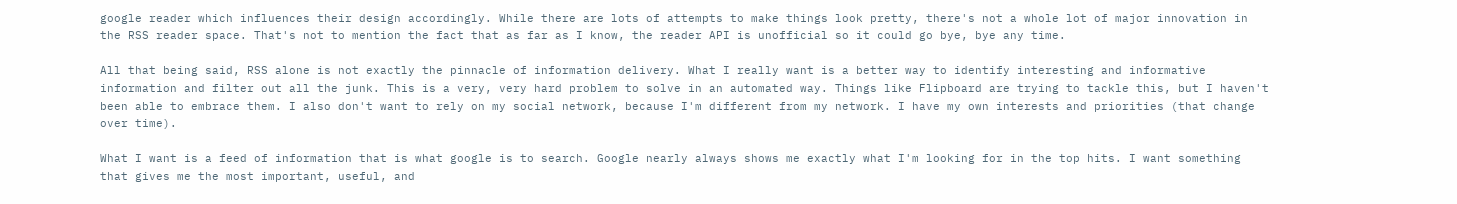google reader which influences their design accordingly. While there are lots of attempts to make things look pretty, there's not a whole lot of major innovation in the RSS reader space. That's not to mention the fact that as far as I know, the reader API is unofficial so it could go bye, bye any time.

All that being said, RSS alone is not exactly the pinnacle of information delivery. What I really want is a better way to identify interesting and informative information and filter out all the junk. This is a very, very hard problem to solve in an automated way. Things like Flipboard are trying to tackle this, but I haven't been able to embrace them. I also don't want to rely on my social network, because I'm different from my network. I have my own interests and priorities (that change over time).

What I want is a feed of information that is what google is to search. Google nearly always shows me exactly what I'm looking for in the top hits. I want something that gives me the most important, useful, and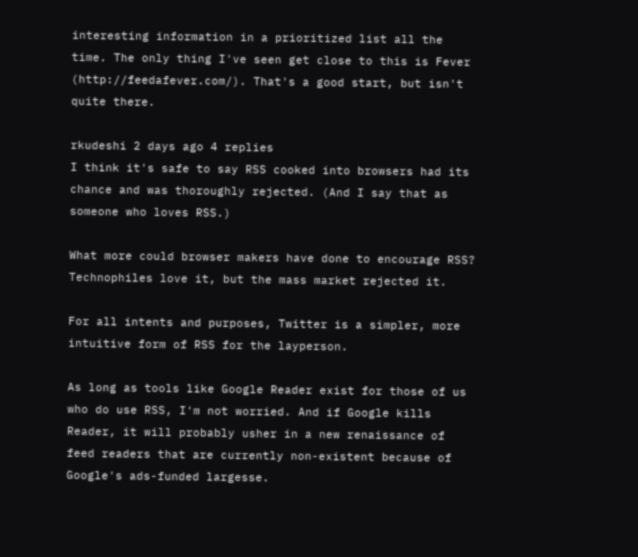interesting information in a prioritized list all the time. The only thing I've seen get close to this is Fever (http://feedafever.com/). That's a good start, but isn't quite there.

rkudeshi 2 days ago 4 replies
I think it's safe to say RSS cooked into browsers had its chance and was thoroughly rejected. (And I say that as someone who loves RSS.)

What more could browser makers have done to encourage RSS? Technophiles love it, but the mass market rejected it.

For all intents and purposes, Twitter is a simpler, more intuitive form of RSS for the layperson.

As long as tools like Google Reader exist for those of us who do use RSS, I'm not worried. And if Google kills Reader, it will probably usher in a new renaissance of feed readers that are currently non-existent because of Google's ads-funded largesse.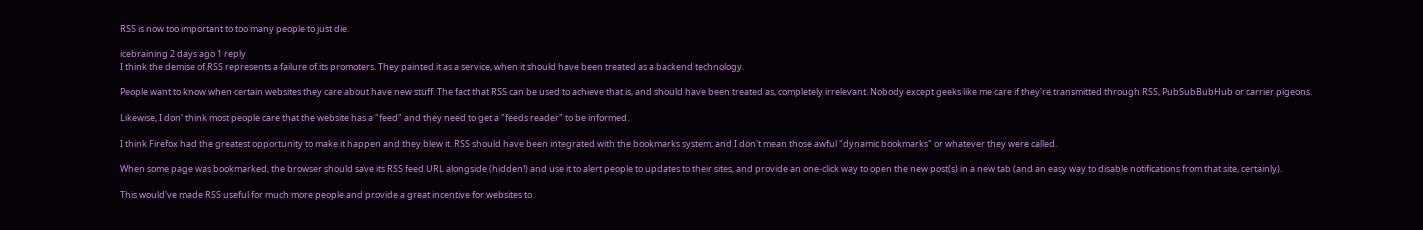RSS is now too important to too many people to just die.

icebraining 2 days ago 1 reply
I think the demise of RSS represents a failure of its promoters. They painted it as a service, when it should have been treated as a backend technology.

People want to know when certain websites they care about have new stuff. The fact that RSS can be used to achieve that is, and should have been treated as, completely irrelevant. Nobody except geeks like me care if they're transmitted through RSS, PubSubBubHub or carrier pigeons.

Likewise, I don' think most people care that the website has a "feed" and they need to get a "feeds reader" to be informed.

I think Firefox had the greatest opportunity to make it happen and they blew it. RSS should have been integrated with the bookmarks system, and I don't mean those awful "dynamic bookmarks" or whatever they were called.

When some page was bookmarked, the browser should save its RSS feed URL alongside (hidden!) and use it to alert people to updates to their sites, and provide an one-click way to open the new post(s) in a new tab (and an easy way to disable notifications from that site, certainly).

This would've made RSS useful for much more people and provide a great incentive for websites to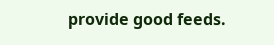provide good feeds.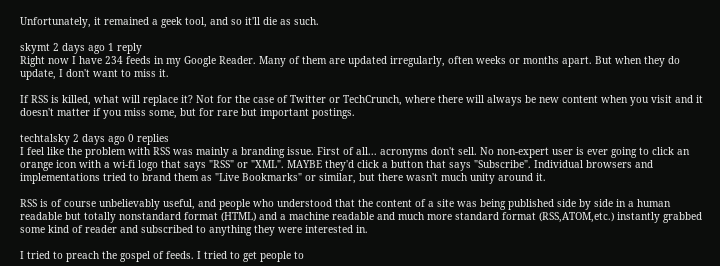Unfortunately, it remained a geek tool, and so it'll die as such.

skymt 2 days ago 1 reply
Right now I have 234 feeds in my Google Reader. Many of them are updated irregularly, often weeks or months apart. But when they do update, I don't want to miss it.

If RSS is killed, what will replace it? Not for the case of Twitter or TechCrunch, where there will always be new content when you visit and it doesn't matter if you miss some, but for rare but important postings.

techtalsky 2 days ago 0 replies
I feel like the problem with RSS was mainly a branding issue. First of all... acronyms don't sell. No non-expert user is ever going to click an orange icon with a wi-fi logo that says "RSS" or "XML". MAYBE they'd click a button that says "Subscribe". Individual browsers and implementations tried to brand them as "Live Bookmarks" or similar, but there wasn't much unity around it.

RSS is of course unbelievably useful, and people who understood that the content of a site was being published side by side in a human readable but totally nonstandard format (HTML) and a machine readable and much more standard format (RSS,ATOM,etc.) instantly grabbed some kind of reader and subscribed to anything they were interested in.

I tried to preach the gospel of feeds. I tried to get people to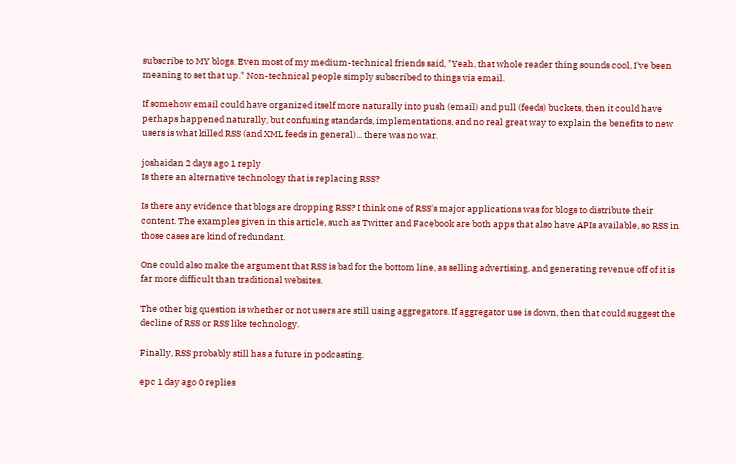subscribe to MY blogs. Even most of my medium-technical friends said, "Yeah, that whole reader thing sounds cool, I've been meaning to set that up." Non-technical people simply subscribed to things via email.

If somehow email could have organized itself more naturally into push (email) and pull (feeds) buckets, then it could have perhaps happened naturally, but confusing standards, implementations, and no real great way to explain the benefits to new users is what killed RSS (and XML feeds in general)... there was no war.

joshaidan 2 days ago 1 reply
Is there an alternative technology that is replacing RSS?

Is there any evidence that blogs are dropping RSS? I think one of RSS's major applications was for blogs to distribute their content. The examples given in this article, such as Twitter and Facebook are both apps that also have APIs available, so RSS in those cases are kind of redundant.

One could also make the argument that RSS is bad for the bottom line, as selling advertising, and generating revenue off of it is far more difficult than traditional websites.

The other big question is whether or not users are still using aggregators. If aggregator use is down, then that could suggest the decline of RSS or RSS like technology.

Finally, RSS probably still has a future in podcasting.

epc 1 day ago 0 replies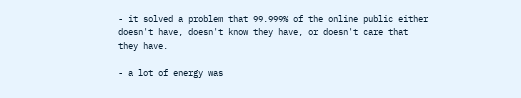- it solved a problem that 99.999% of the online public either doesn't have, doesn't know they have, or doesn't care that they have.

- a lot of energy was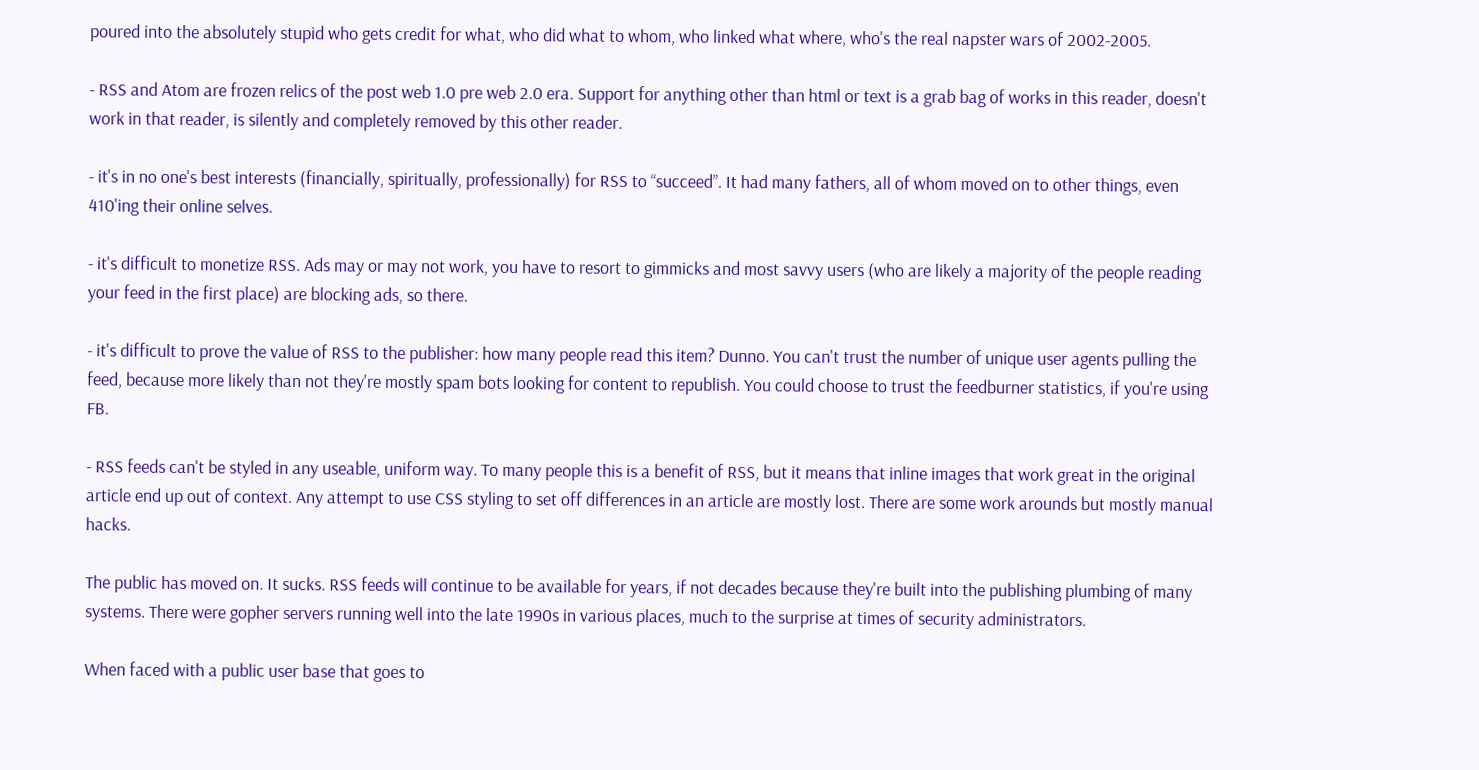poured into the absolutely stupid who gets credit for what, who did what to whom, who linked what where, who's the real napster wars of 2002-2005.

- RSS and Atom are frozen relics of the post web 1.0 pre web 2.0 era. Support for anything other than html or text is a grab bag of works in this reader, doesn't work in that reader, is silently and completely removed by this other reader.

- it's in no one's best interests (financially, spiritually, professionally) for RSS to “succeed”. It had many fathers, all of whom moved on to other things, even 410'ing their online selves.

- it's difficult to monetize RSS. Ads may or may not work, you have to resort to gimmicks and most savvy users (who are likely a majority of the people reading your feed in the first place) are blocking ads, so there.

- it's difficult to prove the value of RSS to the publisher: how many people read this item? Dunno. You can't trust the number of unique user agents pulling the feed, because more likely than not they're mostly spam bots looking for content to republish. You could choose to trust the feedburner statistics, if you're using FB.

- RSS feeds can't be styled in any useable, uniform way. To many people this is a benefit of RSS, but it means that inline images that work great in the original article end up out of context. Any attempt to use CSS styling to set off differences in an article are mostly lost. There are some work arounds but mostly manual hacks.

The public has moved on. It sucks. RSS feeds will continue to be available for years, if not decades because they're built into the publishing plumbing of many systems. There were gopher servers running well into the late 1990s in various places, much to the surprise at times of security administrators.

When faced with a public user base that goes to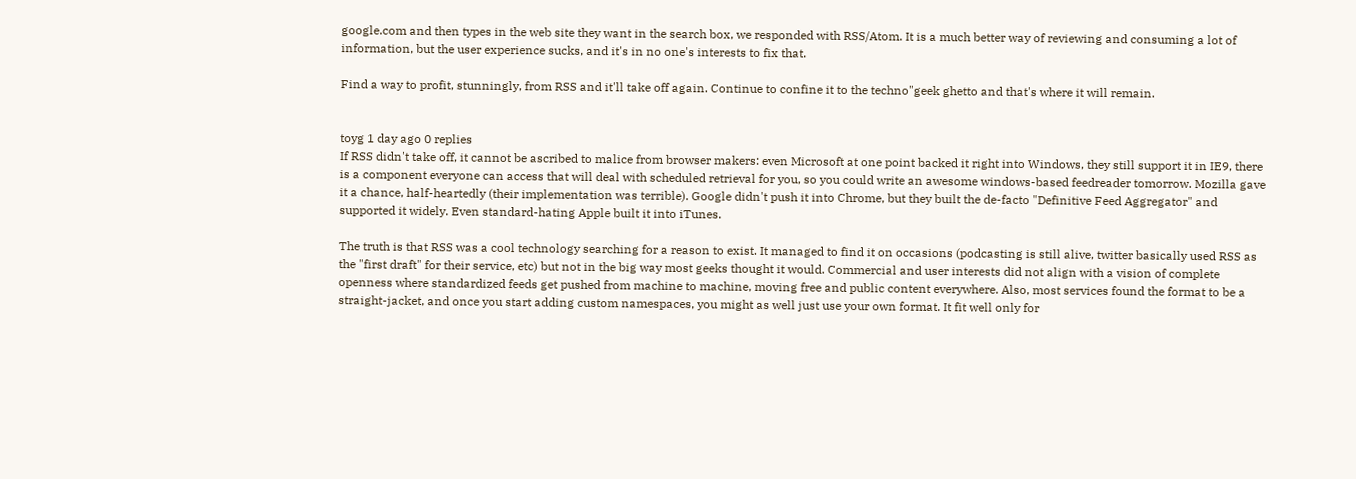google.com and then types in the web site they want in the search box, we responded with RSS/Atom. It is a much better way of reviewing and consuming a lot of information, but the user experience sucks, and it's in no one's interests to fix that.

Find a way to profit, stunningly, from RSS and it'll take off again. Continue to confine it to the techno"geek ghetto and that's where it will remain.


toyg 1 day ago 0 replies
If RSS didn't take off, it cannot be ascribed to malice from browser makers: even Microsoft at one point backed it right into Windows, they still support it in IE9, there is a component everyone can access that will deal with scheduled retrieval for you, so you could write an awesome windows-based feedreader tomorrow. Mozilla gave it a chance, half-heartedly (their implementation was terrible). Google didn't push it into Chrome, but they built the de-facto "Definitive Feed Aggregator" and supported it widely. Even standard-hating Apple built it into iTunes.

The truth is that RSS was a cool technology searching for a reason to exist. It managed to find it on occasions (podcasting is still alive, twitter basically used RSS as the "first draft" for their service, etc) but not in the big way most geeks thought it would. Commercial and user interests did not align with a vision of complete openness where standardized feeds get pushed from machine to machine, moving free and public content everywhere. Also, most services found the format to be a straight-jacket, and once you start adding custom namespaces, you might as well just use your own format. It fit well only for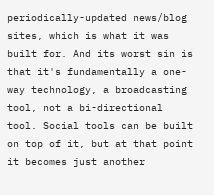periodically-updated news/blog sites, which is what it was built for. And its worst sin is that it's fundamentally a one-way technology, a broadcasting tool, not a bi-directional tool. Social tools can be built on top of it, but at that point it becomes just another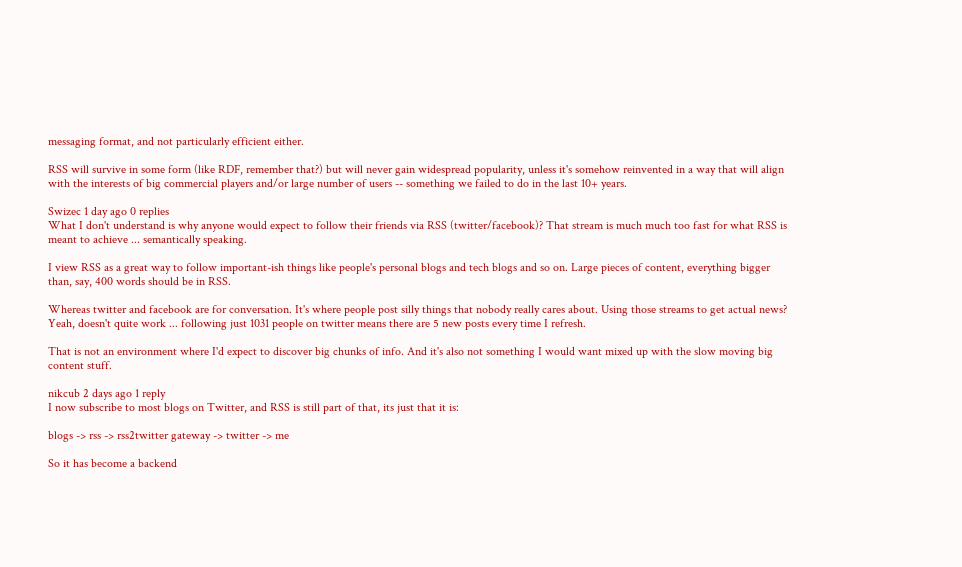messaging format, and not particularly efficient either.

RSS will survive in some form (like RDF, remember that?) but will never gain widespread popularity, unless it's somehow reinvented in a way that will align with the interests of big commercial players and/or large number of users -- something we failed to do in the last 10+ years.

Swizec 1 day ago 0 replies
What I don't understand is why anyone would expect to follow their friends via RSS (twitter/facebook)? That stream is much much too fast for what RSS is meant to achieve ... semantically speaking.

I view RSS as a great way to follow important-ish things like people's personal blogs and tech blogs and so on. Large pieces of content, everything bigger than, say, 400 words should be in RSS.

Whereas twitter and facebook are for conversation. It's where people post silly things that nobody really cares about. Using those streams to get actual news? Yeah, doesn't quite work ... following just 1031 people on twitter means there are 5 new posts every time I refresh.

That is not an environment where I'd expect to discover big chunks of info. And it's also not something I would want mixed up with the slow moving big content stuff.

nikcub 2 days ago 1 reply
I now subscribe to most blogs on Twitter, and RSS is still part of that, its just that it is:

blogs -> rss -> rss2twitter gateway -> twitter -> me

So it has become a backend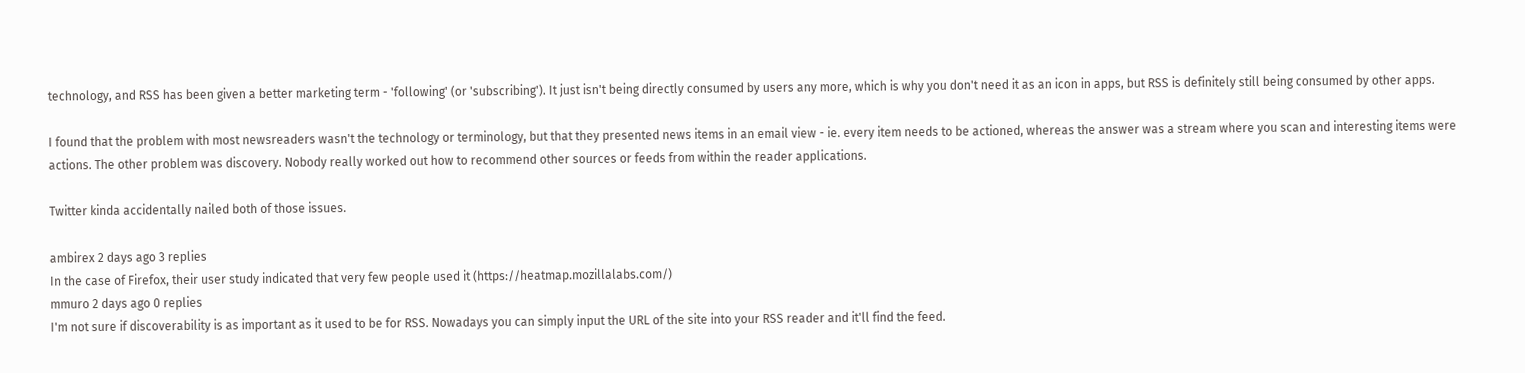technology, and RSS has been given a better marketing term - 'following' (or 'subscribing'). It just isn't being directly consumed by users any more, which is why you don't need it as an icon in apps, but RSS is definitely still being consumed by other apps.

I found that the problem with most newsreaders wasn't the technology or terminology, but that they presented news items in an email view - ie. every item needs to be actioned, whereas the answer was a stream where you scan and interesting items were actions. The other problem was discovery. Nobody really worked out how to recommend other sources or feeds from within the reader applications.

Twitter kinda accidentally nailed both of those issues.

ambirex 2 days ago 3 replies
In the case of Firefox, their user study indicated that very few people used it (https://heatmap.mozillalabs.com/)
mmuro 2 days ago 0 replies
I'm not sure if discoverability is as important as it used to be for RSS. Nowadays you can simply input the URL of the site into your RSS reader and it'll find the feed.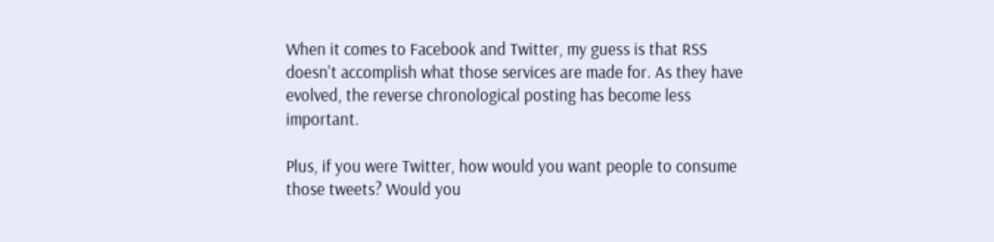When it comes to Facebook and Twitter, my guess is that RSS doesn't accomplish what those services are made for. As they have evolved, the reverse chronological posting has become less important.

Plus, if you were Twitter, how would you want people to consume those tweets? Would you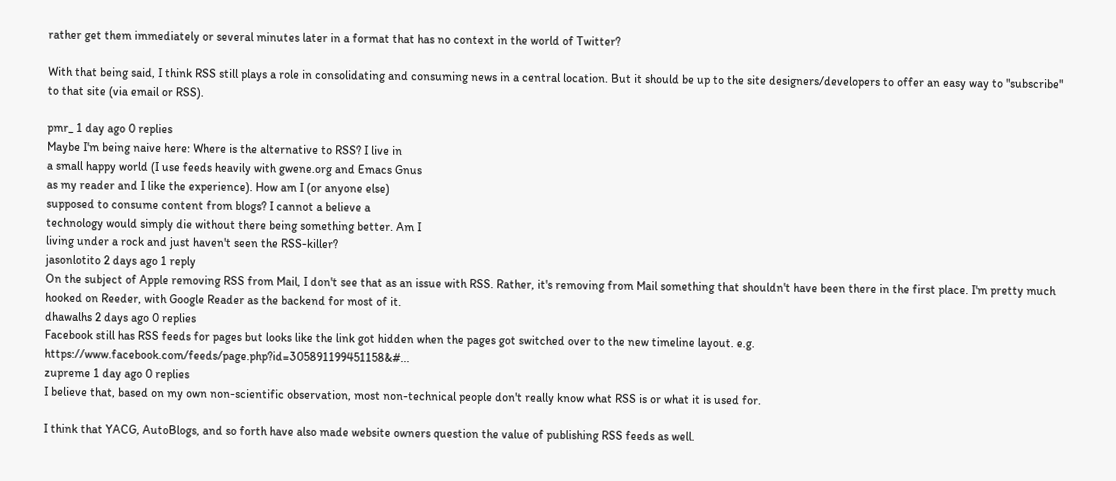rather get them immediately or several minutes later in a format that has no context in the world of Twitter?

With that being said, I think RSS still plays a role in consolidating and consuming news in a central location. But it should be up to the site designers/developers to offer an easy way to "subscribe" to that site (via email or RSS).

pmr_ 1 day ago 0 replies
Maybe I'm being naive here: Where is the alternative to RSS? I live in
a small happy world (I use feeds heavily with gwene.org and Emacs Gnus
as my reader and I like the experience). How am I (or anyone else)
supposed to consume content from blogs? I cannot a believe a
technology would simply die without there being something better. Am I
living under a rock and just haven't seen the RSS-killer?
jasonlotito 2 days ago 1 reply
On the subject of Apple removing RSS from Mail, I don't see that as an issue with RSS. Rather, it's removing from Mail something that shouldn't have been there in the first place. I'm pretty much hooked on Reeder, with Google Reader as the backend for most of it.
dhawalhs 2 days ago 0 replies
Facebook still has RSS feeds for pages but looks like the link got hidden when the pages got switched over to the new timeline layout. e.g. https://www.facebook.com/feeds/page.php?id=305891199451158&#...
zupreme 1 day ago 0 replies
I believe that, based on my own non-scientific observation, most non-technical people don't really know what RSS is or what it is used for.

I think that YACG, AutoBlogs, and so forth have also made website owners question the value of publishing RSS feeds as well.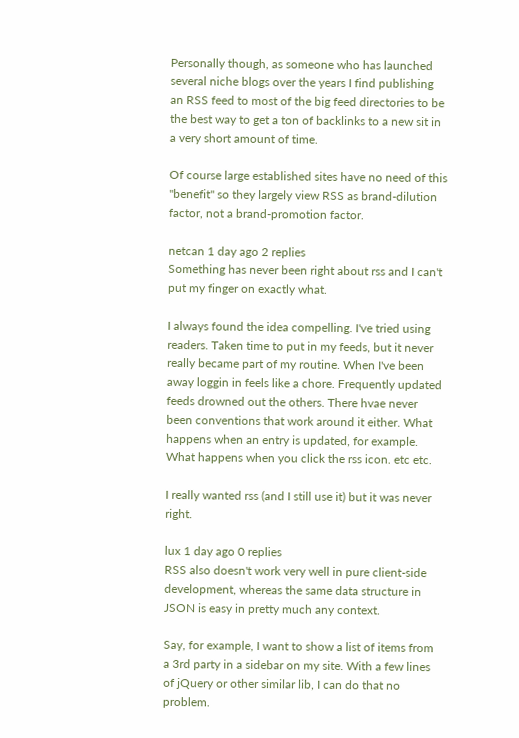Personally though, as someone who has launched several niche blogs over the years I find publishing an RSS feed to most of the big feed directories to be the best way to get a ton of backlinks to a new sit in a very short amount of time.

Of course large established sites have no need of this "benefit" so they largely view RSS as brand-dilution factor, not a brand-promotion factor.

netcan 1 day ago 2 replies
Something has never been right about rss and I can't put my finger on exactly what.

I always found the idea compelling. I've tried using readers. Taken time to put in my feeds, but it never really became part of my routine. When I've been away loggin in feels like a chore. Frequently updated feeds drowned out the others. There hvae never been conventions that work around it either. What happens when an entry is updated, for example. What happens when you click the rss icon. etc etc.

I really wanted rss (and I still use it) but it was never right.

lux 1 day ago 0 replies
RSS also doesn't work very well in pure client-side development, whereas the same data structure in JSON is easy in pretty much any context.

Say, for example, I want to show a list of items from a 3rd party in a sidebar on my site. With a few lines of jQuery or other similar lib, I can do that no problem.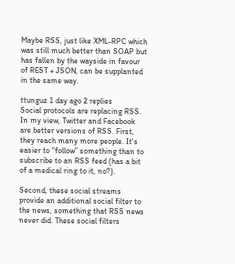Maybe RSS, just like XML-RPC which was still much better than SOAP but has fallen by the wayside in favour of REST + JSON, can be supplanted in the same way.

ttunguz 1 day ago 2 replies
Social protocols are replacing RSS. In my view, Twitter and Facebook are better versions of RSS. First, they reach many more people. It's easier to “follow” something than to subscribe to an RSS feed (has a bit of a medical ring to it, no?).

Second, these social streams provide an additional social filter to the news, something that RSS news never did. These social filters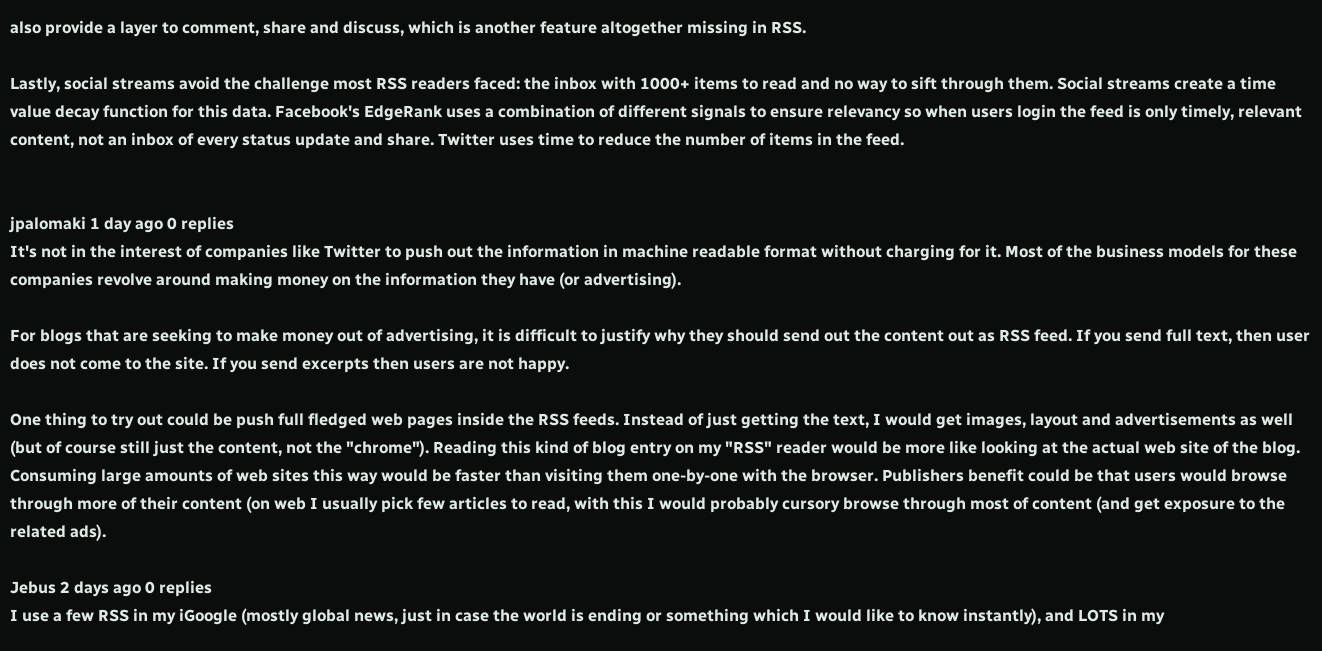also provide a layer to comment, share and discuss, which is another feature altogether missing in RSS.

Lastly, social streams avoid the challenge most RSS readers faced: the inbox with 1000+ items to read and no way to sift through them. Social streams create a time value decay function for this data. Facebook's EdgeRank uses a combination of different signals to ensure relevancy so when users login the feed is only timely, relevant content, not an inbox of every status update and share. Twitter uses time to reduce the number of items in the feed.


jpalomaki 1 day ago 0 replies
It's not in the interest of companies like Twitter to push out the information in machine readable format without charging for it. Most of the business models for these companies revolve around making money on the information they have (or advertising).

For blogs that are seeking to make money out of advertising, it is difficult to justify why they should send out the content out as RSS feed. If you send full text, then user does not come to the site. If you send excerpts then users are not happy.

One thing to try out could be push full fledged web pages inside the RSS feeds. Instead of just getting the text, I would get images, layout and advertisements as well (but of course still just the content, not the "chrome"). Reading this kind of blog entry on my "RSS" reader would be more like looking at the actual web site of the blog. Consuming large amounts of web sites this way would be faster than visiting them one-by-one with the browser. Publishers benefit could be that users would browse through more of their content (on web I usually pick few articles to read, with this I would probably cursory browse through most of content (and get exposure to the related ads).

Jebus 2 days ago 0 replies
I use a few RSS in my iGoogle (mostly global news, just in case the world is ending or something which I would like to know instantly), and LOTS in my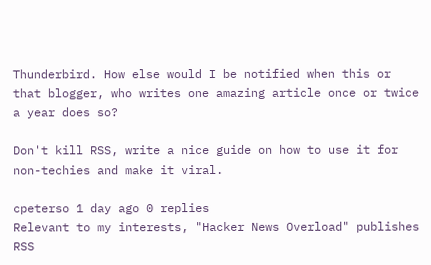Thunderbird. How else would I be notified when this or that blogger, who writes one amazing article once or twice a year does so?

Don't kill RSS, write a nice guide on how to use it for non-techies and make it viral.

cpeterso 1 day ago 0 replies
Relevant to my interests, "Hacker News Overload" publishes RSS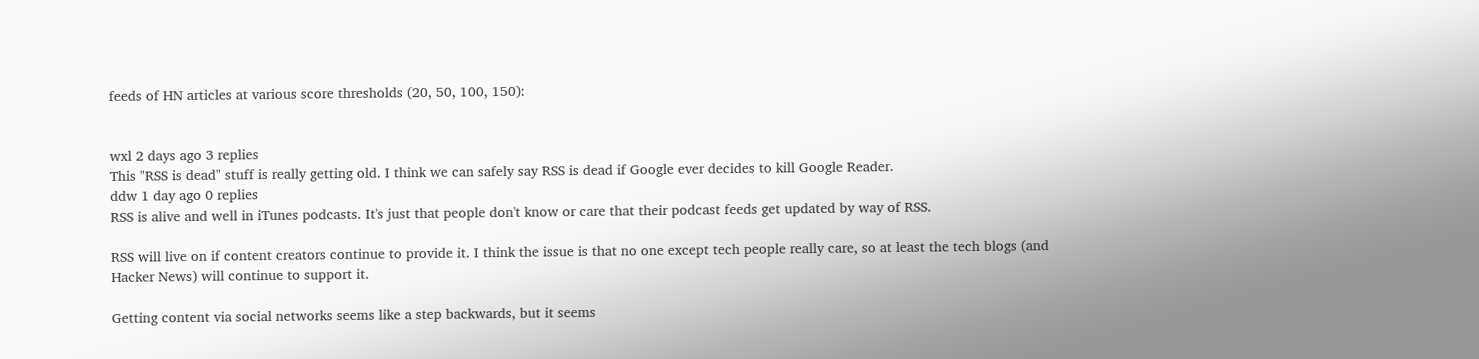feeds of HN articles at various score thresholds (20, 50, 100, 150):


wxl 2 days ago 3 replies
This "RSS is dead" stuff is really getting old. I think we can safely say RSS is dead if Google ever decides to kill Google Reader.
ddw 1 day ago 0 replies
RSS is alive and well in iTunes podcasts. It's just that people don't know or care that their podcast feeds get updated by way of RSS.

RSS will live on if content creators continue to provide it. I think the issue is that no one except tech people really care, so at least the tech blogs (and Hacker News) will continue to support it.

Getting content via social networks seems like a step backwards, but it seems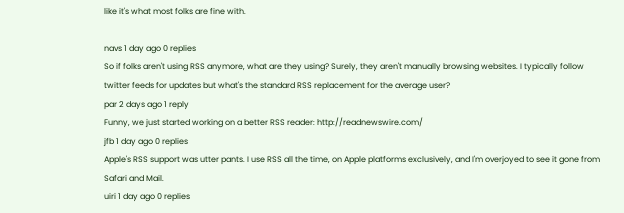like it's what most folks are fine with.

navs 1 day ago 0 replies
So if folks aren't using RSS anymore, what are they using? Surely, they aren't manually browsing websites. I typically follow twitter feeds for updates but what's the standard RSS replacement for the average user?
par 2 days ago 1 reply
Funny, we just started working on a better RSS reader: http://readnewswire.com/
jfb 1 day ago 0 replies
Apple's RSS support was utter pants. I use RSS all the time, on Apple platforms exclusively, and I'm overjoyed to see it gone from Safari and Mail.
uiri 1 day ago 0 replies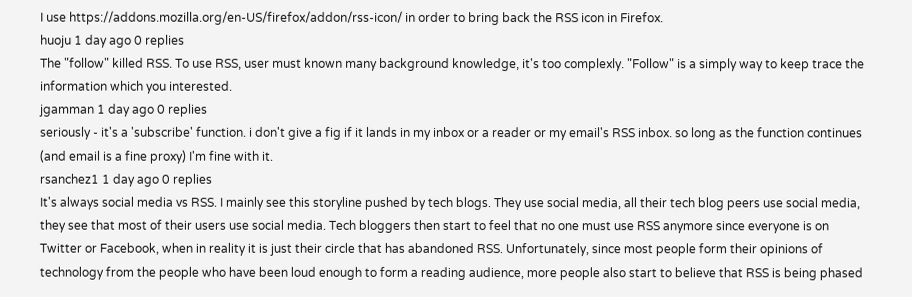I use https://addons.mozilla.org/en-US/firefox/addon/rss-icon/ in order to bring back the RSS icon in Firefox.
huoju 1 day ago 0 replies
The "follow" killed RSS. To use RSS, user must known many background knowledge, it's too complexly. "Follow" is a simply way to keep trace the information which you interested.
jgamman 1 day ago 0 replies
seriously - it's a 'subscribe' function. i don't give a fig if it lands in my inbox or a reader or my email's RSS inbox. so long as the function continues (and email is a fine proxy) I'm fine with it.
rsanchez1 1 day ago 0 replies
It's always social media vs RSS. I mainly see this storyline pushed by tech blogs. They use social media, all their tech blog peers use social media, they see that most of their users use social media. Tech bloggers then start to feel that no one must use RSS anymore since everyone is on Twitter or Facebook, when in reality it is just their circle that has abandoned RSS. Unfortunately, since most people form their opinions of technology from the people who have been loud enough to form a reading audience, more people also start to believe that RSS is being phased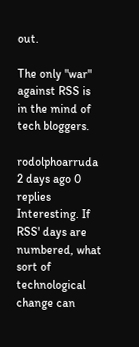out.

The only "war" against RSS is in the mind of tech bloggers.

rodolphoarruda 2 days ago 0 replies
Interesting. If RSS' days are numbered, what sort of technological change can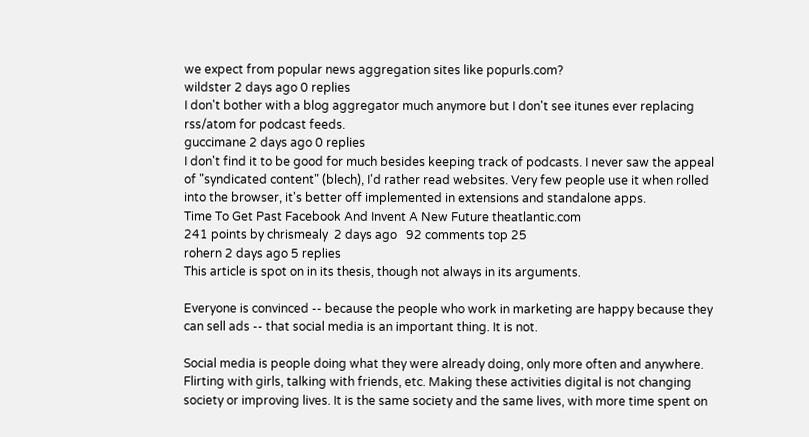we expect from popular news aggregation sites like popurls.com?
wildster 2 days ago 0 replies
I don't bother with a blog aggregator much anymore but I don't see itunes ever replacing rss/atom for podcast feeds.
guccimane 2 days ago 0 replies
I don't find it to be good for much besides keeping track of podcasts. I never saw the appeal of "syndicated content" (blech), I'd rather read websites. Very few people use it when rolled into the browser, it's better off implemented in extensions and standalone apps.
Time To Get Past Facebook And Invent A New Future theatlantic.com
241 points by chrismealy  2 days ago   92 comments top 25
rohern 2 days ago 5 replies
This article is spot on in its thesis, though not always in its arguments.

Everyone is convinced -- because the people who work in marketing are happy because they can sell ads -- that social media is an important thing. It is not.

Social media is people doing what they were already doing, only more often and anywhere. Flirting with girls, talking with friends, etc. Making these activities digital is not changing society or improving lives. It is the same society and the same lives, with more time spent on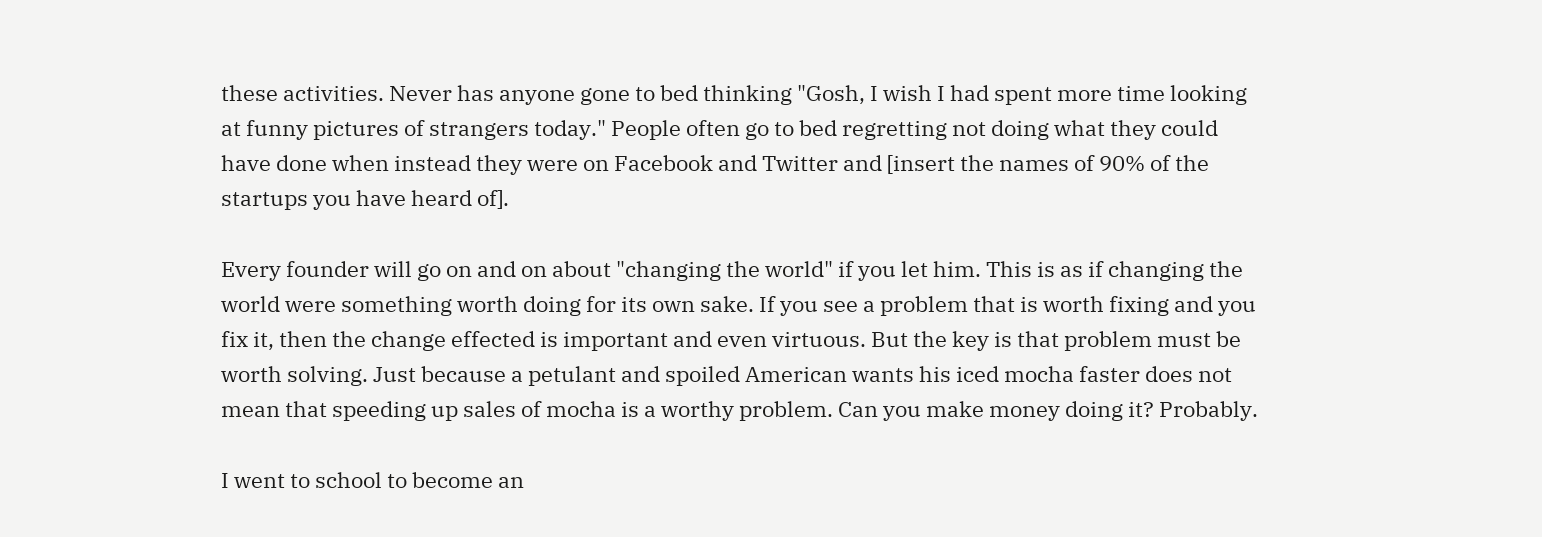these activities. Never has anyone gone to bed thinking "Gosh, I wish I had spent more time looking at funny pictures of strangers today." People often go to bed regretting not doing what they could have done when instead they were on Facebook and Twitter and [insert the names of 90% of the startups you have heard of].

Every founder will go on and on about "changing the world" if you let him. This is as if changing the world were something worth doing for its own sake. If you see a problem that is worth fixing and you fix it, then the change effected is important and even virtuous. But the key is that problem must be worth solving. Just because a petulant and spoiled American wants his iced mocha faster does not mean that speeding up sales of mocha is a worthy problem. Can you make money doing it? Probably.

I went to school to become an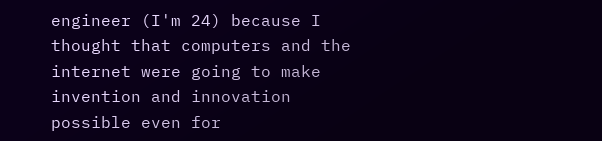engineer (I'm 24) because I thought that computers and the internet were going to make invention and innovation possible even for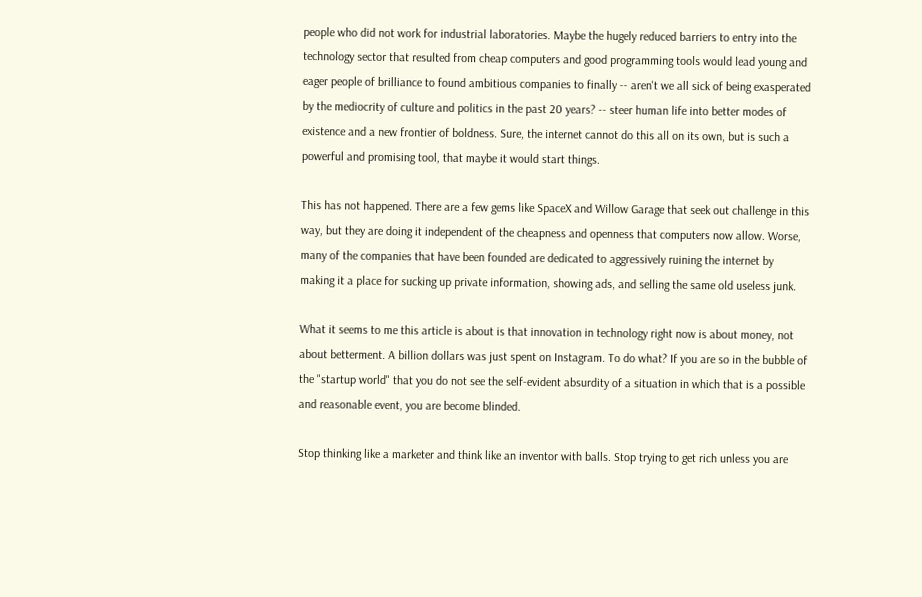people who did not work for industrial laboratories. Maybe the hugely reduced barriers to entry into the technology sector that resulted from cheap computers and good programming tools would lead young and eager people of brilliance to found ambitious companies to finally -- aren't we all sick of being exasperated by the mediocrity of culture and politics in the past 20 years? -- steer human life into better modes of existence and a new frontier of boldness. Sure, the internet cannot do this all on its own, but is such a powerful and promising tool, that maybe it would start things.

This has not happened. There are a few gems like SpaceX and Willow Garage that seek out challenge in this way, but they are doing it independent of the cheapness and openness that computers now allow. Worse, many of the companies that have been founded are dedicated to aggressively ruining the internet by making it a place for sucking up private information, showing ads, and selling the same old useless junk.

What it seems to me this article is about is that innovation in technology right now is about money, not about betterment. A billion dollars was just spent on Instagram. To do what? If you are so in the bubble of the "startup world" that you do not see the self-evident absurdity of a situation in which that is a possible and reasonable event, you are become blinded.

Stop thinking like a marketer and think like an inventor with balls. Stop trying to get rich unless you are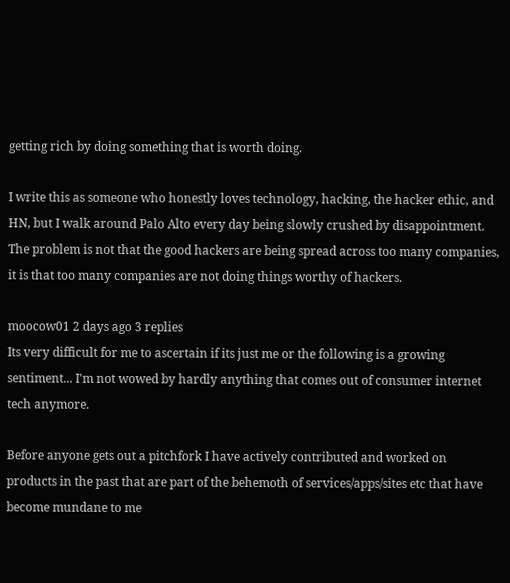getting rich by doing something that is worth doing.

I write this as someone who honestly loves technology, hacking, the hacker ethic, and HN, but I walk around Palo Alto every day being slowly crushed by disappointment. The problem is not that the good hackers are being spread across too many companies, it is that too many companies are not doing things worthy of hackers.

moocow01 2 days ago 3 replies
Its very difficult for me to ascertain if its just me or the following is a growing sentiment... I'm not wowed by hardly anything that comes out of consumer internet tech anymore.

Before anyone gets out a pitchfork I have actively contributed and worked on products in the past that are part of the behemoth of services/apps/sites etc that have become mundane to me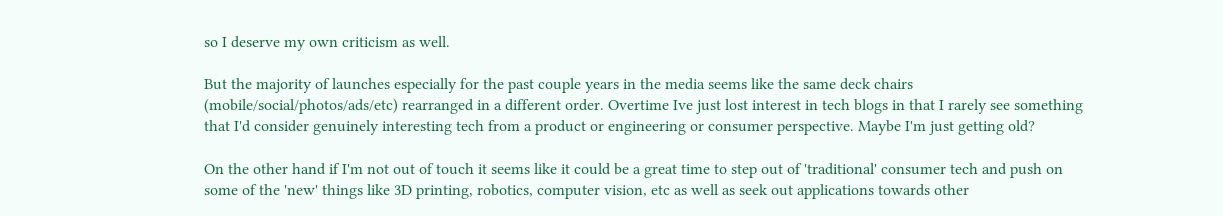so I deserve my own criticism as well.

But the majority of launches especially for the past couple years in the media seems like the same deck chairs (mobile/social/photos/ads/etc) rearranged in a different order. Overtime Ive just lost interest in tech blogs in that I rarely see something that I'd consider genuinely interesting tech from a product or engineering or consumer perspective. Maybe I'm just getting old?

On the other hand if I'm not out of touch it seems like it could be a great time to step out of 'traditional' consumer tech and push on some of the 'new' things like 3D printing, robotics, computer vision, etc as well as seek out applications towards other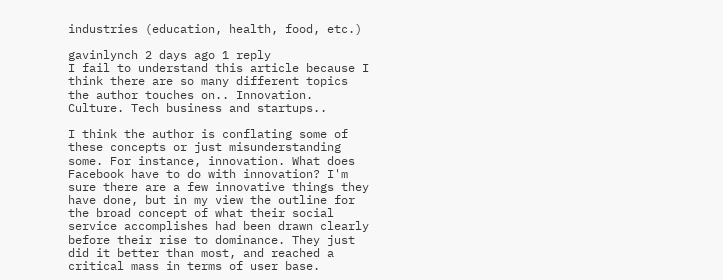industries (education, health, food, etc.)

gavinlynch 2 days ago 1 reply
I fail to understand this article because I think there are so many different topics the author touches on.. Innovation. Culture. Tech business and startups..

I think the author is conflating some of these concepts or just misunderstanding some. For instance, innovation. What does Facebook have to do with innovation? I'm sure there are a few innovative things they have done, but in my view the outline for the broad concept of what their social service accomplishes had been drawn clearly before their rise to dominance. They just did it better than most, and reached a critical mass in terms of user base.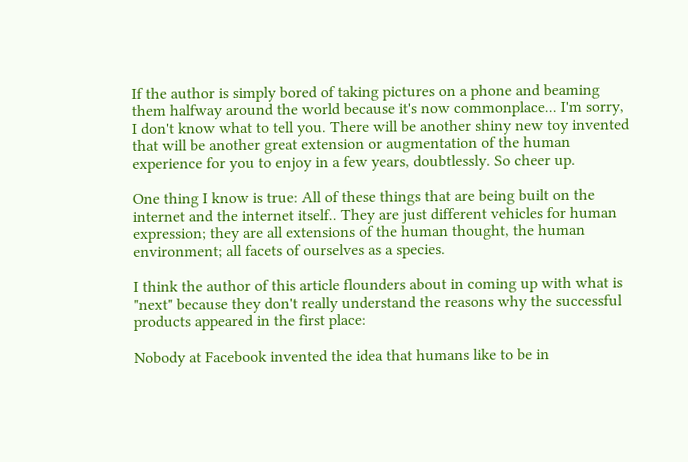If the author is simply bored of taking pictures on a phone and beaming them halfway around the world because it's now commonplace... I'm sorry, I don't know what to tell you. There will be another shiny new toy invented that will be another great extension or augmentation of the human experience for you to enjoy in a few years, doubtlessly. So cheer up.

One thing I know is true: All of these things that are being built on the internet and the internet itself.. They are just different vehicles for human expression; they are all extensions of the human thought, the human environment; all facets of ourselves as a species.

I think the author of this article flounders about in coming up with what is "next" because they don't really understand the reasons why the successful products appeared in the first place:

Nobody at Facebook invented the idea that humans like to be in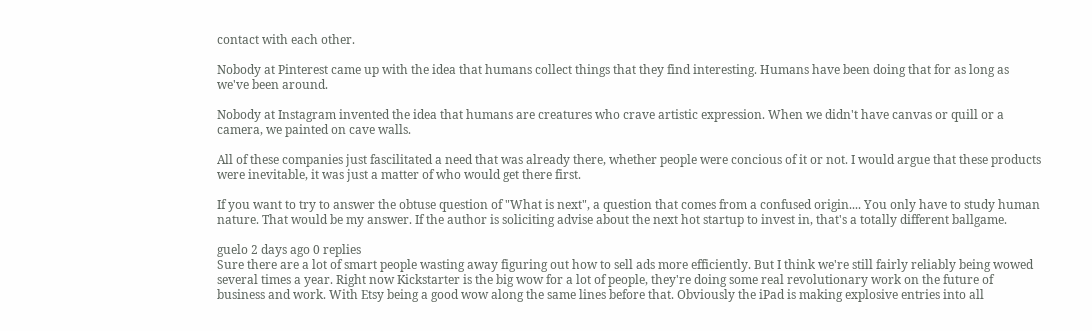contact with each other.

Nobody at Pinterest came up with the idea that humans collect things that they find interesting. Humans have been doing that for as long as we've been around.

Nobody at Instagram invented the idea that humans are creatures who crave artistic expression. When we didn't have canvas or quill or a camera, we painted on cave walls.

All of these companies just fascilitated a need that was already there, whether people were concious of it or not. I would argue that these products were inevitable, it was just a matter of who would get there first.

If you want to try to answer the obtuse question of "What is next", a question that comes from a confused origin.... You only have to study human nature. That would be my answer. If the author is soliciting advise about the next hot startup to invest in, that's a totally different ballgame.

guelo 2 days ago 0 replies
Sure there are a lot of smart people wasting away figuring out how to sell ads more efficiently. But I think we're still fairly reliably being wowed several times a year. Right now Kickstarter is the big wow for a lot of people, they're doing some real revolutionary work on the future of business and work. With Etsy being a good wow along the same lines before that. Obviously the iPad is making explosive entries into all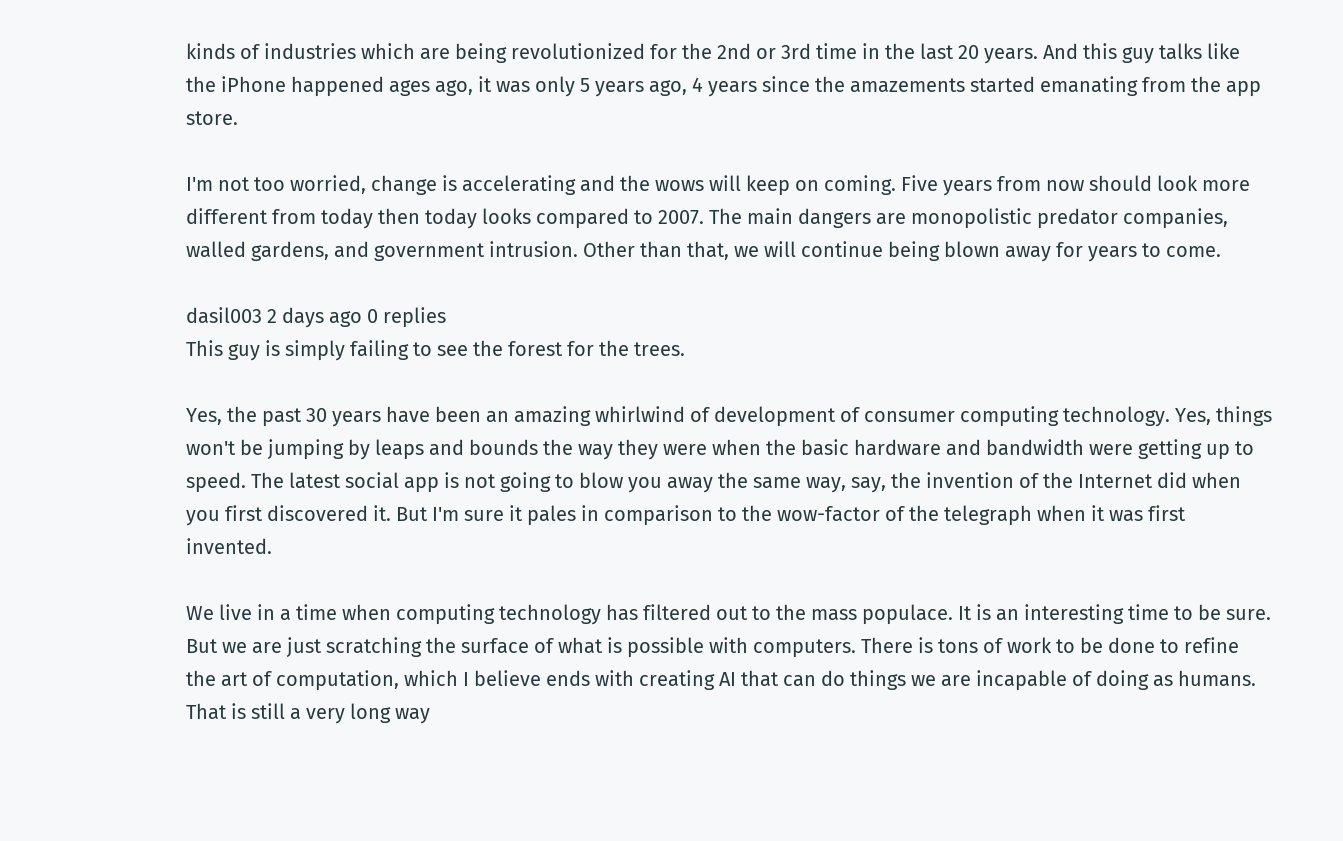kinds of industries which are being revolutionized for the 2nd or 3rd time in the last 20 years. And this guy talks like the iPhone happened ages ago, it was only 5 years ago, 4 years since the amazements started emanating from the app store.

I'm not too worried, change is accelerating and the wows will keep on coming. Five years from now should look more different from today then today looks compared to 2007. The main dangers are monopolistic predator companies, walled gardens, and government intrusion. Other than that, we will continue being blown away for years to come.

dasil003 2 days ago 0 replies
This guy is simply failing to see the forest for the trees.

Yes, the past 30 years have been an amazing whirlwind of development of consumer computing technology. Yes, things won't be jumping by leaps and bounds the way they were when the basic hardware and bandwidth were getting up to speed. The latest social app is not going to blow you away the same way, say, the invention of the Internet did when you first discovered it. But I'm sure it pales in comparison to the wow-factor of the telegraph when it was first invented.

We live in a time when computing technology has filtered out to the mass populace. It is an interesting time to be sure. But we are just scratching the surface of what is possible with computers. There is tons of work to be done to refine the art of computation, which I believe ends with creating AI that can do things we are incapable of doing as humans. That is still a very long way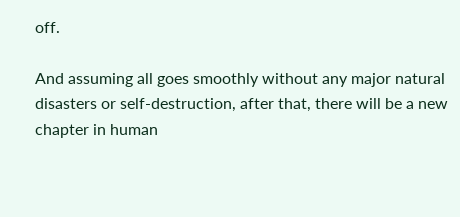off.

And assuming all goes smoothly without any major natural disasters or self-destruction, after that, there will be a new chapter in human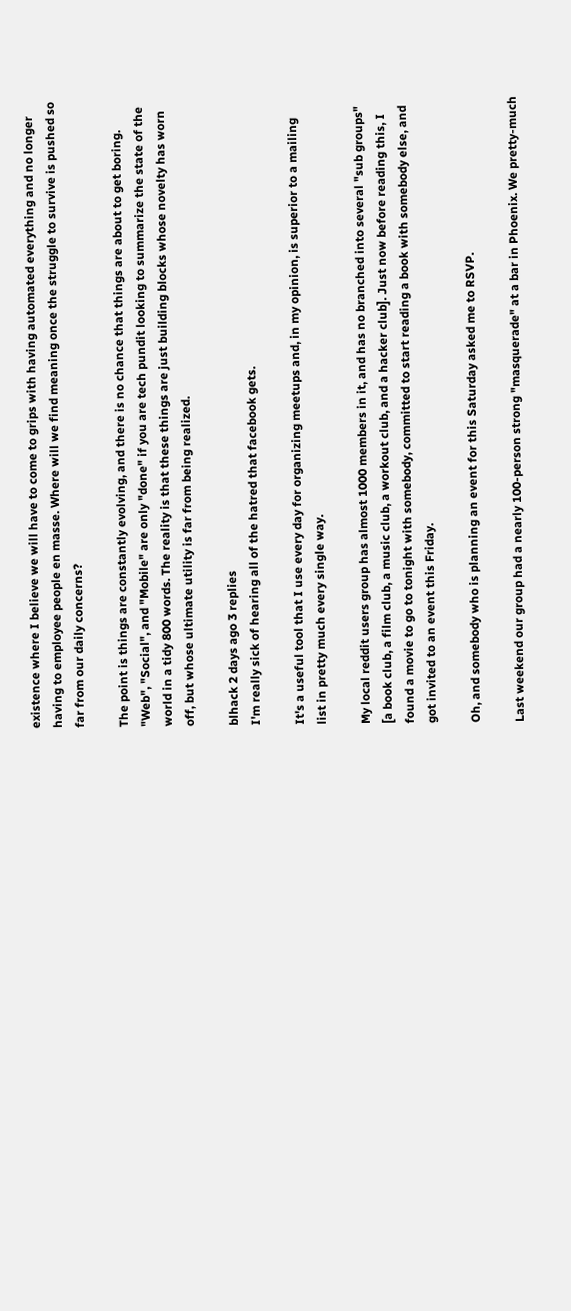existence where I believe we will have to come to grips with having automated everything and no longer having to employee people en masse. Where will we find meaning once the struggle to survive is pushed so far from our daily concerns?

The point is things are constantly evolving, and there is no chance that things are about to get boring. "Web", "Social", and "Mobile" are only "done" if you are tech pundit looking to summarize the state of the world in a tidy 800 words. The reality is that these things are just building blocks whose novelty has worn off, but whose ultimate utility is far from being realized.

blhack 2 days ago 3 replies
I'm really sick of hearing all of the hatred that facebook gets.

It's a useful tool that I use every day for organizing meetups and, in my opinion, is superior to a mailing list in pretty much every single way.

My local reddit users group has almost 1000 members in it, and has no branched into several "sub groups" [a book club, a film club, a music club, a workout club, and a hacker club]. Just now before reading this, I found a movie to go to tonight with somebody, committed to start reading a book with somebody else, and got invited to an event this Friday.

Oh, and somebody who is planning an event for this Saturday asked me to RSVP.

Last weekend our group had a nearly 100-person strong "masquerade" at a bar in Phoenix. We pretty-much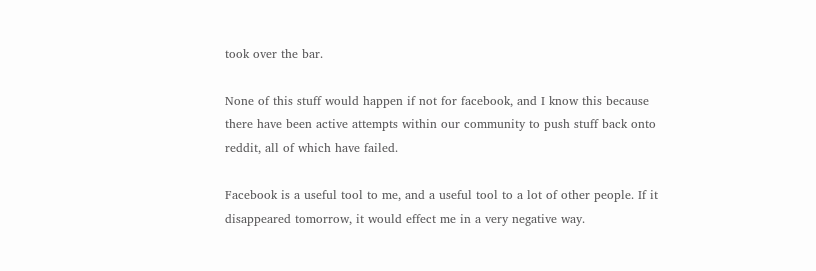took over the bar.

None of this stuff would happen if not for facebook, and I know this because there have been active attempts within our community to push stuff back onto reddit, all of which have failed.

Facebook is a useful tool to me, and a useful tool to a lot of other people. If it disappeared tomorrow, it would effect me in a very negative way.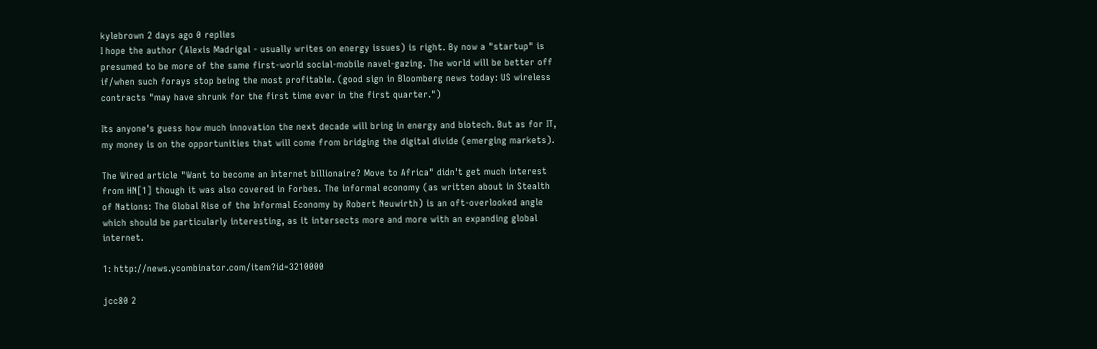kylebrown 2 days ago 0 replies
I hope the author (Alexis Madrigal - usually writes on energy issues) is right. By now a "startup" is presumed to be more of the same first-world social-mobile navel-gazing. The world will be better off if/when such forays stop being the most profitable. (good sign in Bloomberg news today: US wireless contracts "may have shrunk for the first time ever in the first quarter.")

Its anyone's guess how much innovation the next decade will bring in energy and biotech. But as for IT, my money is on the opportunities that will come from bridging the digital divide (emerging markets).

The Wired article "Want to become an Internet billionaire? Move to Africa" didn't get much interest from HN[1] though it was also covered in Forbes. The informal economy (as written about in Stealth of Nations: The Global Rise of the Informal Economy by Robert Neuwirth) is an oft-overlooked angle which should be particularly interesting, as it intersects more and more with an expanding global internet.

1: http://news.ycombinator.com/item?id=3210000

jcc80 2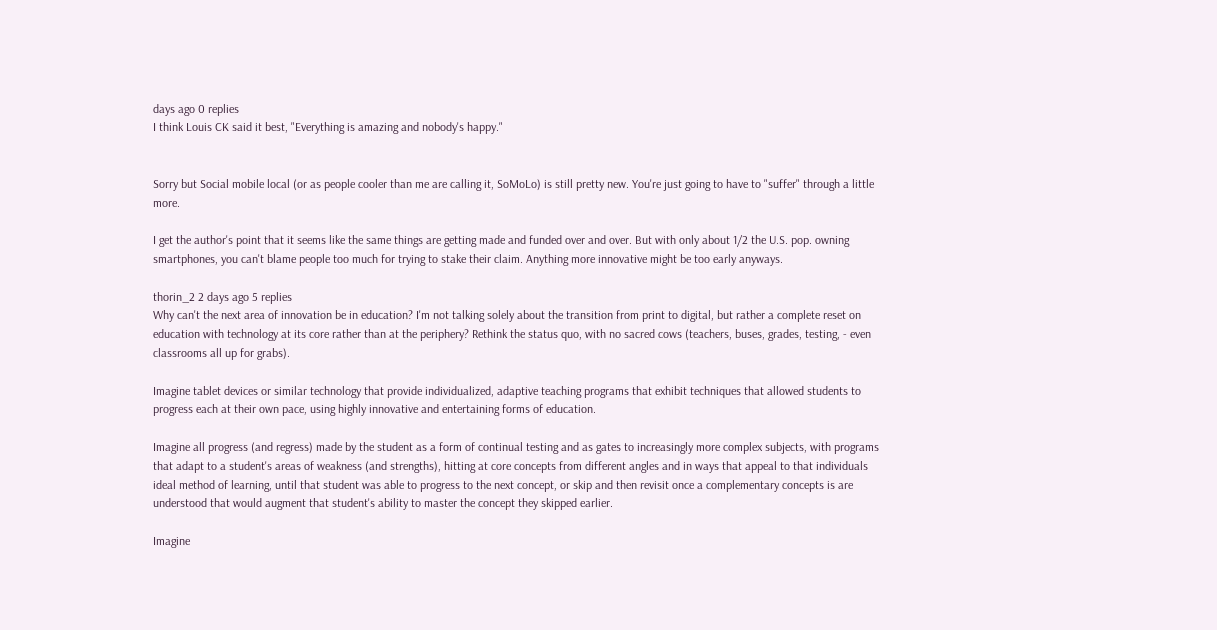days ago 0 replies
I think Louis CK said it best, "Everything is amazing and nobody's happy."


Sorry but Social mobile local (or as people cooler than me are calling it, SoMoLo) is still pretty new. You're just going to have to "suffer" through a little more.

I get the author's point that it seems like the same things are getting made and funded over and over. But with only about 1/2 the U.S. pop. owning smartphones, you can't blame people too much for trying to stake their claim. Anything more innovative might be too early anyways.

thorin_2 2 days ago 5 replies
Why can't the next area of innovation be in education? I'm not talking solely about the transition from print to digital, but rather a complete reset on education with technology at its core rather than at the periphery? Rethink the status quo, with no sacred cows (teachers, buses, grades, testing, - even classrooms all up for grabs).

Imagine tablet devices or similar technology that provide individualized, adaptive teaching programs that exhibit techniques that allowed students to progress each at their own pace, using highly innovative and entertaining forms of education.

Imagine all progress (and regress) made by the student as a form of continual testing and as gates to increasingly more complex subjects, with programs that adapt to a student's areas of weakness (and strengths), hitting at core concepts from different angles and in ways that appeal to that individuals ideal method of learning, until that student was able to progress to the next concept, or skip and then revisit once a complementary concepts is are understood that would augment that student's ability to master the concept they skipped earlier.

Imagine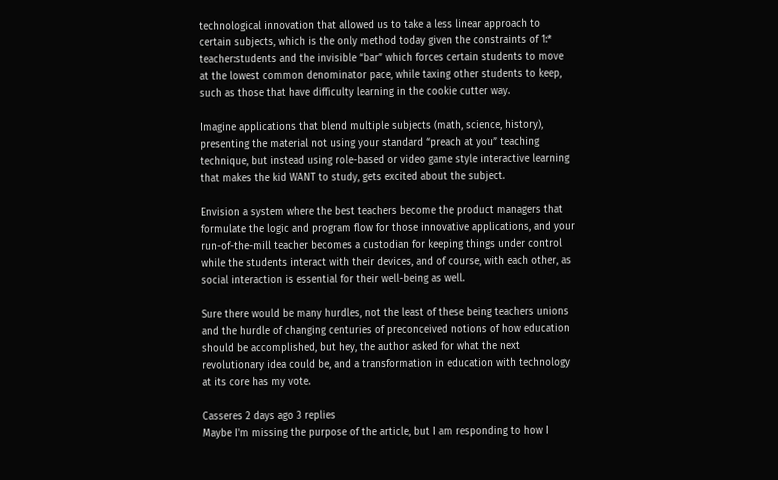technological innovation that allowed us to take a less linear approach to certain subjects, which is the only method today given the constraints of 1:* teacher:students and the invisible “bar” which forces certain students to move at the lowest common denominator pace, while taxing other students to keep, such as those that have difficulty learning in the cookie cutter way.

Imagine applications that blend multiple subjects (math, science, history), presenting the material not using your standard “preach at you” teaching technique, but instead using role-based or video game style interactive learning that makes the kid WANT to study, gets excited about the subject.

Envision a system where the best teachers become the product managers that formulate the logic and program flow for those innovative applications, and your run-of-the-mill teacher becomes a custodian for keeping things under control while the students interact with their devices, and of course, with each other, as social interaction is essential for their well-being as well.

Sure there would be many hurdles, not the least of these being teachers unions and the hurdle of changing centuries of preconceived notions of how education should be accomplished, but hey, the author asked for what the next revolutionary idea could be, and a transformation in education with technology at its core has my vote.

Casseres 2 days ago 3 replies
Maybe I'm missing the purpose of the article, but I am responding to how I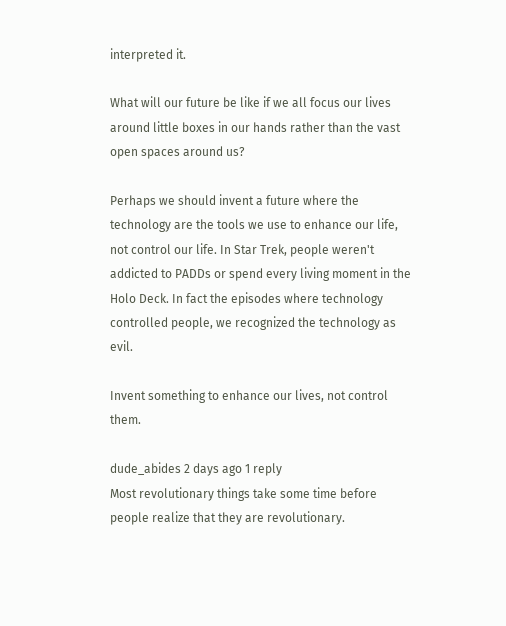interpreted it.

What will our future be like if we all focus our lives around little boxes in our hands rather than the vast open spaces around us?

Perhaps we should invent a future where the technology are the tools we use to enhance our life, not control our life. In Star Trek, people weren't addicted to PADDs or spend every living moment in the Holo Deck. In fact the episodes where technology controlled people, we recognized the technology as evil.

Invent something to enhance our lives, not control them.

dude_abides 2 days ago 1 reply
Most revolutionary things take some time before people realize that they are revolutionary.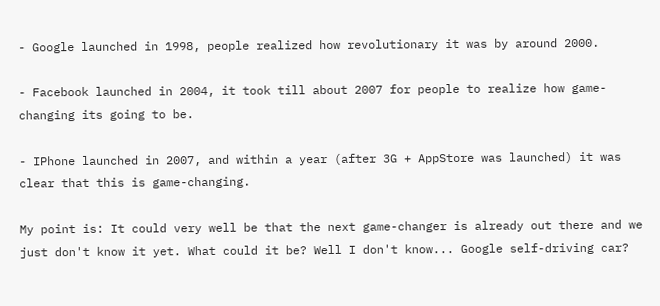- Google launched in 1998, people realized how revolutionary it was by around 2000.

- Facebook launched in 2004, it took till about 2007 for people to realize how game-changing its going to be.

- IPhone launched in 2007, and within a year (after 3G + AppStore was launched) it was clear that this is game-changing.

My point is: It could very well be that the next game-changer is already out there and we just don't know it yet. What could it be? Well I don't know... Google self-driving car?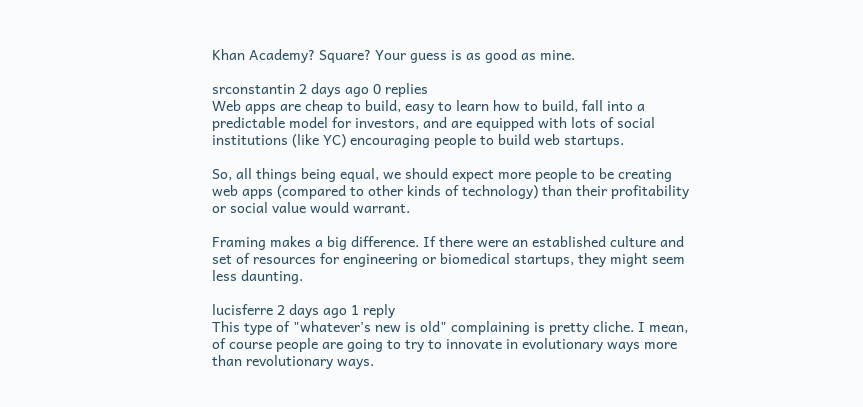Khan Academy? Square? Your guess is as good as mine.

srconstantin 2 days ago 0 replies
Web apps are cheap to build, easy to learn how to build, fall into a predictable model for investors, and are equipped with lots of social institutions (like YC) encouraging people to build web startups.

So, all things being equal, we should expect more people to be creating web apps (compared to other kinds of technology) than their profitability or social value would warrant.

Framing makes a big difference. If there were an established culture and set of resources for engineering or biomedical startups, they might seem less daunting.

lucisferre 2 days ago 1 reply
This type of "whatever's new is old" complaining is pretty cliche. I mean, of course people are going to try to innovate in evolutionary ways more than revolutionary ways.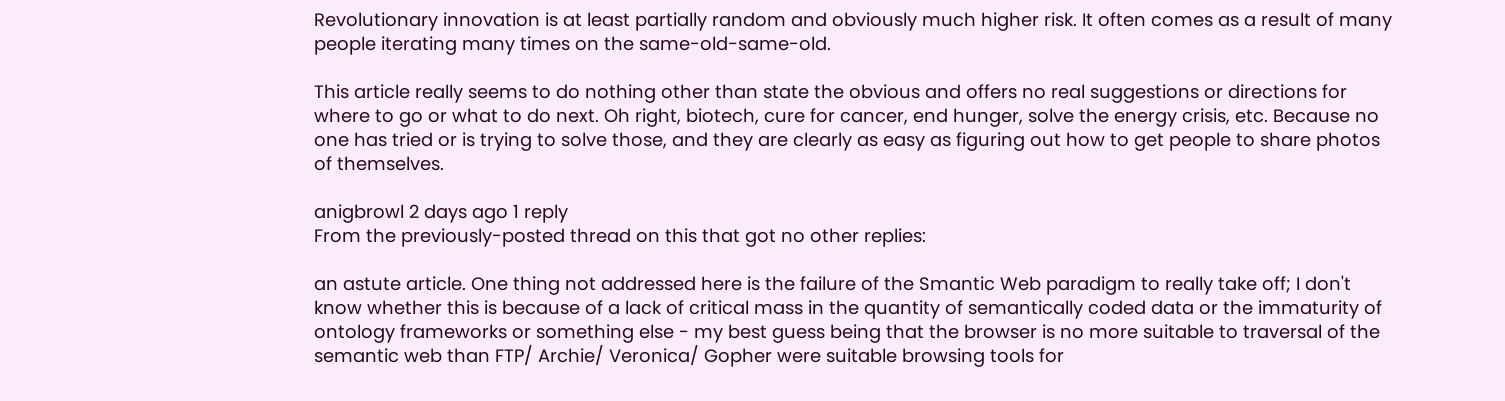Revolutionary innovation is at least partially random and obviously much higher risk. It often comes as a result of many people iterating many times on the same-old-same-old.

This article really seems to do nothing other than state the obvious and offers no real suggestions or directions for where to go or what to do next. Oh right, biotech, cure for cancer, end hunger, solve the energy crisis, etc. Because no one has tried or is trying to solve those, and they are clearly as easy as figuring out how to get people to share photos of themselves.

anigbrowl 2 days ago 1 reply
From the previously-posted thread on this that got no other replies:

an astute article. One thing not addressed here is the failure of the Smantic Web paradigm to really take off; I don't know whether this is because of a lack of critical mass in the quantity of semantically coded data or the immaturity of ontology frameworks or something else - my best guess being that the browser is no more suitable to traversal of the semantic web than FTP/ Archie/ Veronica/ Gopher were suitable browsing tools for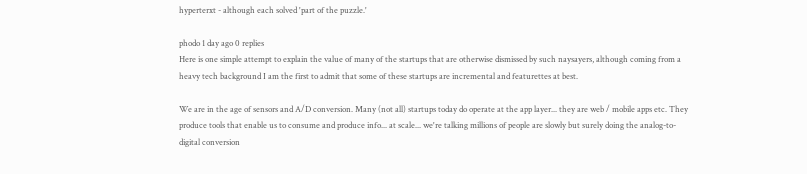hyperterxt - although each solved 'part of the puzzle.'

phodo 1 day ago 0 replies
Here is one simple attempt to explain the value of many of the startups that are otherwise dismissed by such naysayers, although coming from a heavy tech background I am the first to admit that some of these startups are incremental and featurettes at best.

We are in the age of sensors and A/D conversion. Many (not all) startups today do operate at the app layer... they are web / mobile apps etc. They produce tools that enable us to consume and produce info... at scale... we're talking millions of people are slowly but surely doing the analog-to-digital conversion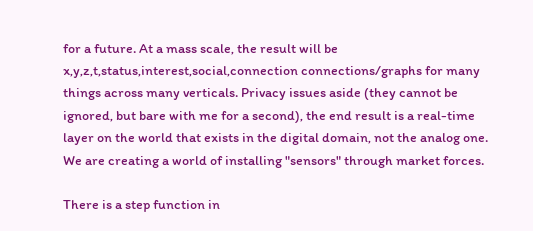for a future. At a mass scale, the result will be x,y,z,t,status,interest,social,connection connections/graphs for many things across many verticals. Privacy issues aside (they cannot be ignored, but bare with me for a second), the end result is a real-time layer on the world that exists in the digital domain, not the analog one. We are creating a world of installing "sensors" through market forces.

There is a step function in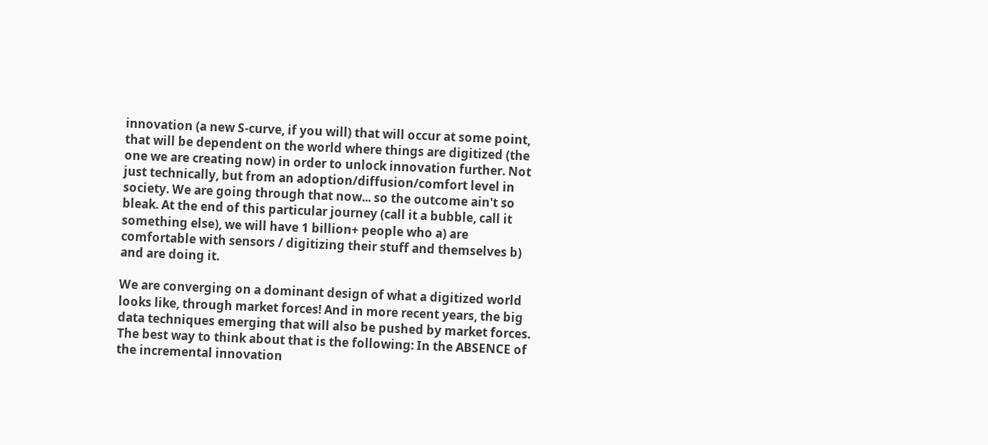innovation (a new S-curve, if you will) that will occur at some point, that will be dependent on the world where things are digitized (the one we are creating now) in order to unlock innovation further. Not just technically, but from an adoption/diffusion/comfort level in society. We are going through that now... so the outcome ain't so bleak. At the end of this particular journey (call it a bubble, call it something else), we will have 1 billion+ people who a) are comfortable with sensors / digitizing their stuff and themselves b) and are doing it.

We are converging on a dominant design of what a digitized world looks like, through market forces! And in more recent years, the big data techniques emerging that will also be pushed by market forces. The best way to think about that is the following: In the ABSENCE of the incremental innovation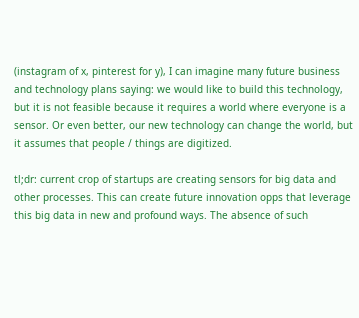(instagram of x, pinterest for y), I can imagine many future business and technology plans saying: we would like to build this technology, but it is not feasible because it requires a world where everyone is a sensor. Or even better, our new technology can change the world, but it assumes that people / things are digitized.

tl;dr: current crop of startups are creating sensors for big data and other processes. This can create future innovation opps that leverage this big data in new and profound ways. The absence of such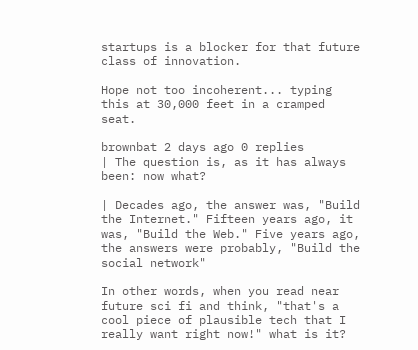startups is a blocker for that future class of innovation.

Hope not too incoherent... typing this at 30,000 feet in a cramped seat.

brownbat 2 days ago 0 replies
| The question is, as it has always been: now what?

| Decades ago, the answer was, "Build the Internet." Fifteen years ago, it was, "Build the Web." Five years ago, the answers were probably, "Build the social network"

In other words, when you read near future sci fi and think, "that's a cool piece of plausible tech that I really want right now!" what is it?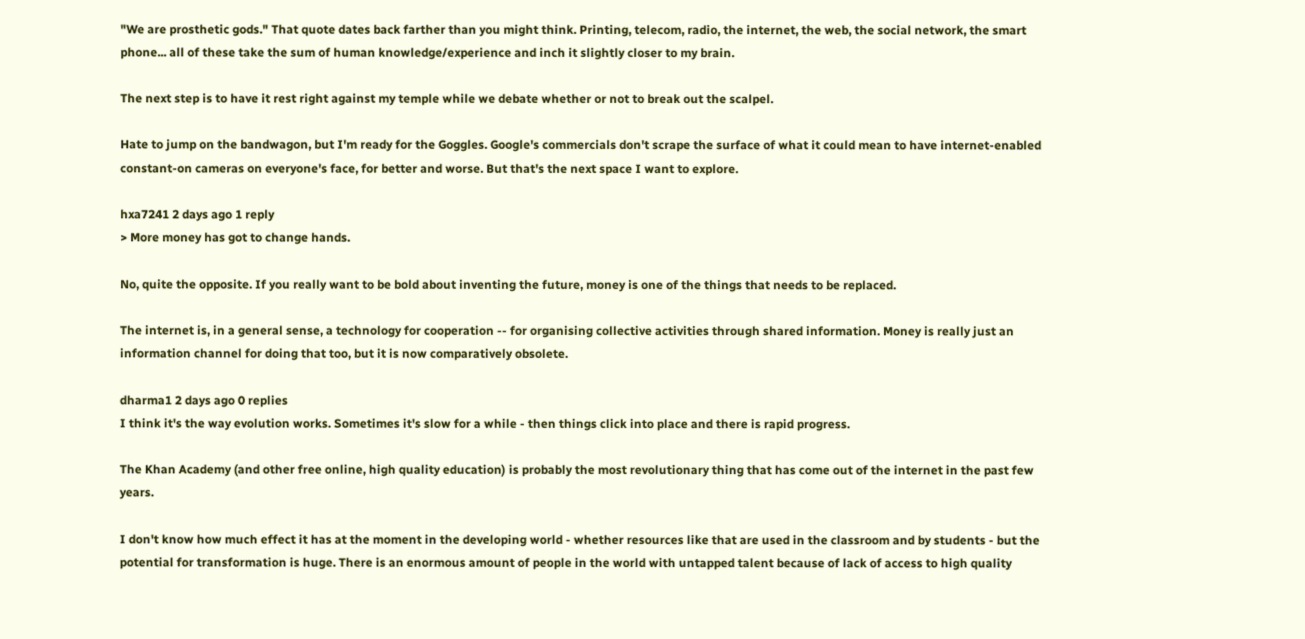"We are prosthetic gods." That quote dates back farther than you might think. Printing, telecom, radio, the internet, the web, the social network, the smart phone... all of these take the sum of human knowledge/experience and inch it slightly closer to my brain.

The next step is to have it rest right against my temple while we debate whether or not to break out the scalpel.

Hate to jump on the bandwagon, but I'm ready for the Goggles. Google's commercials don't scrape the surface of what it could mean to have internet-enabled constant-on cameras on everyone's face, for better and worse. But that's the next space I want to explore.

hxa7241 2 days ago 1 reply
> More money has got to change hands.

No, quite the opposite. If you really want to be bold about inventing the future, money is one of the things that needs to be replaced.

The internet is, in a general sense, a technology for cooperation -- for organising collective activities through shared information. Money is really just an information channel for doing that too, but it is now comparatively obsolete.

dharma1 2 days ago 0 replies
I think it's the way evolution works. Sometimes it's slow for a while - then things click into place and there is rapid progress.

The Khan Academy (and other free online, high quality education) is probably the most revolutionary thing that has come out of the internet in the past few years.

I don't know how much effect it has at the moment in the developing world - whether resources like that are used in the classroom and by students - but the potential for transformation is huge. There is an enormous amount of people in the world with untapped talent because of lack of access to high quality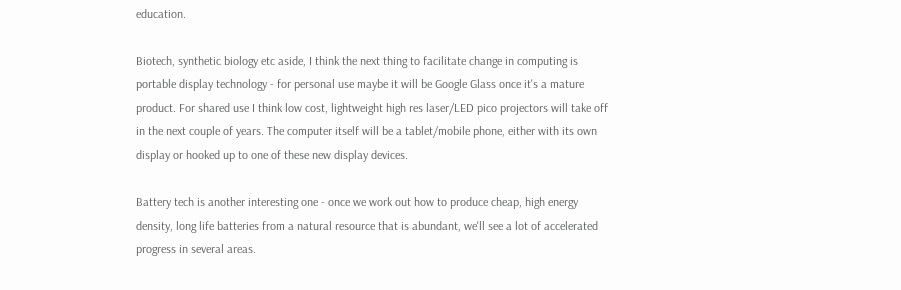education.

Biotech, synthetic biology etc aside, I think the next thing to facilitate change in computing is portable display technology - for personal use maybe it will be Google Glass once it's a mature product. For shared use I think low cost, lightweight high res laser/LED pico projectors will take off in the next couple of years. The computer itself will be a tablet/mobile phone, either with its own display or hooked up to one of these new display devices.

Battery tech is another interesting one - once we work out how to produce cheap, high energy density, long life batteries from a natural resource that is abundant, we'll see a lot of accelerated progress in several areas.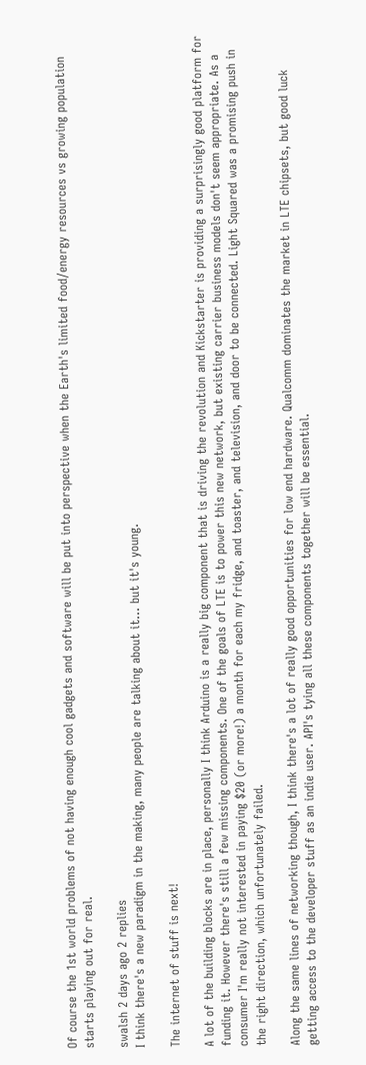Of course the 1st world problems of not having enough cool gadgets and software will be put into perspective when the Earth's limited food/energy resources vs growing population starts playing out for real.

swalsh 2 days ago 2 replies
I think there's a new paradigm in the making, many people are talking about it... but it's young.

The internet of stuff is next!

A lot of the building blocks are in place, personally I think Arduino is a really big component that is driving the revolution and Kickstarter is providing a surprisingly good platform for funding it. However there's still a few missing components. One of the goals of LTE is to power this new network, but existing carrier business models don't seem appropriate. As a consumer I'm really not interested in paying $20 (or more!) a month for each my fridge, and toaster, and television, and door to be connected. Light Squared was a promising push in the right direction, which unfortunately failed.

Along the same lines of networking though, I think there's a lot of really good opportunities for low end hardware. Qualcomm dominates the market in LTE chipsets, but good luck getting access to the developer stuff as an indie user. API's tying all these components together will be essential.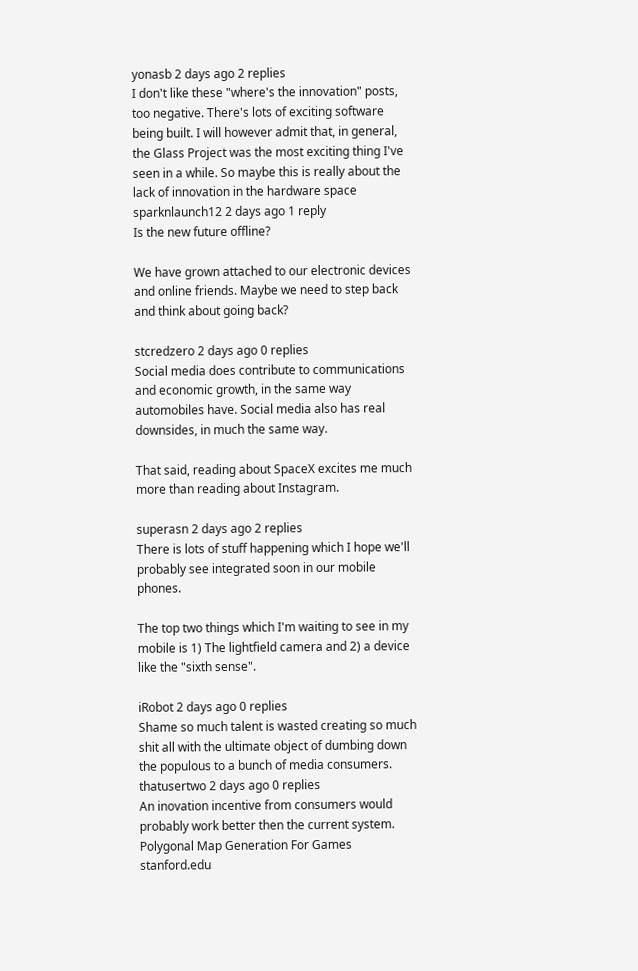yonasb 2 days ago 2 replies
I don't like these "where's the innovation" posts, too negative. There's lots of exciting software being built. I will however admit that, in general, the Glass Project was the most exciting thing I've seen in a while. So maybe this is really about the lack of innovation in the hardware space
sparknlaunch12 2 days ago 1 reply
Is the new future offline?

We have grown attached to our electronic devices and online friends. Maybe we need to step back and think about going back?

stcredzero 2 days ago 0 replies
Social media does contribute to communications and economic growth, in the same way automobiles have. Social media also has real downsides, in much the same way.

That said, reading about SpaceX excites me much more than reading about Instagram.

superasn 2 days ago 2 replies
There is lots of stuff happening which I hope we'll probably see integrated soon in our mobile phones.

The top two things which I'm waiting to see in my mobile is 1) The lightfield camera and 2) a device like the "sixth sense".

iRobot 2 days ago 0 replies
Shame so much talent is wasted creating so much shit all with the ultimate object of dumbing down the populous to a bunch of media consumers.
thatusertwo 2 days ago 0 replies
An inovation incentive from consumers would probably work better then the current system.
Polygonal Map Generation For Games stanford.edu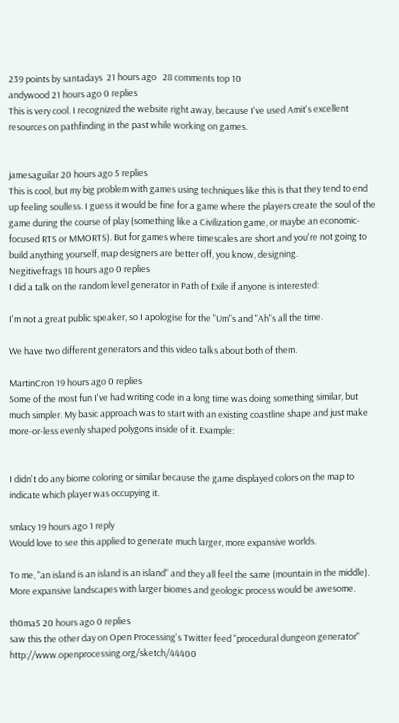239 points by santadays  21 hours ago   28 comments top 10
andywood 21 hours ago 0 replies
This is very cool. I recognized the website right away, because I've used Amit's excellent resources on pathfinding in the past while working on games.


jamesaguilar 20 hours ago 5 replies
This is cool, but my big problem with games using techniques like this is that they tend to end up feeling soulless. I guess it would be fine for a game where the players create the soul of the game during the course of play (something like a Civilization game, or maybe an economic-focused RTS or MMORTS). But for games where timescales are short and you're not going to build anything yourself, map designers are better off, you know, designing.
Negitivefrags 18 hours ago 0 replies
I did a talk on the random level generator in Path of Exile if anyone is interested:

I'm not a great public speaker, so I apologise for the "Um"s and "Ah"s all the time.

We have two different generators and this video talks about both of them.

MartinCron 19 hours ago 0 replies
Some of the most fun I've had writing code in a long time was doing something similar, but much simpler. My basic approach was to start with an existing coastline shape and just make more-or-less evenly shaped polygons inside of it. Example:


I didn't do any biome coloring or similar because the game displayed colors on the map to indicate which player was occupying it.

smlacy 19 hours ago 1 reply
Would love to see this applied to generate much larger, more expansive worlds.

To me, "an island is an island is an island" and they all feel the same (mountain in the middle). More expansive landscapes with larger biomes and geologic process would be awesome.

th0ma5 20 hours ago 0 replies
saw this the other day on Open Processing's Twitter feed "procedural dungeon generator" http://www.openprocessing.org/sketch/44400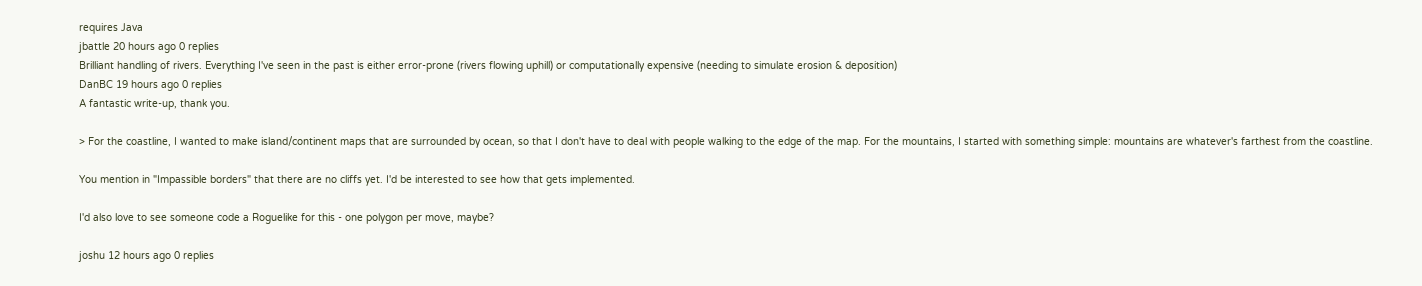requires Java
jbattle 20 hours ago 0 replies
Brilliant handling of rivers. Everything I've seen in the past is either error-prone (rivers flowing uphill) or computationally expensive (needing to simulate erosion & deposition)
DanBC 19 hours ago 0 replies
A fantastic write-up, thank you.

> For the coastline, I wanted to make island/continent maps that are surrounded by ocean, so that I don't have to deal with people walking to the edge of the map. For the mountains, I started with something simple: mountains are whatever's farthest from the coastline.

You mention in "Impassible borders" that there are no cliffs yet. I'd be interested to see how that gets implemented.

I'd also love to see someone code a Roguelike for this - one polygon per move, maybe?

joshu 12 hours ago 0 replies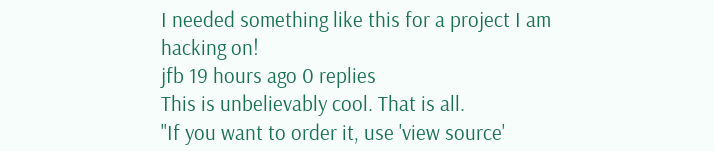I needed something like this for a project I am hacking on!
jfb 19 hours ago 0 replies
This is unbelievably cool. That is all.
"If you want to order it, use 'view source'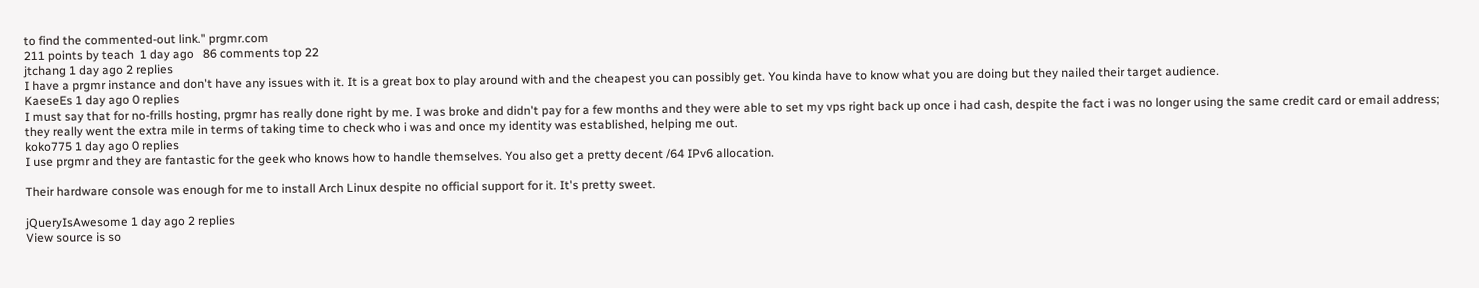to find the commented-out link." prgmr.com
211 points by teach  1 day ago   86 comments top 22
jtchang 1 day ago 2 replies
I have a prgmr instance and don't have any issues with it. It is a great box to play around with and the cheapest you can possibly get. You kinda have to know what you are doing but they nailed their target audience.
KaeseEs 1 day ago 0 replies
I must say that for no-frills hosting, prgmr has really done right by me. I was broke and didn't pay for a few months and they were able to set my vps right back up once i had cash, despite the fact i was no longer using the same credit card or email address; they really went the extra mile in terms of taking time to check who i was and once my identity was established, helping me out.
koko775 1 day ago 0 replies
I use prgmr and they are fantastic for the geek who knows how to handle themselves. You also get a pretty decent /64 IPv6 allocation.

Their hardware console was enough for me to install Arch Linux despite no official support for it. It's pretty sweet.

jQueryIsAwesome 1 day ago 2 replies
View source is so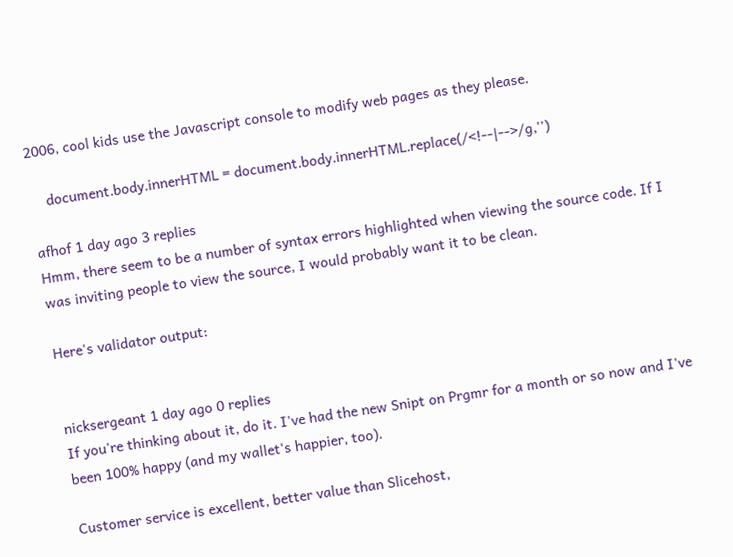2006, cool kids use the Javascript console to modify web pages as they please.

    document.body.innerHTML = document.body.innerHTML.replace(/<!--|-->/g,'')

afhof 1 day ago 3 replies
Hmm, there seem to be a number of syntax errors highlighted when viewing the source code. If I was inviting people to view the source, I would probably want it to be clean.

Here's validator output:


nicksergeant 1 day ago 0 replies
If you're thinking about it, do it. I've had the new Snipt on Prgmr for a month or so now and I've been 100% happy (and my wallet's happier, too).

Customer service is excellent, better value than Slicehost,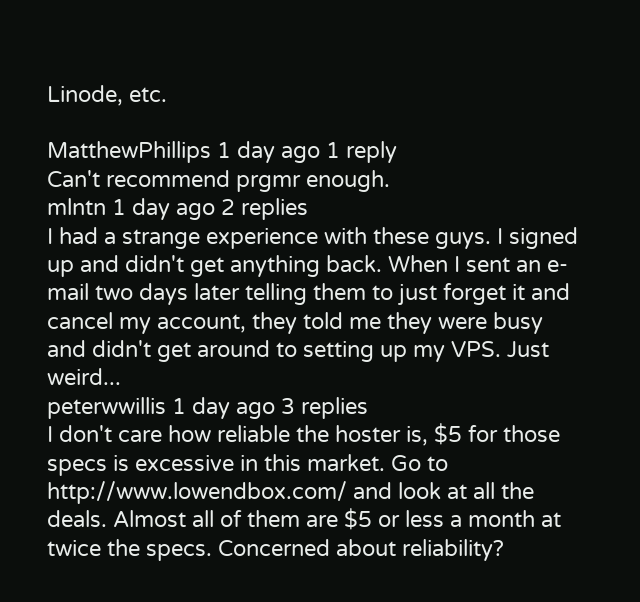Linode, etc.

MatthewPhillips 1 day ago 1 reply
Can't recommend prgmr enough.
mlntn 1 day ago 2 replies
I had a strange experience with these guys. I signed up and didn't get anything back. When I sent an e-mail two days later telling them to just forget it and cancel my account, they told me they were busy and didn't get around to setting up my VPS. Just weird...
peterwwillis 1 day ago 3 replies
I don't care how reliable the hoster is, $5 for those specs is excessive in this market. Go to http://www.lowendbox.com/ and look at all the deals. Almost all of them are $5 or less a month at twice the specs. Concerned about reliability?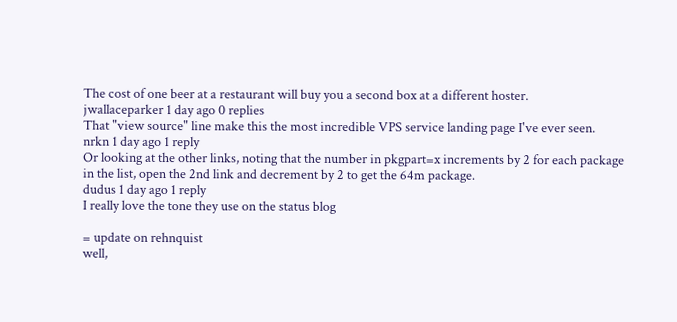The cost of one beer at a restaurant will buy you a second box at a different hoster.
jwallaceparker 1 day ago 0 replies
That "view source" line make this the most incredible VPS service landing page I've ever seen.
nrkn 1 day ago 1 reply
Or looking at the other links, noting that the number in pkgpart=x increments by 2 for each package in the list, open the 2nd link and decrement by 2 to get the 64m package.
dudus 1 day ago 1 reply
I really love the tone they use on the status blog

= update on rehnquist
well,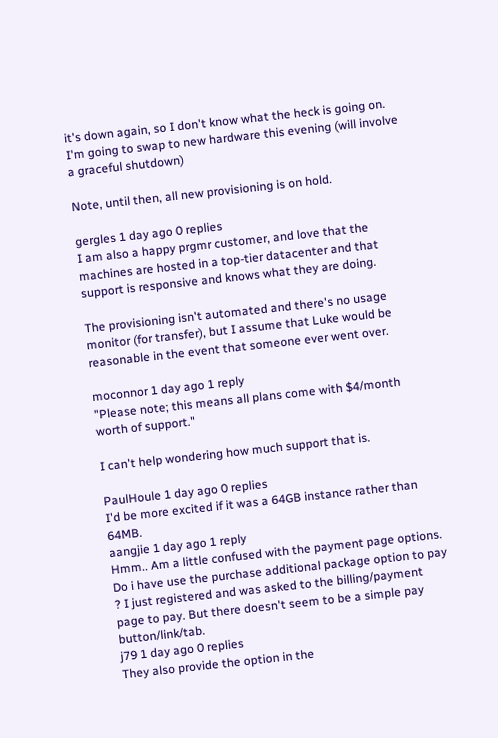it's down again, so I don't know what the heck is going on. I'm going to swap to new hardware this evening (will involve a graceful shutdown)

Note, until then, all new provisioning is on hold.

gergles 1 day ago 0 replies
I am also a happy prgmr customer, and love that the machines are hosted in a top-tier datacenter and that support is responsive and knows what they are doing.

The provisioning isn't automated and there's no usage monitor (for transfer), but I assume that Luke would be reasonable in the event that someone ever went over.

moconnor 1 day ago 1 reply
"Please note; this means all plans come with $4/month worth of support."

I can't help wondering how much support that is.

PaulHoule 1 day ago 0 replies
I'd be more excited if it was a 64GB instance rather than 64MB.
aangjie 1 day ago 1 reply
Hmm.. Am a little confused with the payment page options. Do i have use the purchase additional package option to pay ? I just registered and was asked to the billing/payment page to pay. But there doesn't seem to be a simple pay button/link/tab.
j79 1 day ago 0 replies
They also provide the option in the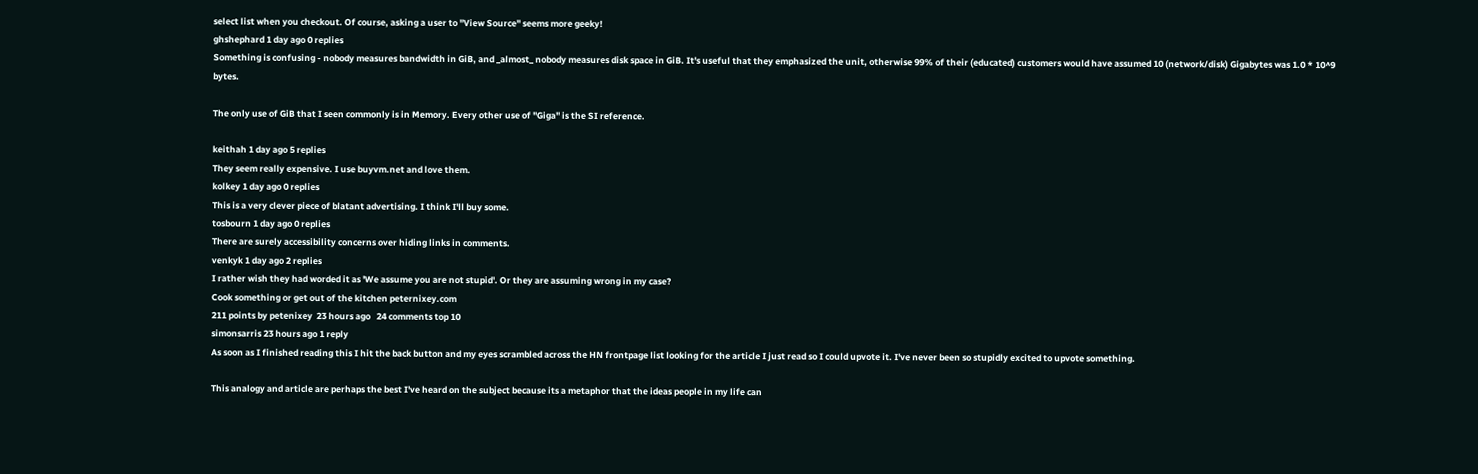select list when you checkout. Of course, asking a user to "View Source" seems more geeky!
ghshephard 1 day ago 0 replies
Something is confusing - nobody measures bandwidth in GiB, and _almost_ nobody measures disk space in GiB. It's useful that they emphasized the unit, otherwise 99% of their (educated) customers would have assumed 10 (network/disk) Gigabytes was 1.0 * 10^9 bytes.

The only use of GiB that I seen commonly is in Memory. Every other use of "Giga" is the SI reference.

keithah 1 day ago 5 replies
They seem really expensive. I use buyvm.net and love them.
kolkey 1 day ago 0 replies
This is a very clever piece of blatant advertising. I think I'll buy some.
tosbourn 1 day ago 0 replies
There are surely accessibility concerns over hiding links in comments.
venkyk 1 day ago 2 replies
I rather wish they had worded it as 'We assume you are not stupid'. Or they are assuming wrong in my case?
Cook something or get out of the kitchen peternixey.com
211 points by petenixey  23 hours ago   24 comments top 10
simonsarris 23 hours ago 1 reply
As soon as I finished reading this I hit the back button and my eyes scrambled across the HN frontpage list looking for the article I just read so I could upvote it. I've never been so stupidly excited to upvote something.

This analogy and article are perhaps the best I've heard on the subject because its a metaphor that the ideas people in my life can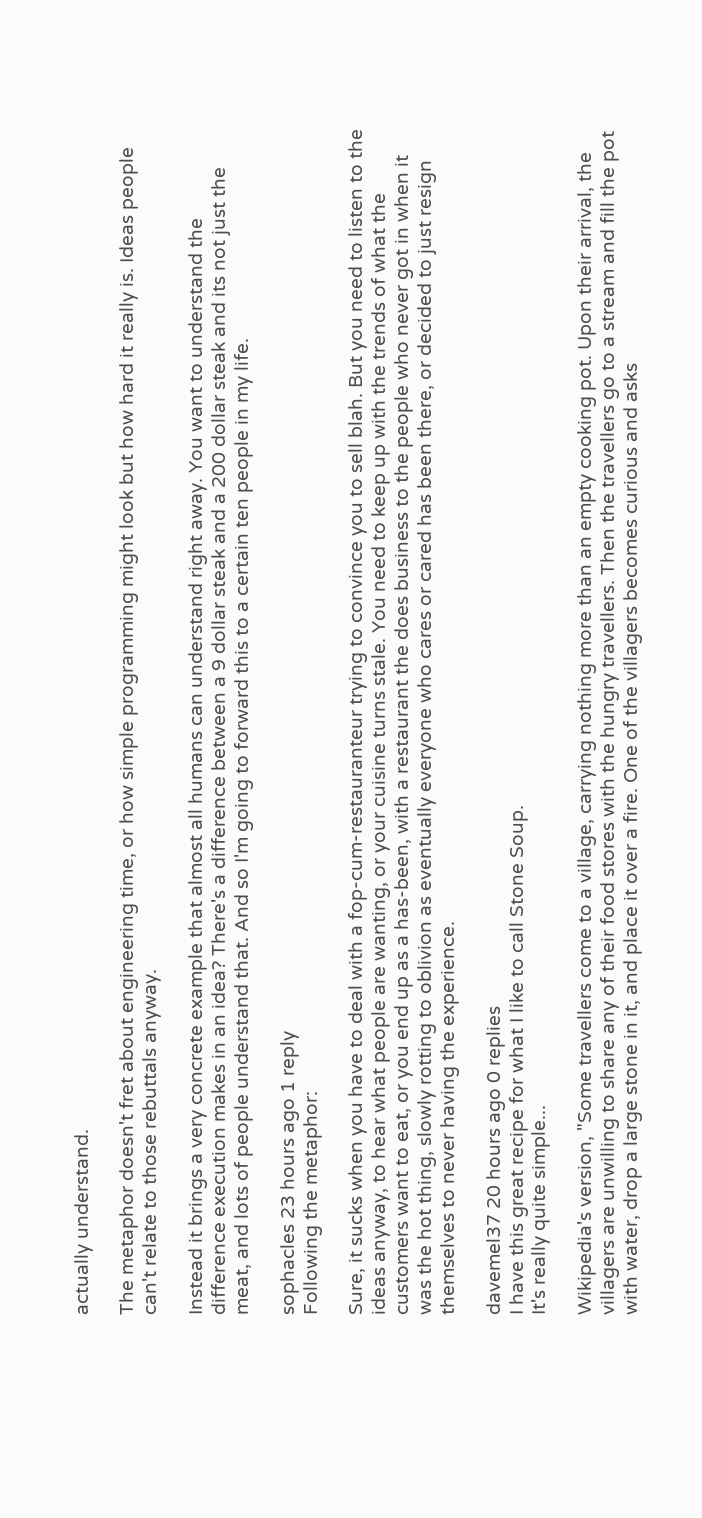actually understand.

The metaphor doesn't fret about engineering time, or how simple programming might look but how hard it really is. Ideas people can't relate to those rebuttals anyway.

Instead it brings a very concrete example that almost all humans can understand right away. You want to understand the difference execution makes in an idea? There's a difference between a 9 dollar steak and a 200 dollar steak and its not just the meat, and lots of people understand that. And so I'm going to forward this to a certain ten people in my life.

sophacles 23 hours ago 1 reply
Following the metaphor:

Sure, it sucks when you have to deal with a fop-cum-restauranteur trying to convince you to sell blah. But you need to listen to the ideas anyway, to hear what people are wanting, or your cuisine turns stale. You need to keep up with the trends of what the customers want to eat, or you end up as a has-been, with a restaurant the does business to the people who never got in when it was the hot thing, slowly rotting to oblivion as eventually everyone who cares or cared has been there, or decided to just resign themselves to never having the experience.

davemel37 20 hours ago 0 replies
I have this great recipe for what I like to call Stone Soup.
It's really quite simple...

Wikipedia's version, "Some travellers come to a village, carrying nothing more than an empty cooking pot. Upon their arrival, the villagers are unwilling to share any of their food stores with the hungry travellers. Then the travellers go to a stream and fill the pot with water, drop a large stone in it, and place it over a fire. One of the villagers becomes curious and asks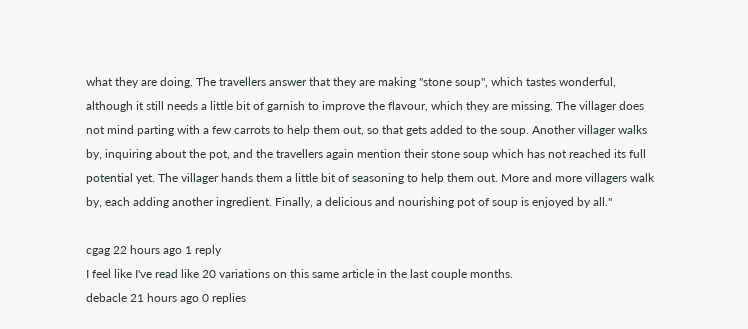what they are doing. The travellers answer that they are making "stone soup", which tastes wonderful, although it still needs a little bit of garnish to improve the flavour, which they are missing. The villager does not mind parting with a few carrots to help them out, so that gets added to the soup. Another villager walks by, inquiring about the pot, and the travellers again mention their stone soup which has not reached its full potential yet. The villager hands them a little bit of seasoning to help them out. More and more villagers walk by, each adding another ingredient. Finally, a delicious and nourishing pot of soup is enjoyed by all."

cgag 22 hours ago 1 reply
I feel like I've read like 20 variations on this same article in the last couple months.
debacle 21 hours ago 0 replies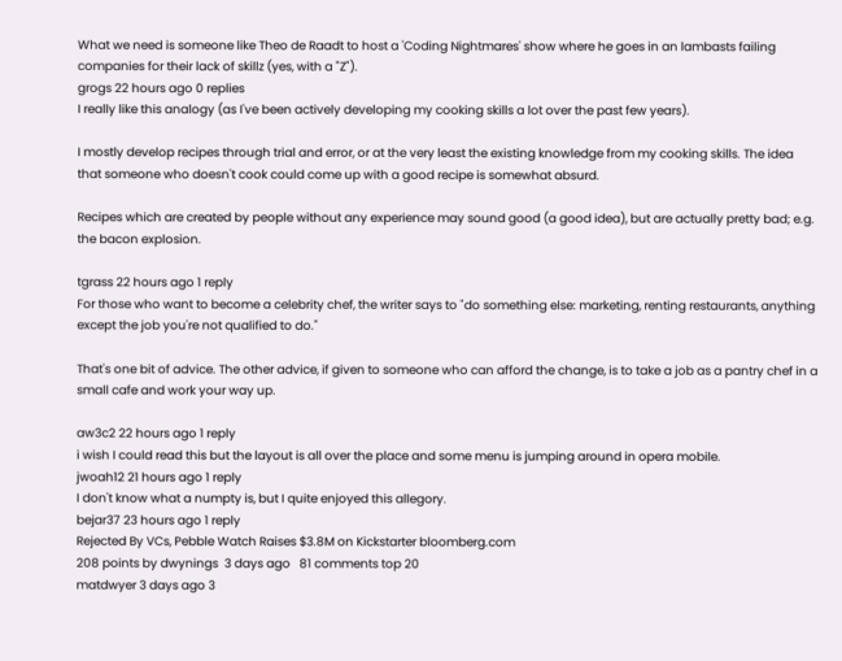What we need is someone like Theo de Raadt to host a 'Coding Nightmares' show where he goes in an lambasts failing companies for their lack of skillz (yes, with a "Z").
grogs 22 hours ago 0 replies
I really like this analogy (as I've been actively developing my cooking skills a lot over the past few years).

I mostly develop recipes through trial and error, or at the very least the existing knowledge from my cooking skills. The idea that someone who doesn't cook could come up with a good recipe is somewhat absurd.

Recipes which are created by people without any experience may sound good (a good idea), but are actually pretty bad; e.g. the bacon explosion.

tgrass 22 hours ago 1 reply
For those who want to become a celebrity chef, the writer says to "do something else: marketing, renting restaurants, anything except the job you're not qualified to do."

That's one bit of advice. The other advice, if given to someone who can afford the change, is to take a job as a pantry chef in a small cafe and work your way up.

aw3c2 22 hours ago 1 reply
i wish I could read this but the layout is all over the place and some menu is jumping around in opera mobile.
jwoah12 21 hours ago 1 reply
I don't know what a numpty is, but I quite enjoyed this allegory.
bejar37 23 hours ago 1 reply
Rejected By VCs, Pebble Watch Raises $3.8M on Kickstarter bloomberg.com
208 points by dwynings  3 days ago   81 comments top 20
matdwyer 3 days ago 3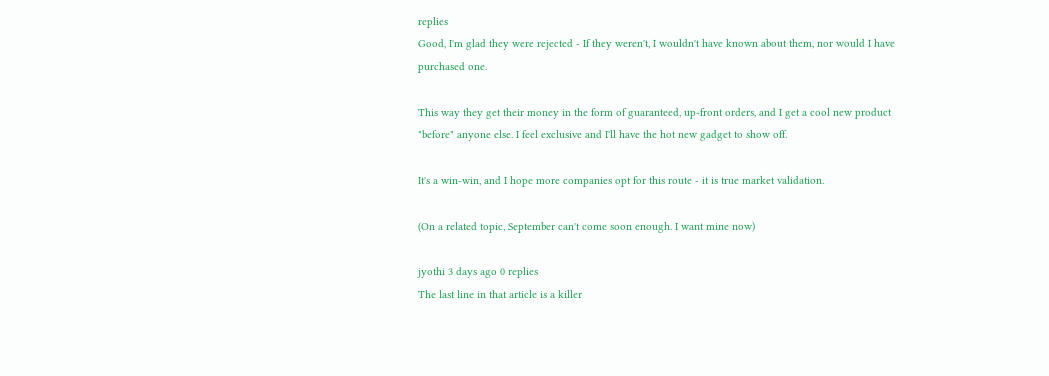replies
Good, I'm glad they were rejected - If they weren't, I wouldn't have known about them, nor would I have purchased one.

This way they get their money in the form of guaranteed, up-front orders, and I get a cool new product "before" anyone else. I feel exclusive and I'll have the hot new gadget to show off.

It's a win-win, and I hope more companies opt for this route - it is true market validation.

(On a related topic, September can't come soon enough. I want mine now)

jyothi 3 days ago 0 replies
The last line in that article is a killer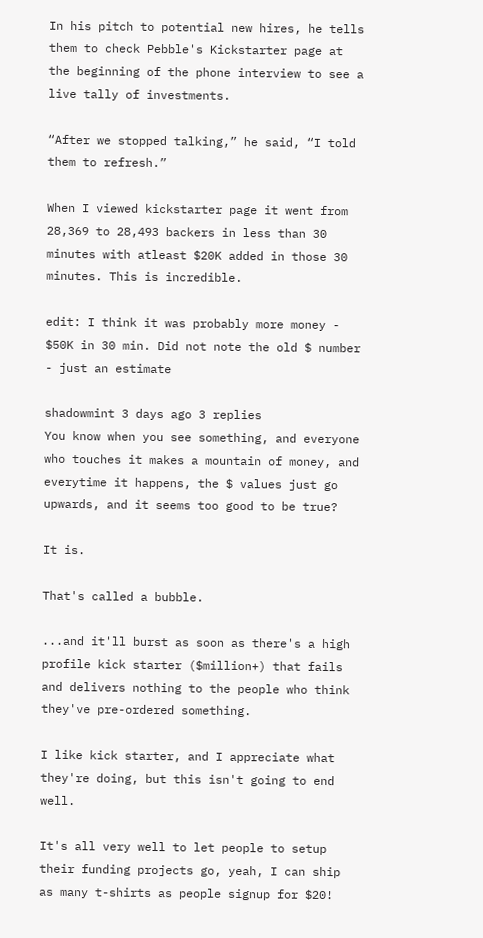In his pitch to potential new hires, he tells them to check Pebble's Kickstarter page at the beginning of the phone interview to see a live tally of investments.

“After we stopped talking,” he said, “I told them to refresh.”

When I viewed kickstarter page it went from 28,369 to 28,493 backers in less than 30 minutes with atleast $20K added in those 30 minutes. This is incredible.

edit: I think it was probably more money - $50K in 30 min. Did not note the old $ number - just an estimate

shadowmint 3 days ago 3 replies
You know when you see something, and everyone who touches it makes a mountain of money, and everytime it happens, the $ values just go upwards, and it seems too good to be true?

It is.

That's called a bubble.

...and it'll burst as soon as there's a high profile kick starter ($million+) that fails and delivers nothing to the people who think they've pre-ordered something.

I like kick starter, and I appreciate what they're doing, but this isn't going to end well.

It's all very well to let people to setup their funding projects go, yeah, I can ship as many t-shirts as people signup for $20!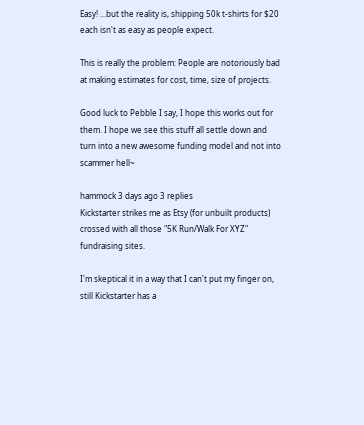Easy! ...but the reality is, shipping 50k t-shirts for $20 each isn't as easy as people expect.

This is really the problem: People are notoriously bad at making estimates for cost, time, size of projects.

Good luck to Pebble I say, I hope this works out for them. I hope we see this stuff all settle down and turn into a new awesome funding model and not into scammer hell~

hammock 3 days ago 3 replies
Kickstarter strikes me as Etsy (for unbuilt products) crossed with all those "5K Run/Walk For XYZ" fundraising sites.

I'm skeptical it in a way that I can't put my finger on, still Kickstarter has a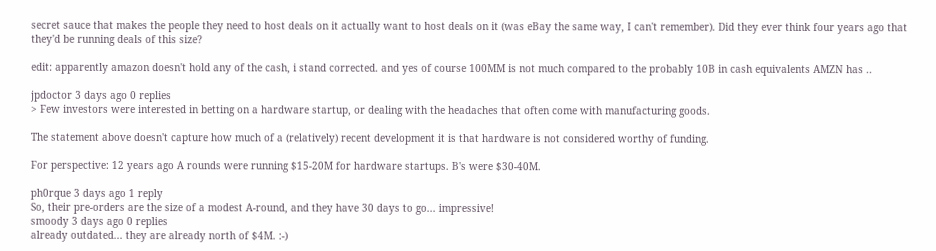secret sauce that makes the people they need to host deals on it actually want to host deals on it (was eBay the same way, I can't remember). Did they ever think four years ago that they'd be running deals of this size?

edit: apparently amazon doesn't hold any of the cash, i stand corrected. and yes of course 100MM is not much compared to the probably 10B in cash equivalents AMZN has ..

jpdoctor 3 days ago 0 replies
> Few investors were interested in betting on a hardware startup, or dealing with the headaches that often come with manufacturing goods.

The statement above doesn't capture how much of a (relatively) recent development it is that hardware is not considered worthy of funding.

For perspective: 12 years ago A rounds were running $15-20M for hardware startups. B's were $30-40M.

ph0rque 3 days ago 1 reply
So, their pre-orders are the size of a modest A-round, and they have 30 days to go... impressive!
smoody 3 days ago 0 replies
already outdated... they are already north of $4M. :-)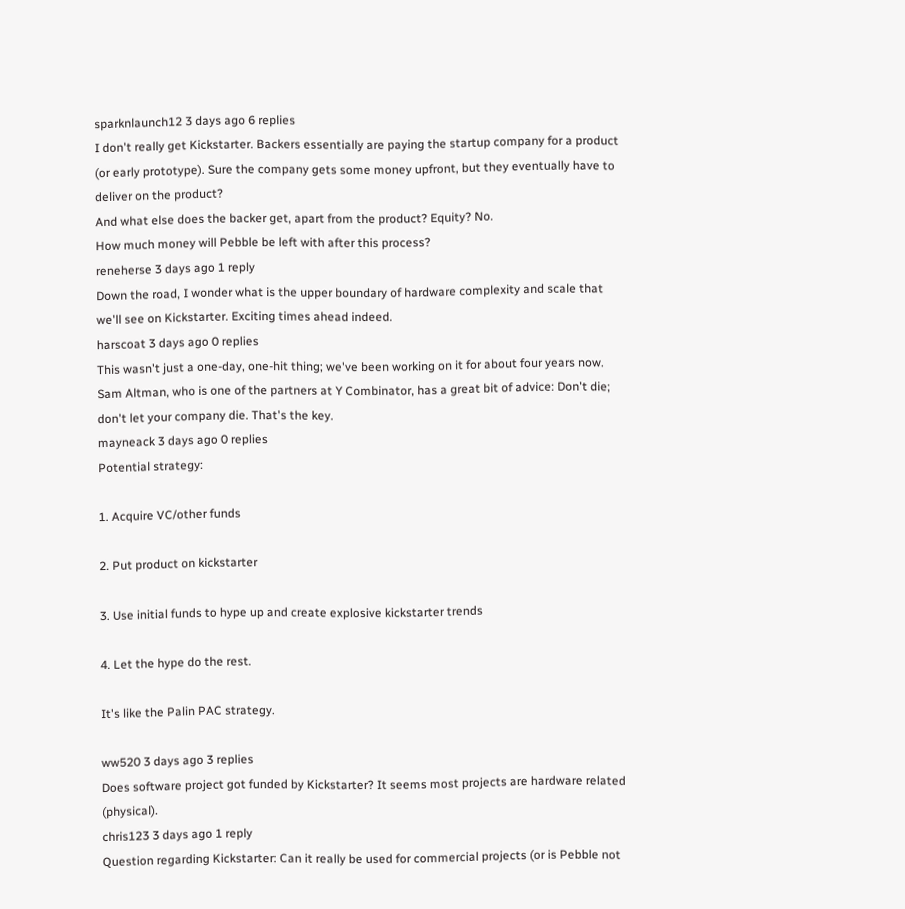sparknlaunch12 3 days ago 6 replies
I don't really get Kickstarter. Backers essentially are paying the startup company for a product (or early prototype). Sure the company gets some money upfront, but they eventually have to deliver on the product?
And what else does the backer get, apart from the product? Equity? No.
How much money will Pebble be left with after this process?
reneherse 3 days ago 1 reply
Down the road, I wonder what is the upper boundary of hardware complexity and scale that we'll see on Kickstarter. Exciting times ahead indeed.
harscoat 3 days ago 0 replies
This wasn't just a one-day, one-hit thing; we've been working on it for about four years now.
Sam Altman, who is one of the partners at Y Combinator, has a great bit of advice: Don't die; don't let your company die. That's the key.
mayneack 3 days ago 0 replies
Potential strategy:

1. Acquire VC/other funds

2. Put product on kickstarter

3. Use initial funds to hype up and create explosive kickstarter trends

4. Let the hype do the rest.

It's like the Palin PAC strategy.

ww520 3 days ago 3 replies
Does software project got funded by Kickstarter? It seems most projects are hardware related (physical).
chris123 3 days ago 1 reply
Question regarding Kickstarter: Can it really be used for commercial projects (or is Pebble not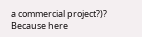a commercial project?)? Because here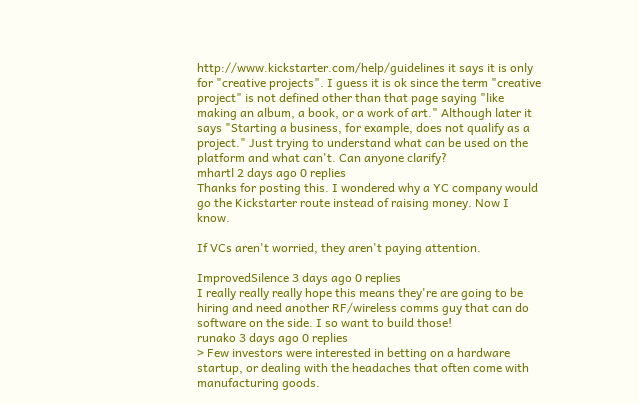http://www.kickstarter.com/help/guidelines it says it is only for "creative projects". I guess it is ok since the term "creative project" is not defined other than that page saying "like making an album, a book, or a work of art." Although later it says "Starting a business, for example, does not qualify as a project." Just trying to understand what can be used on the platform and what can't. Can anyone clarify?
mhartl 2 days ago 0 replies
Thanks for posting this. I wondered why a YC company would go the Kickstarter route instead of raising money. Now I know.

If VCs aren't worried, they aren't paying attention.

ImprovedSilence 3 days ago 0 replies
I really really really hope this means they're are going to be hiring and need another RF/wireless comms guy that can do software on the side. I so want to build those!
runako 3 days ago 0 replies
> Few investors were interested in betting on a hardware startup, or dealing with the headaches that often come with manufacturing goods.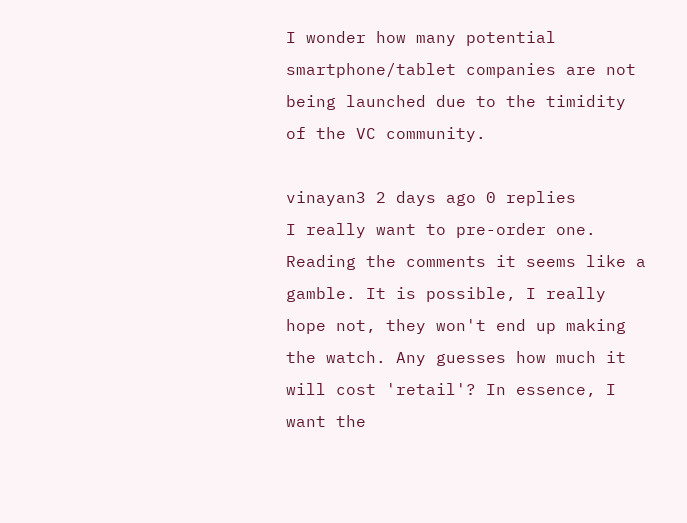I wonder how many potential smartphone/tablet companies are not being launched due to the timidity of the VC community.

vinayan3 2 days ago 0 replies
I really want to pre-order one. Reading the comments it seems like a gamble. It is possible, I really hope not, they won't end up making the watch. Any guesses how much it will cost 'retail'? In essence, I want the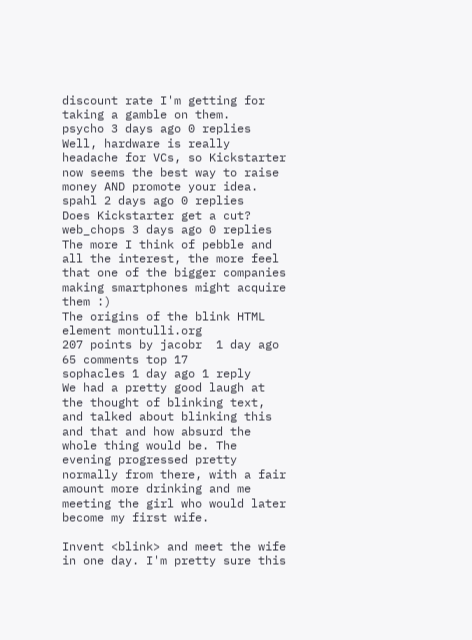discount rate I'm getting for taking a gamble on them.
psycho 3 days ago 0 replies
Well, hardware is really headache for VCs, so Kickstarter now seems the best way to raise money AND promote your idea.
spahl 2 days ago 0 replies
Does Kickstarter get a cut?
web_chops 3 days ago 0 replies
The more I think of pebble and all the interest, the more feel that one of the bigger companies making smartphones might acquire them :)
The origins of the blink HTML element montulli.org
207 points by jacobr  1 day ago   65 comments top 17
sophacles 1 day ago 1 reply
We had a pretty good laugh at the thought of blinking text, and talked about blinking this and that and how absurd the whole thing would be. The evening progressed pretty normally from there, with a fair amount more drinking and me meeting the girl who would later become my first wife.

Invent <blink> and meet the wife in one day. I'm pretty sure this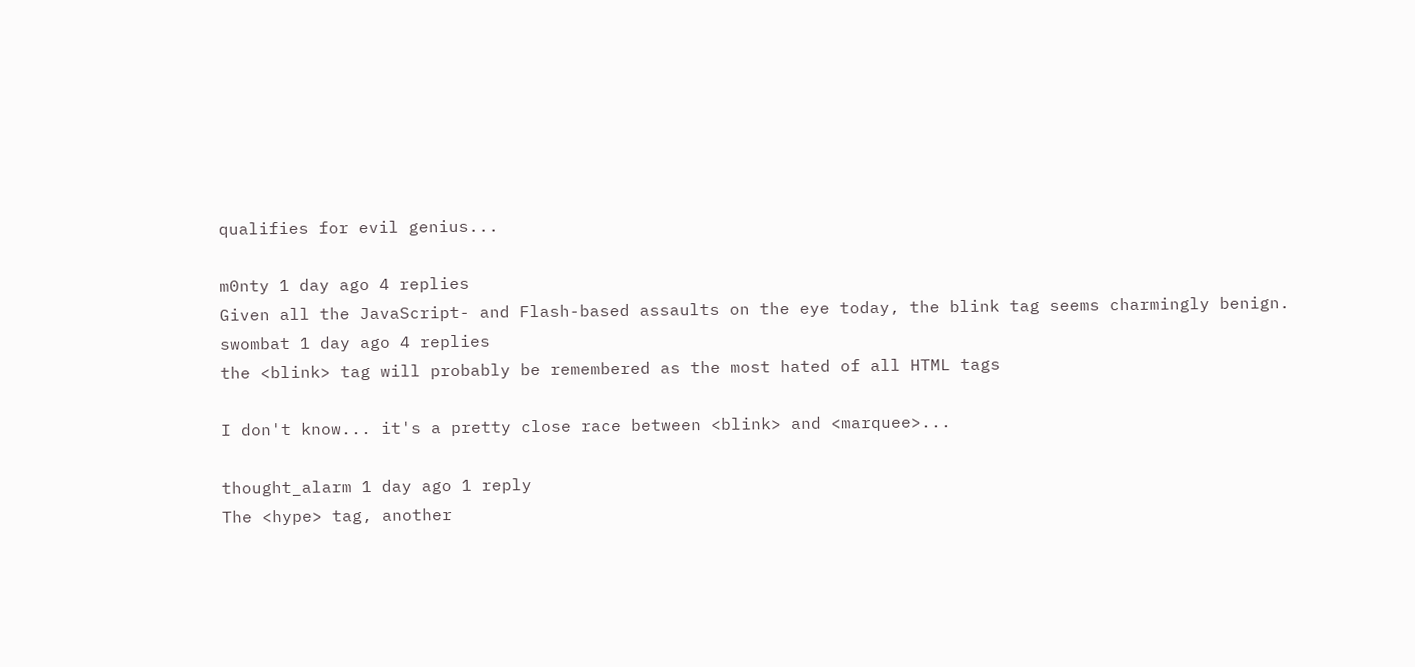qualifies for evil genius...

m0nty 1 day ago 4 replies
Given all the JavaScript- and Flash-based assaults on the eye today, the blink tag seems charmingly benign.
swombat 1 day ago 4 replies
the <blink> tag will probably be remembered as the most hated of all HTML tags

I don't know... it's a pretty close race between <blink> and <marquee>...

thought_alarm 1 day ago 1 reply
The <hype> tag, another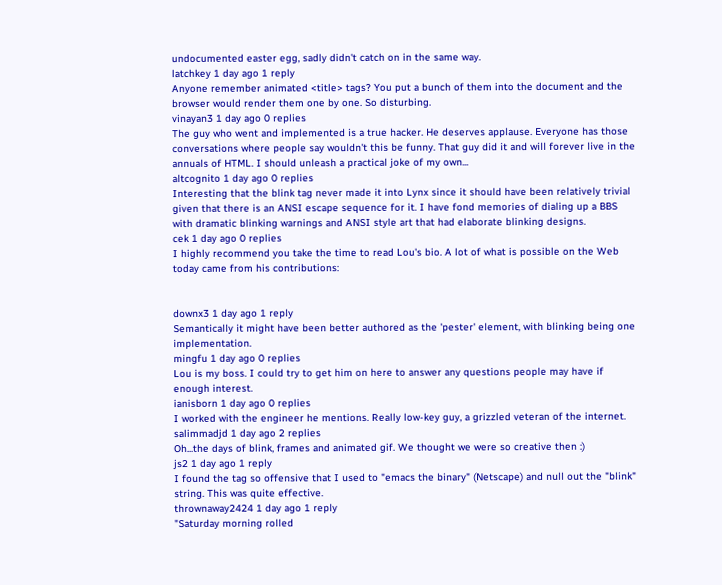undocumented easter egg, sadly didn't catch on in the same way.
latchkey 1 day ago 1 reply
Anyone remember animated <title> tags? You put a bunch of them into the document and the browser would render them one by one. So disturbing.
vinayan3 1 day ago 0 replies
The guy who went and implemented is a true hacker. He deserves applause. Everyone has those conversations where people say wouldn't this be funny. That guy did it and will forever live in the annuals of HTML. I should unleash a practical joke of my own...
altcognito 1 day ago 0 replies
Interesting that the blink tag never made it into Lynx since it should have been relatively trivial given that there is an ANSI escape sequence for it. I have fond memories of dialing up a BBS with dramatic blinking warnings and ANSI style art that had elaborate blinking designs.
cek 1 day ago 0 replies
I highly recommend you take the time to read Lou's bio. A lot of what is possible on the Web today came from his contributions:


downx3 1 day ago 1 reply
Semantically it might have been better authored as the 'pester' element, with blinking being one implementation.
mingfu 1 day ago 0 replies
Lou is my boss. I could try to get him on here to answer any questions people may have if enough interest.
ianisborn 1 day ago 0 replies
I worked with the engineer he mentions. Really low-key guy, a grizzled veteran of the internet.
salimmadjd 1 day ago 2 replies
Oh...the days of blink, frames and animated gif. We thought we were so creative then :)
js2 1 day ago 1 reply
I found the tag so offensive that I used to "emacs the binary" (Netscape) and null out the "blink" string. This was quite effective.
thrownaway2424 1 day ago 1 reply
"Saturday morning rolled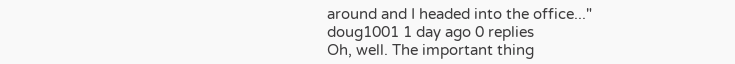around and I headed into the office..."
doug1001 1 day ago 0 replies
Oh, well. The important thing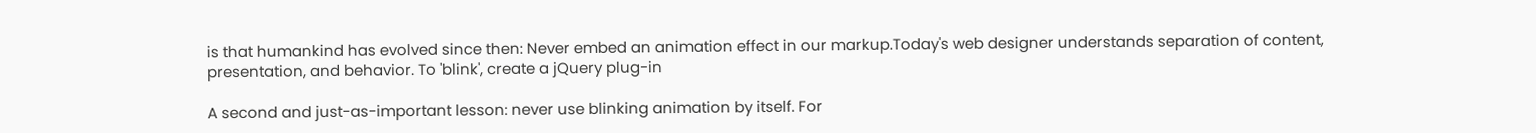is that humankind has evolved since then: Never embed an animation effect in our markup.Today's web designer understands separation of content, presentation, and behavior. To 'blink', create a jQuery plug-in

A second and just-as-important lesson: never use blinking animation by itself. For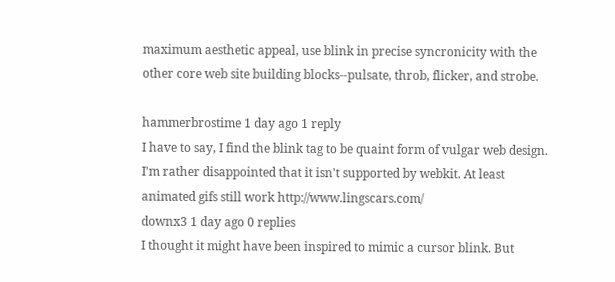maximum aesthetic appeal, use blink in precise syncronicity with the other core web site building blocks--pulsate, throb, flicker, and strobe.

hammerbrostime 1 day ago 1 reply
I have to say, I find the blink tag to be quaint form of vulgar web design. I'm rather disappointed that it isn't supported by webkit. At least animated gifs still work http://www.lingscars.com/
downx3 1 day ago 0 replies
I thought it might have been inspired to mimic a cursor blink. But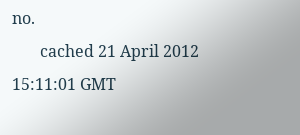no.
       cached 21 April 2012 15:11:01 GMT